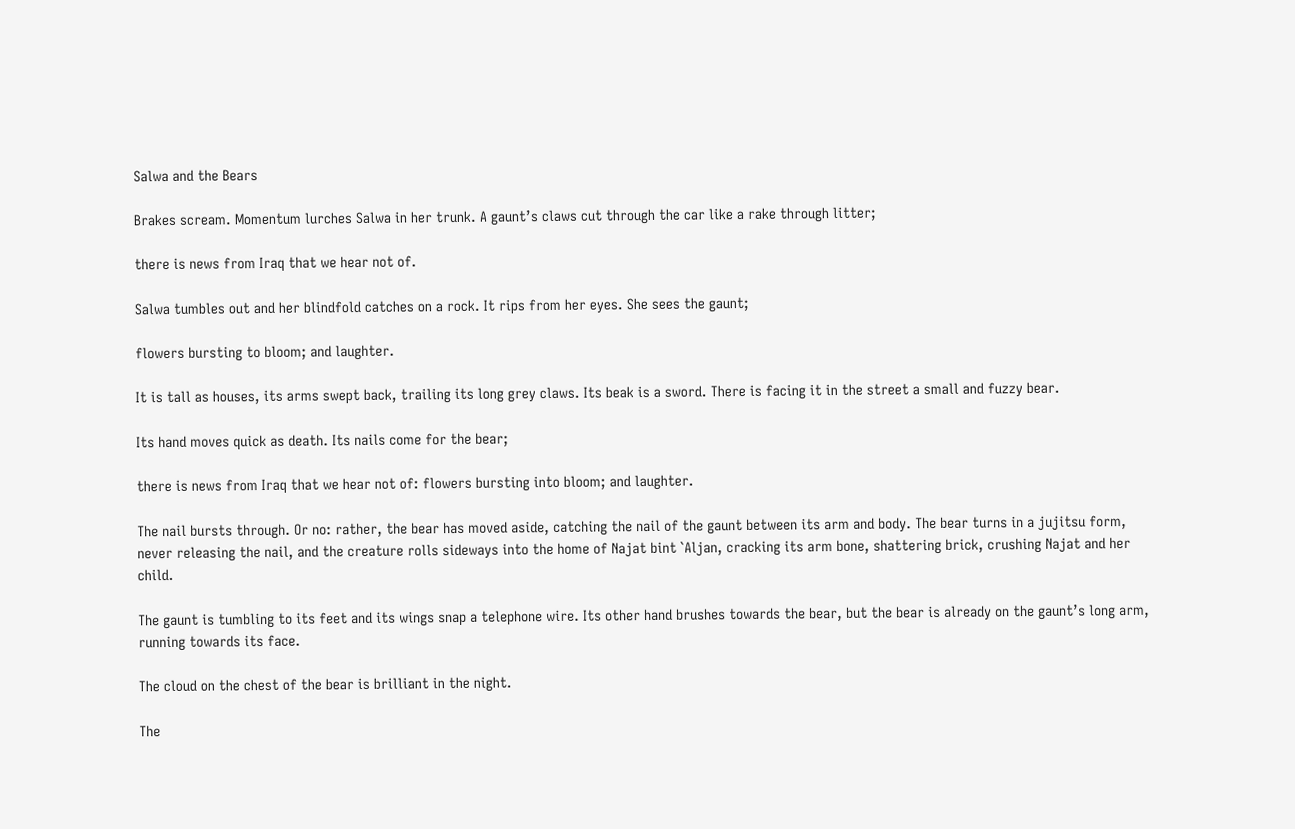Salwa and the Bears

Brakes scream. Momentum lurches Salwa in her trunk. A gaunt’s claws cut through the car like a rake through litter;

there is news from Iraq that we hear not of.

Salwa tumbles out and her blindfold catches on a rock. It rips from her eyes. She sees the gaunt;

flowers bursting to bloom; and laughter.

It is tall as houses, its arms swept back, trailing its long grey claws. Its beak is a sword. There is facing it in the street a small and fuzzy bear.

Its hand moves quick as death. Its nails come for the bear;

there is news from Iraq that we hear not of: flowers bursting into bloom; and laughter.

The nail bursts through. Or no: rather, the bear has moved aside, catching the nail of the gaunt between its arm and body. The bear turns in a jujitsu form, never releasing the nail, and the creature rolls sideways into the home of Najat bint `Aljan, cracking its arm bone, shattering brick, crushing Najat and her child.

The gaunt is tumbling to its feet and its wings snap a telephone wire. Its other hand brushes towards the bear, but the bear is already on the gaunt’s long arm, running towards its face.

The cloud on the chest of the bear is brilliant in the night.

The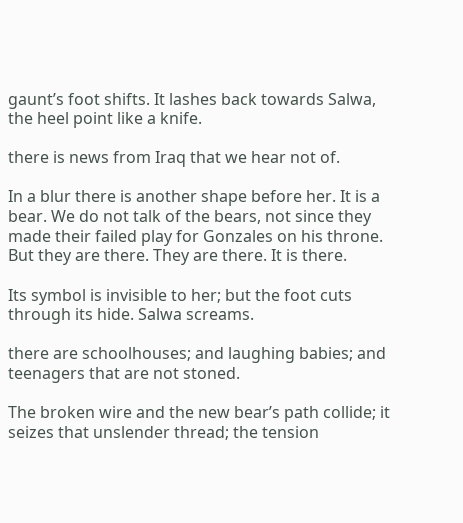gaunt’s foot shifts. It lashes back towards Salwa, the heel point like a knife.

there is news from Iraq that we hear not of.

In a blur there is another shape before her. It is a bear. We do not talk of the bears, not since they made their failed play for Gonzales on his throne. But they are there. They are there. It is there.

Its symbol is invisible to her; but the foot cuts through its hide. Salwa screams.

there are schoolhouses; and laughing babies; and teenagers that are not stoned.

The broken wire and the new bear’s path collide; it seizes that unslender thread; the tension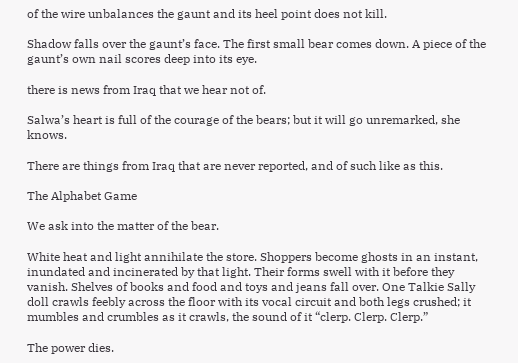of the wire unbalances the gaunt and its heel point does not kill.

Shadow falls over the gaunt’s face. The first small bear comes down. A piece of the gaunt’s own nail scores deep into its eye.

there is news from Iraq that we hear not of.

Salwa’s heart is full of the courage of the bears; but it will go unremarked, she knows.

There are things from Iraq that are never reported, and of such like as this.

The Alphabet Game

We ask into the matter of the bear.

White heat and light annihilate the store. Shoppers become ghosts in an instant, inundated and incinerated by that light. Their forms swell with it before they vanish. Shelves of books and food and toys and jeans fall over. One Talkie Sally doll crawls feebly across the floor with its vocal circuit and both legs crushed; it mumbles and crumbles as it crawls, the sound of it “clerp. Clerp. Clerp.”

The power dies.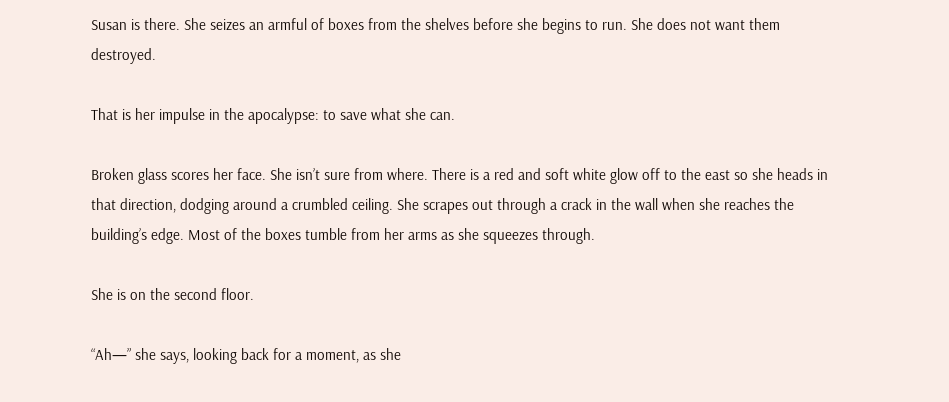Susan is there. She seizes an armful of boxes from the shelves before she begins to run. She does not want them destroyed.

That is her impulse in the apocalypse: to save what she can.

Broken glass scores her face. She isn’t sure from where. There is a red and soft white glow off to the east so she heads in that direction, dodging around a crumbled ceiling. She scrapes out through a crack in the wall when she reaches the building’s edge. Most of the boxes tumble from her arms as she squeezes through.

She is on the second floor.

“Ah—” she says, looking back for a moment, as she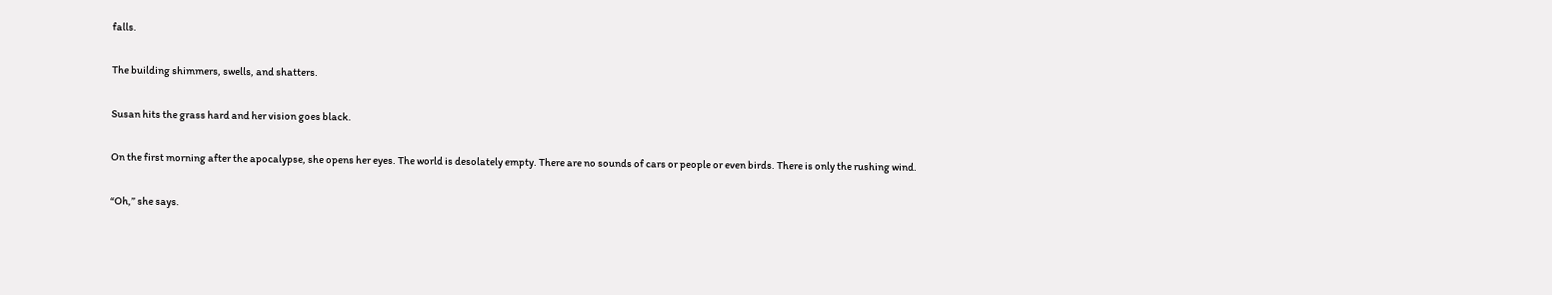falls.

The building shimmers, swells, and shatters.

Susan hits the grass hard and her vision goes black.

On the first morning after the apocalypse, she opens her eyes. The world is desolately empty. There are no sounds of cars or people or even birds. There is only the rushing wind.

“Oh,” she says.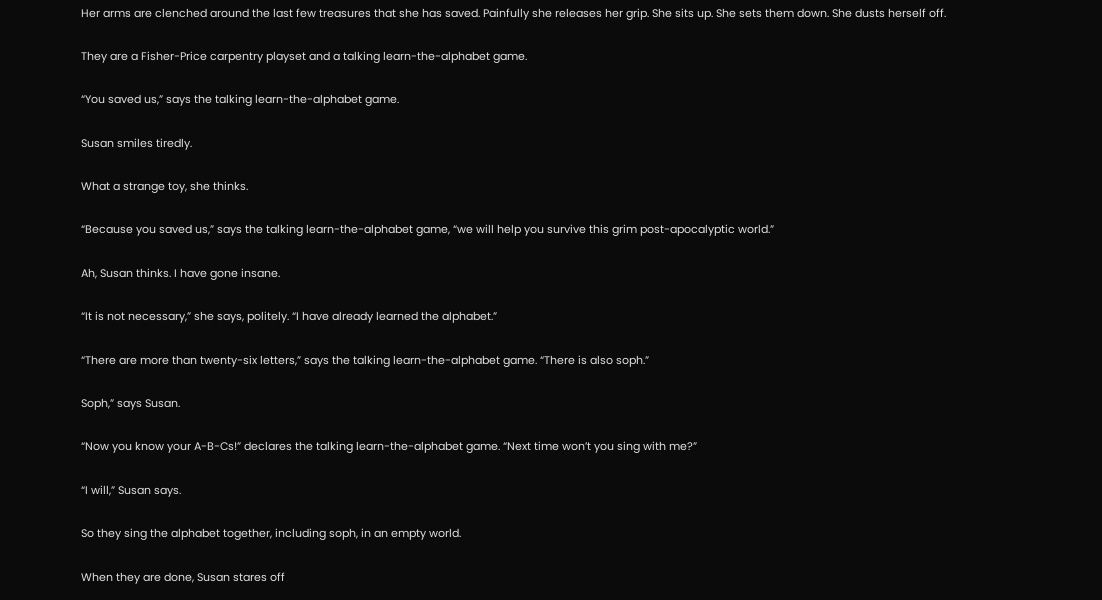Her arms are clenched around the last few treasures that she has saved. Painfully she releases her grip. She sits up. She sets them down. She dusts herself off.

They are a Fisher-Price carpentry playset and a talking learn-the-alphabet game.

“You saved us,” says the talking learn-the-alphabet game.

Susan smiles tiredly.

What a strange toy, she thinks.

“Because you saved us,” says the talking learn-the-alphabet game, “we will help you survive this grim post-apocalyptic world.”

Ah, Susan thinks. I have gone insane.

“It is not necessary,” she says, politely. “I have already learned the alphabet.”

“There are more than twenty-six letters,” says the talking learn-the-alphabet game. “There is also soph.”

Soph,” says Susan.

“Now you know your A-B-Cs!” declares the talking learn-the-alphabet game. “Next time won’t you sing with me?”

“I will,” Susan says.

So they sing the alphabet together, including soph, in an empty world.

When they are done, Susan stares off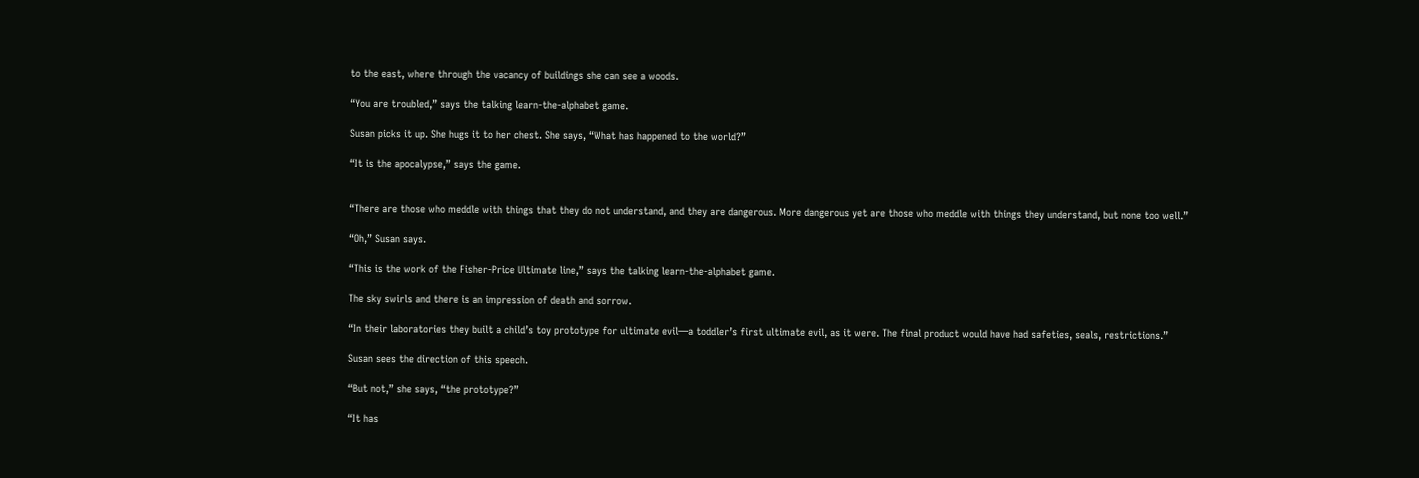to the east, where through the vacancy of buildings she can see a woods.

“You are troubled,” says the talking learn-the-alphabet game.

Susan picks it up. She hugs it to her chest. She says, “What has happened to the world?”

“It is the apocalypse,” says the game.


“There are those who meddle with things that they do not understand, and they are dangerous. More dangerous yet are those who meddle with things they understand, but none too well.”

“Oh,” Susan says.

“This is the work of the Fisher-Price Ultimate line,” says the talking learn-the-alphabet game.

The sky swirls and there is an impression of death and sorrow.

“In their laboratories they built a child’s toy prototype for ultimate evil—a toddler’s first ultimate evil, as it were. The final product would have had safeties, seals, restrictions.”

Susan sees the direction of this speech.

“But not,” she says, “the prototype?”

“It has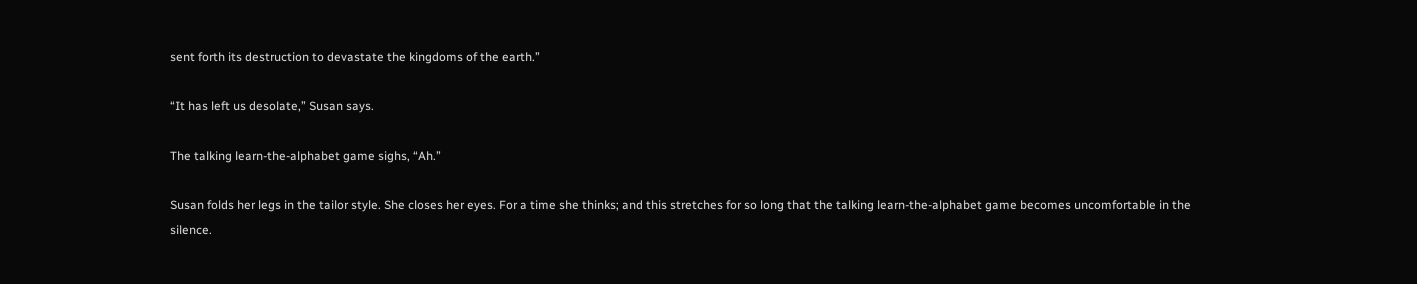sent forth its destruction to devastate the kingdoms of the earth.”

“It has left us desolate,” Susan says.

The talking learn-the-alphabet game sighs, “Ah.”

Susan folds her legs in the tailor style. She closes her eyes. For a time she thinks; and this stretches for so long that the talking learn-the-alphabet game becomes uncomfortable in the silence.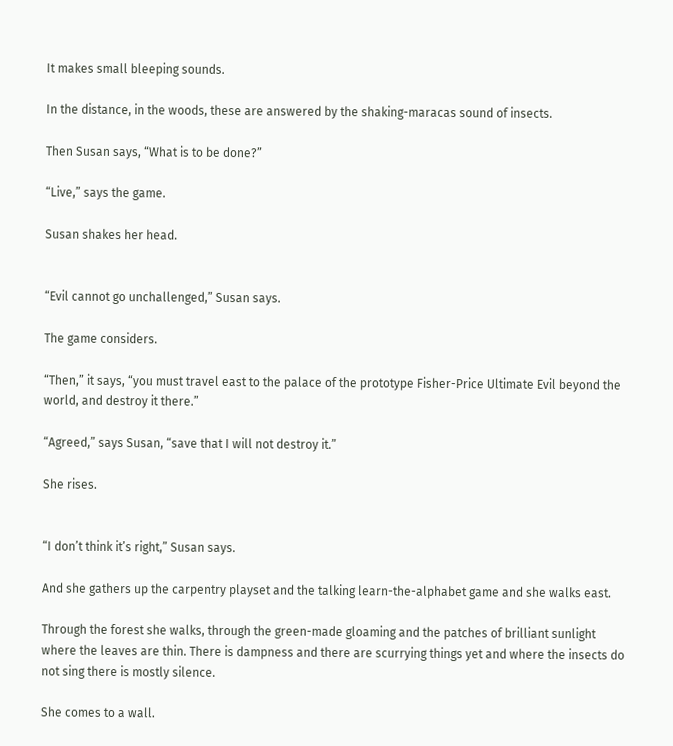It makes small bleeping sounds.

In the distance, in the woods, these are answered by the shaking-maracas sound of insects.

Then Susan says, “What is to be done?”

“Live,” says the game.

Susan shakes her head.


“Evil cannot go unchallenged,” Susan says.

The game considers.

“Then,” it says, “you must travel east to the palace of the prototype Fisher-Price Ultimate Evil beyond the world, and destroy it there.”

“Agreed,” says Susan, “save that I will not destroy it.”

She rises.


“I don’t think it’s right,” Susan says.

And she gathers up the carpentry playset and the talking learn-the-alphabet game and she walks east.

Through the forest she walks, through the green-made gloaming and the patches of brilliant sunlight where the leaves are thin. There is dampness and there are scurrying things yet and where the insects do not sing there is mostly silence.

She comes to a wall.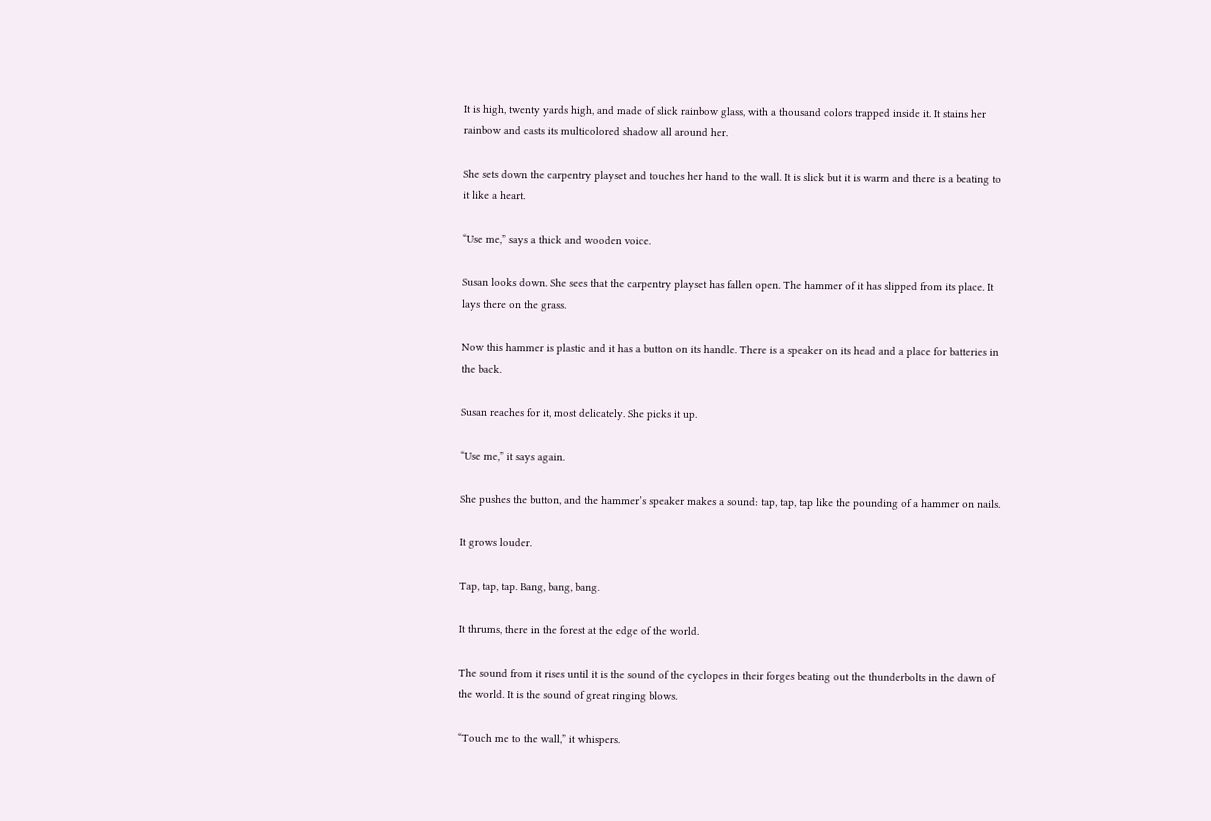It is high, twenty yards high, and made of slick rainbow glass, with a thousand colors trapped inside it. It stains her rainbow and casts its multicolored shadow all around her.

She sets down the carpentry playset and touches her hand to the wall. It is slick but it is warm and there is a beating to it like a heart.

“Use me,” says a thick and wooden voice.

Susan looks down. She sees that the carpentry playset has fallen open. The hammer of it has slipped from its place. It lays there on the grass.

Now this hammer is plastic and it has a button on its handle. There is a speaker on its head and a place for batteries in the back.

Susan reaches for it, most delicately. She picks it up.

“Use me,” it says again.

She pushes the button, and the hammer’s speaker makes a sound: tap, tap, tap like the pounding of a hammer on nails.

It grows louder.

Tap, tap, tap. Bang, bang, bang.

It thrums, there in the forest at the edge of the world.

The sound from it rises until it is the sound of the cyclopes in their forges beating out the thunderbolts in the dawn of the world. It is the sound of great ringing blows.

“Touch me to the wall,” it whispers.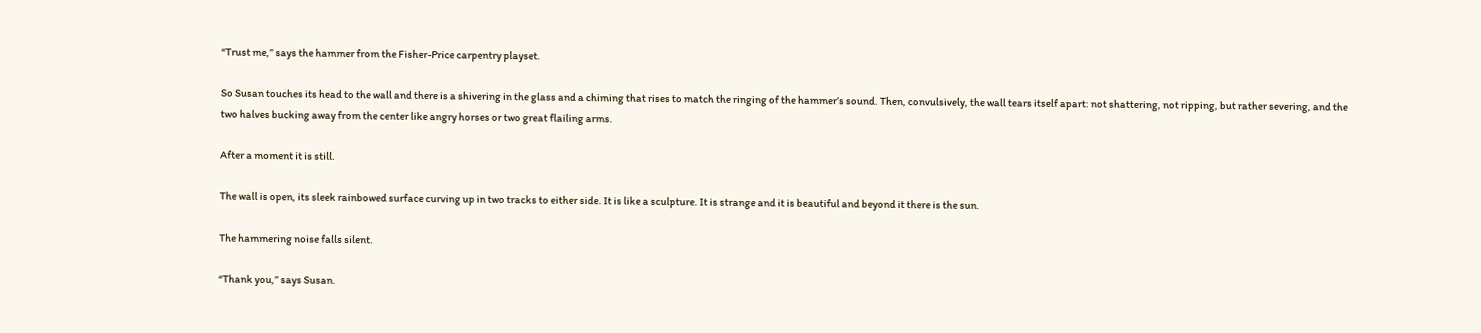“Trust me,” says the hammer from the Fisher-Price carpentry playset.

So Susan touches its head to the wall and there is a shivering in the glass and a chiming that rises to match the ringing of the hammer’s sound. Then, convulsively, the wall tears itself apart: not shattering, not ripping, but rather severing, and the two halves bucking away from the center like angry horses or two great flailing arms.

After a moment it is still.

The wall is open, its sleek rainbowed surface curving up in two tracks to either side. It is like a sculpture. It is strange and it is beautiful and beyond it there is the sun.

The hammering noise falls silent.

“Thank you,” says Susan.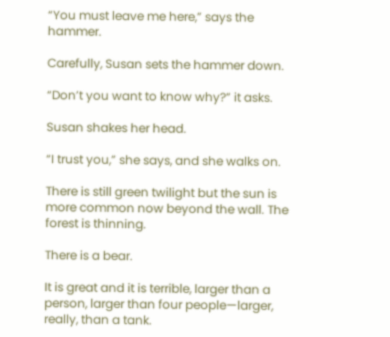“You must leave me here,” says the hammer.

Carefully, Susan sets the hammer down.

“Don’t you want to know why?” it asks.

Susan shakes her head.

“I trust you,” she says, and she walks on.

There is still green twilight but the sun is more common now beyond the wall. The forest is thinning.

There is a bear.

It is great and it is terrible, larger than a person, larger than four people—larger, really, than a tank.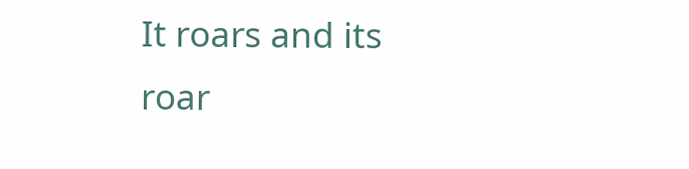It roars and its roar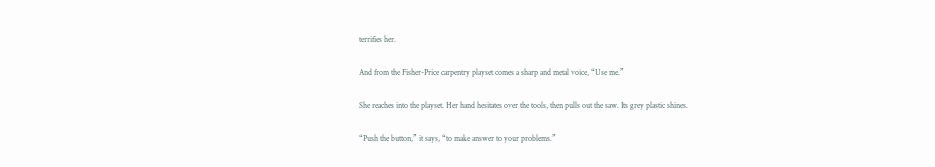terrifies her.

And from the Fisher-Price carpentry playset comes a sharp and metal voice, “Use me.”

She reaches into the playset. Her hand hesitates over the tools, then pulls out the saw. Its grey plastic shines.

“Push the button,” it says, “to make answer to your problems.”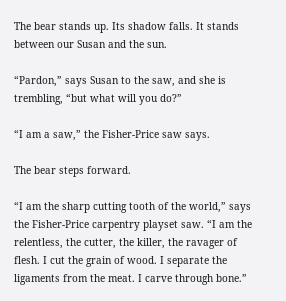The bear stands up. Its shadow falls. It stands between our Susan and the sun.

“Pardon,” says Susan to the saw, and she is trembling, “but what will you do?”

“I am a saw,” the Fisher-Price saw says.

The bear steps forward.

“I am the sharp cutting tooth of the world,” says the Fisher-Price carpentry playset saw. “I am the relentless, the cutter, the killer, the ravager of flesh. I cut the grain of wood. I separate the ligaments from the meat. I carve through bone.”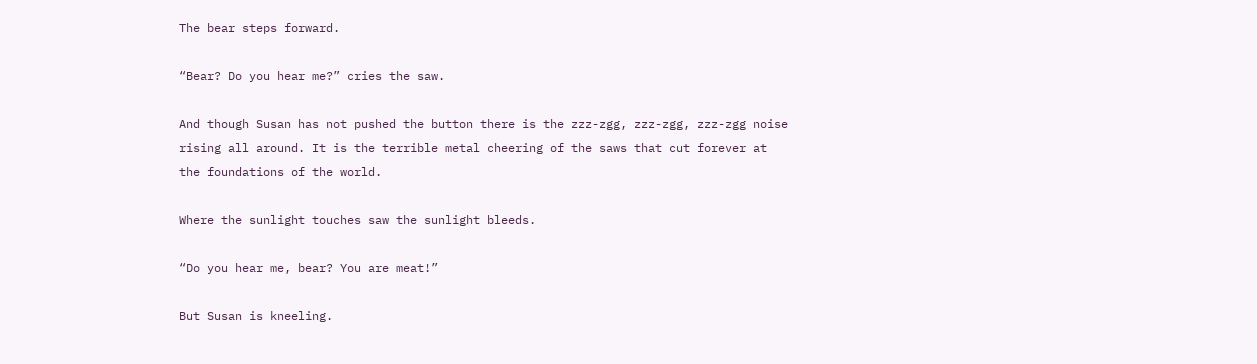The bear steps forward.

“Bear? Do you hear me?” cries the saw.

And though Susan has not pushed the button there is the zzz-zgg, zzz-zgg, zzz-zgg noise rising all around. It is the terrible metal cheering of the saws that cut forever at the foundations of the world.

Where the sunlight touches saw the sunlight bleeds.

“Do you hear me, bear? You are meat!”

But Susan is kneeling.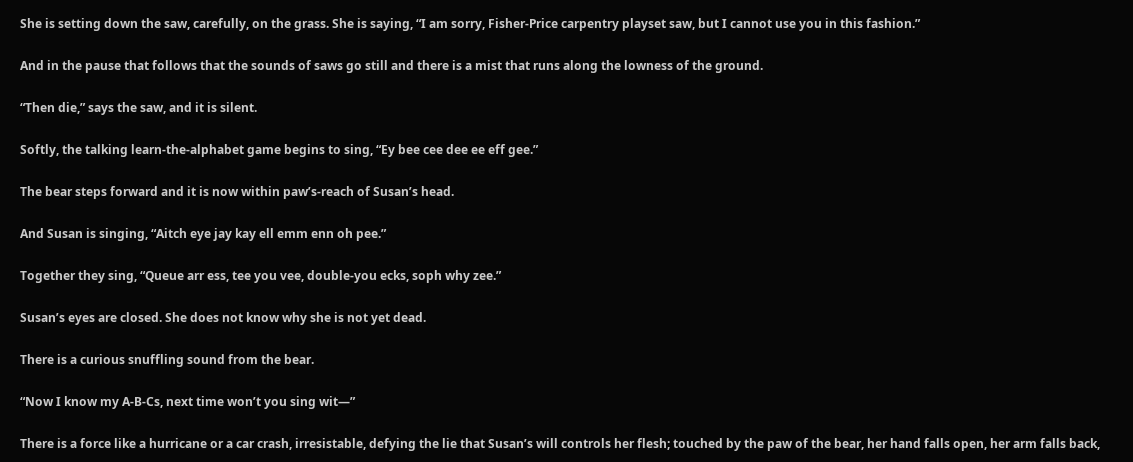She is setting down the saw, carefully, on the grass. She is saying, “I am sorry, Fisher-Price carpentry playset saw, but I cannot use you in this fashion.”

And in the pause that follows that the sounds of saws go still and there is a mist that runs along the lowness of the ground.

“Then die,” says the saw, and it is silent.

Softly, the talking learn-the-alphabet game begins to sing, “Ey bee cee dee ee eff gee.”

The bear steps forward and it is now within paw’s-reach of Susan’s head.

And Susan is singing, “Aitch eye jay kay ell emm enn oh pee.”

Together they sing, “Queue arr ess, tee you vee, double-you ecks, soph why zee.”

Susan’s eyes are closed. She does not know why she is not yet dead.

There is a curious snuffling sound from the bear.

“Now I know my A-B-Cs, next time won’t you sing wit—”

There is a force like a hurricane or a car crash, irresistable, defying the lie that Susan’s will controls her flesh; touched by the paw of the bear, her hand falls open, her arm falls back,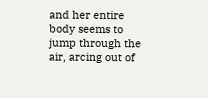and her entire body seems to jump through the air, arcing out of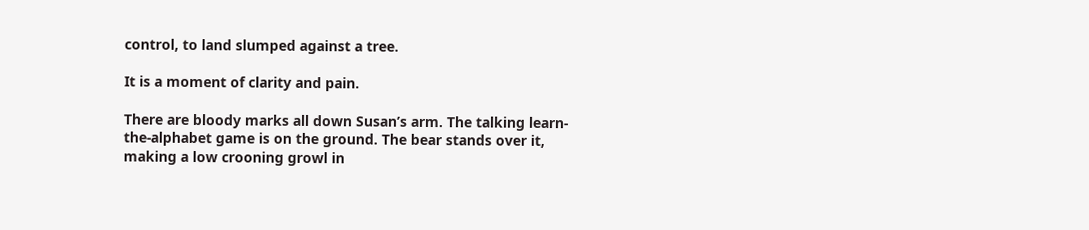control, to land slumped against a tree.

It is a moment of clarity and pain.

There are bloody marks all down Susan’s arm. The talking learn-the-alphabet game is on the ground. The bear stands over it, making a low crooning growl in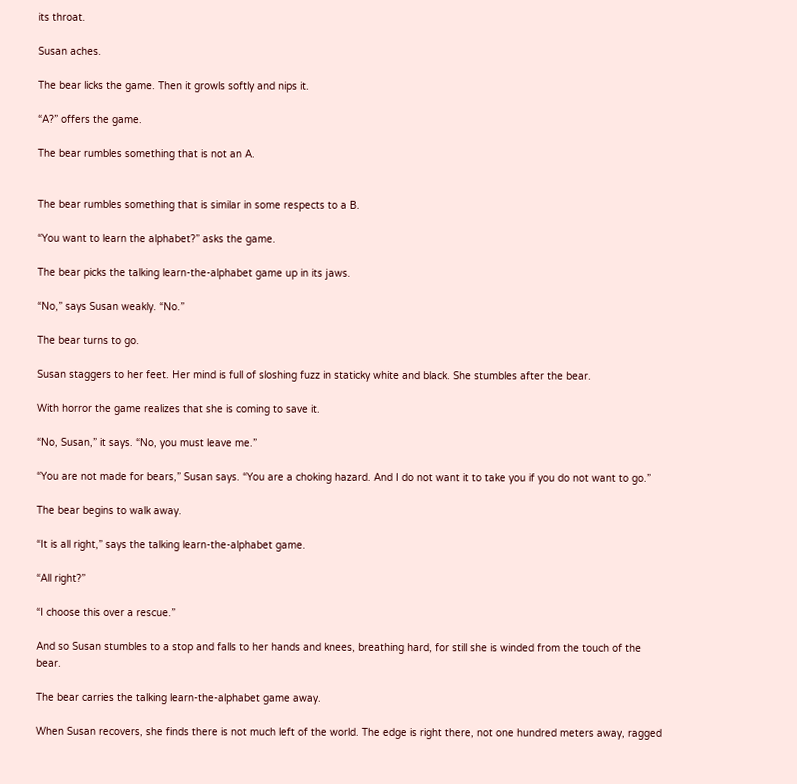its throat.

Susan aches.

The bear licks the game. Then it growls softly and nips it.

“A?” offers the game.

The bear rumbles something that is not an A.


The bear rumbles something that is similar in some respects to a B.

“You want to learn the alphabet?” asks the game.

The bear picks the talking learn-the-alphabet game up in its jaws.

“No,” says Susan weakly. “No.”

The bear turns to go.

Susan staggers to her feet. Her mind is full of sloshing fuzz in staticky white and black. She stumbles after the bear.

With horror the game realizes that she is coming to save it.

“No, Susan,” it says. “No, you must leave me.”

“You are not made for bears,” Susan says. “You are a choking hazard. And I do not want it to take you if you do not want to go.”

The bear begins to walk away.

“It is all right,” says the talking learn-the-alphabet game.

“All right?”

“I choose this over a rescue.”

And so Susan stumbles to a stop and falls to her hands and knees, breathing hard, for still she is winded from the touch of the bear.

The bear carries the talking learn-the-alphabet game away.

When Susan recovers, she finds there is not much left of the world. The edge is right there, not one hundred meters away, ragged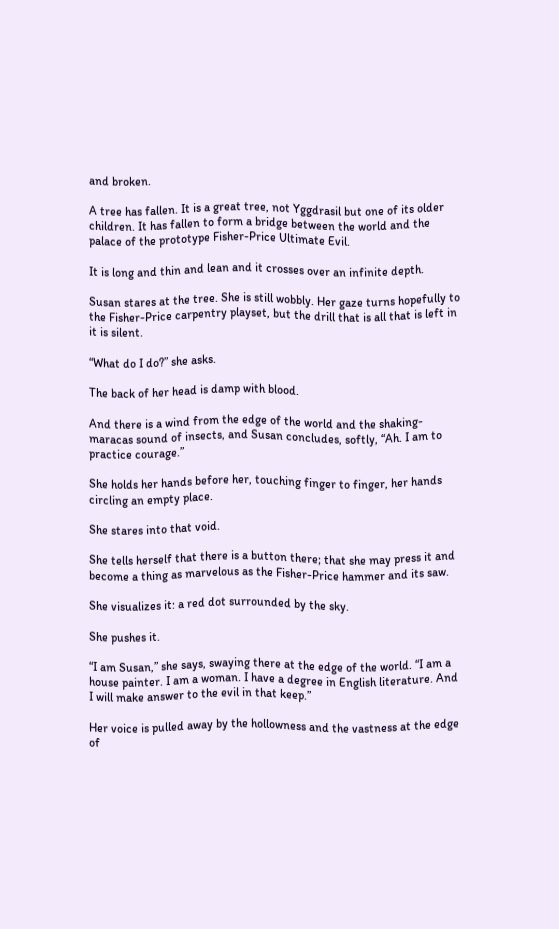and broken.

A tree has fallen. It is a great tree, not Yggdrasil but one of its older children. It has fallen to form a bridge between the world and the palace of the prototype Fisher-Price Ultimate Evil.

It is long and thin and lean and it crosses over an infinite depth.

Susan stares at the tree. She is still wobbly. Her gaze turns hopefully to the Fisher-Price carpentry playset, but the drill that is all that is left in it is silent.

“What do I do?” she asks.

The back of her head is damp with blood.

And there is a wind from the edge of the world and the shaking-maracas sound of insects, and Susan concludes, softly, “Ah. I am to practice courage.”

She holds her hands before her, touching finger to finger, her hands circling an empty place.

She stares into that void.

She tells herself that there is a button there; that she may press it and become a thing as marvelous as the Fisher-Price hammer and its saw.

She visualizes it: a red dot surrounded by the sky.

She pushes it.

“I am Susan,” she says, swaying there at the edge of the world. “I am a house painter. I am a woman. I have a degree in English literature. And I will make answer to the evil in that keep.”

Her voice is pulled away by the hollowness and the vastness at the edge of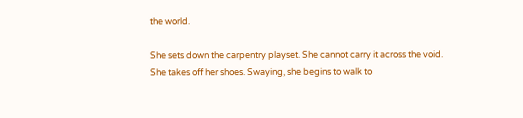the world.

She sets down the carpentry playset. She cannot carry it across the void. She takes off her shoes. Swaying, she begins to walk to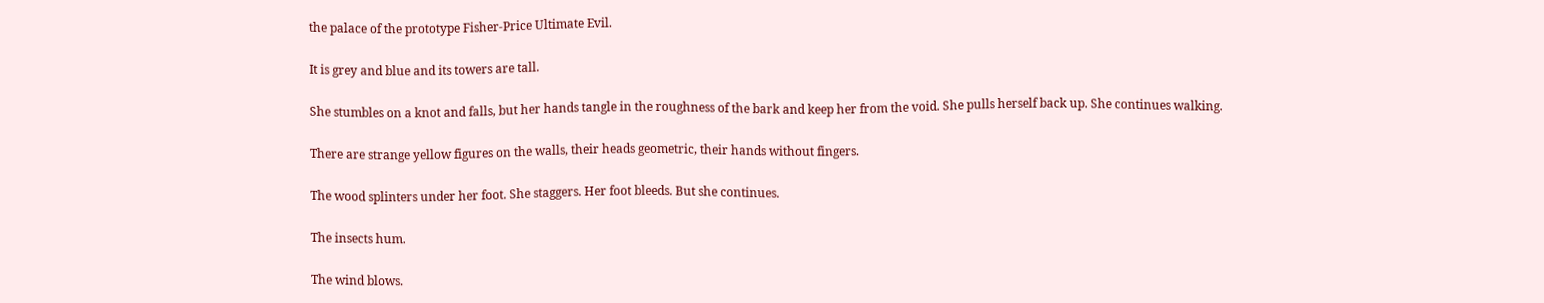the palace of the prototype Fisher-Price Ultimate Evil.

It is grey and blue and its towers are tall.

She stumbles on a knot and falls, but her hands tangle in the roughness of the bark and keep her from the void. She pulls herself back up. She continues walking.

There are strange yellow figures on the walls, their heads geometric, their hands without fingers.

The wood splinters under her foot. She staggers. Her foot bleeds. But she continues.

The insects hum.

The wind blows.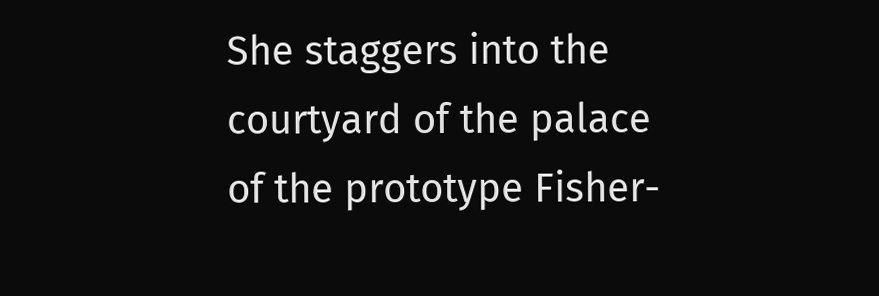She staggers into the courtyard of the palace of the prototype Fisher-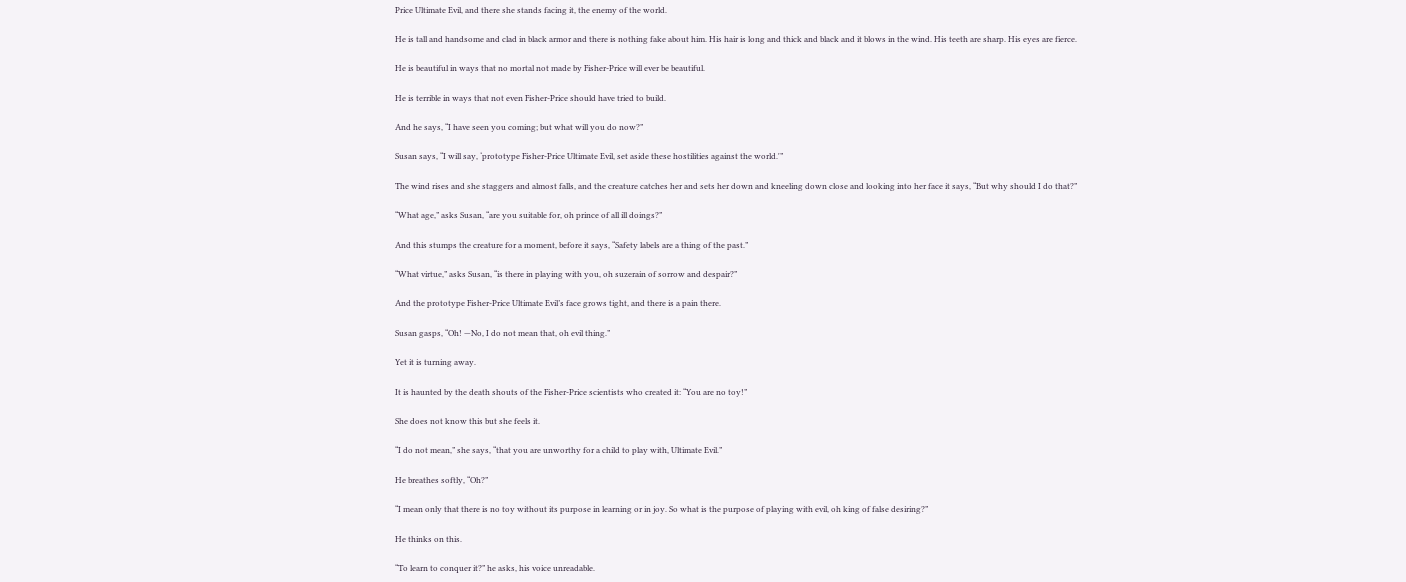Price Ultimate Evil, and there she stands facing it, the enemy of the world.

He is tall and handsome and clad in black armor and there is nothing fake about him. His hair is long and thick and black and it blows in the wind. His teeth are sharp. His eyes are fierce.

He is beautiful in ways that no mortal not made by Fisher-Price will ever be beautiful.

He is terrible in ways that not even Fisher-Price should have tried to build.

And he says, “I have seen you coming; but what will you do now?”

Susan says, “I will say, ‘prototype Fisher-Price Ultimate Evil, set aside these hostilities against the world.'”

The wind rises and she staggers and almost falls, and the creature catches her and sets her down and kneeling down close and looking into her face it says, “But why should I do that?”

“What age,” asks Susan, “are you suitable for, oh prince of all ill doings?”

And this stumps the creature for a moment, before it says, “Safety labels are a thing of the past.”

“What virtue,” asks Susan, “is there in playing with you, oh suzerain of sorrow and despair?”

And the prototype Fisher-Price Ultimate Evil’s face grows tight, and there is a pain there.

Susan gasps, “Oh! —No, I do not mean that, oh evil thing.”

Yet it is turning away.

It is haunted by the death shouts of the Fisher-Price scientists who created it: “You are no toy!”

She does not know this but she feels it.

“I do not mean,” she says, “that you are unworthy for a child to play with, Ultimate Evil.”

He breathes softly, “Oh?”

“I mean only that there is no toy without its purpose in learning or in joy. So what is the purpose of playing with evil, oh king of false desiring?”

He thinks on this.

“To learn to conquer it?” he asks, his voice unreadable.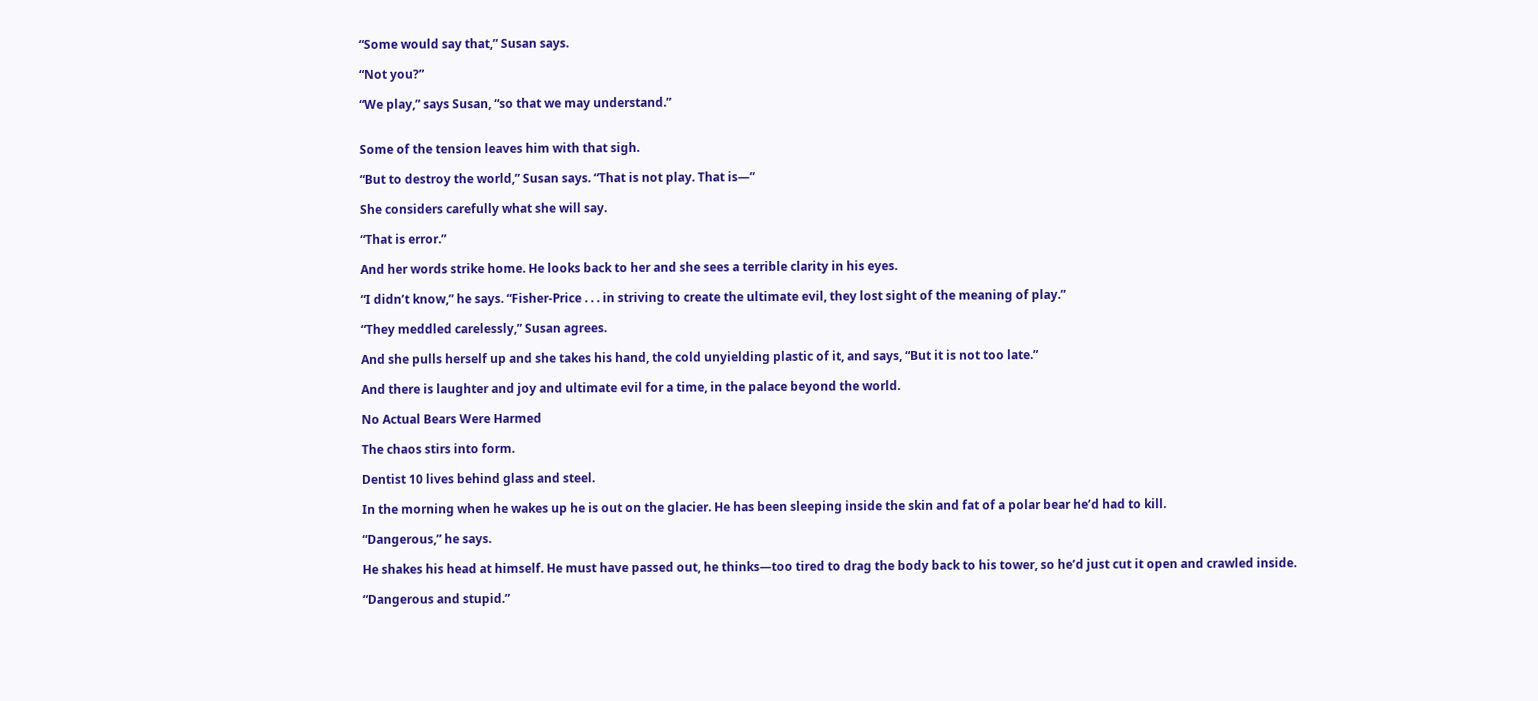“Some would say that,” Susan says.

“Not you?”

“We play,” says Susan, “so that we may understand.”


Some of the tension leaves him with that sigh.

“But to destroy the world,” Susan says. “That is not play. That is—”

She considers carefully what she will say.

“That is error.”

And her words strike home. He looks back to her and she sees a terrible clarity in his eyes.

“I didn’t know,” he says. “Fisher-Price . . . in striving to create the ultimate evil, they lost sight of the meaning of play.”

“They meddled carelessly,” Susan agrees.

And she pulls herself up and she takes his hand, the cold unyielding plastic of it, and says, “But it is not too late.”

And there is laughter and joy and ultimate evil for a time, in the palace beyond the world.

No Actual Bears Were Harmed

The chaos stirs into form.

Dentist 10 lives behind glass and steel.

In the morning when he wakes up he is out on the glacier. He has been sleeping inside the skin and fat of a polar bear he’d had to kill.

“Dangerous,” he says.

He shakes his head at himself. He must have passed out, he thinks—too tired to drag the body back to his tower, so he’d just cut it open and crawled inside.

“Dangerous and stupid.”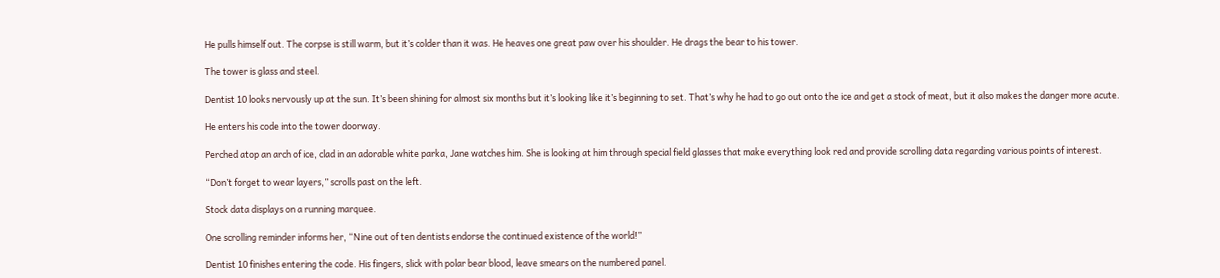He pulls himself out. The corpse is still warm, but it’s colder than it was. He heaves one great paw over his shoulder. He drags the bear to his tower.

The tower is glass and steel.

Dentist 10 looks nervously up at the sun. It’s been shining for almost six months but it’s looking like it’s beginning to set. That’s why he had to go out onto the ice and get a stock of meat, but it also makes the danger more acute.

He enters his code into the tower doorway.

Perched atop an arch of ice, clad in an adorable white parka, Jane watches him. She is looking at him through special field glasses that make everything look red and provide scrolling data regarding various points of interest.

“Don’t forget to wear layers,” scrolls past on the left.

Stock data displays on a running marquee.

One scrolling reminder informs her, “Nine out of ten dentists endorse the continued existence of the world!”

Dentist 10 finishes entering the code. His fingers, slick with polar bear blood, leave smears on the numbered panel.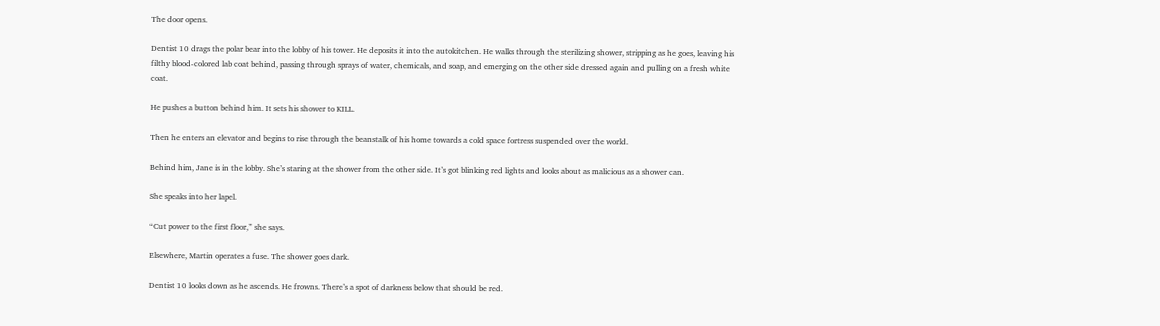The door opens.

Dentist 10 drags the polar bear into the lobby of his tower. He deposits it into the autokitchen. He walks through the sterilizing shower, stripping as he goes, leaving his filthy blood-colored lab coat behind, passing through sprays of water, chemicals, and soap, and emerging on the other side dressed again and pulling on a fresh white coat.

He pushes a button behind him. It sets his shower to KILL.

Then he enters an elevator and begins to rise through the beanstalk of his home towards a cold space fortress suspended over the world.

Behind him, Jane is in the lobby. She’s staring at the shower from the other side. It’s got blinking red lights and looks about as malicious as a shower can.

She speaks into her lapel.

“Cut power to the first floor,” she says.

Elsewhere, Martin operates a fuse. The shower goes dark.

Dentist 10 looks down as he ascends. He frowns. There’s a spot of darkness below that should be red.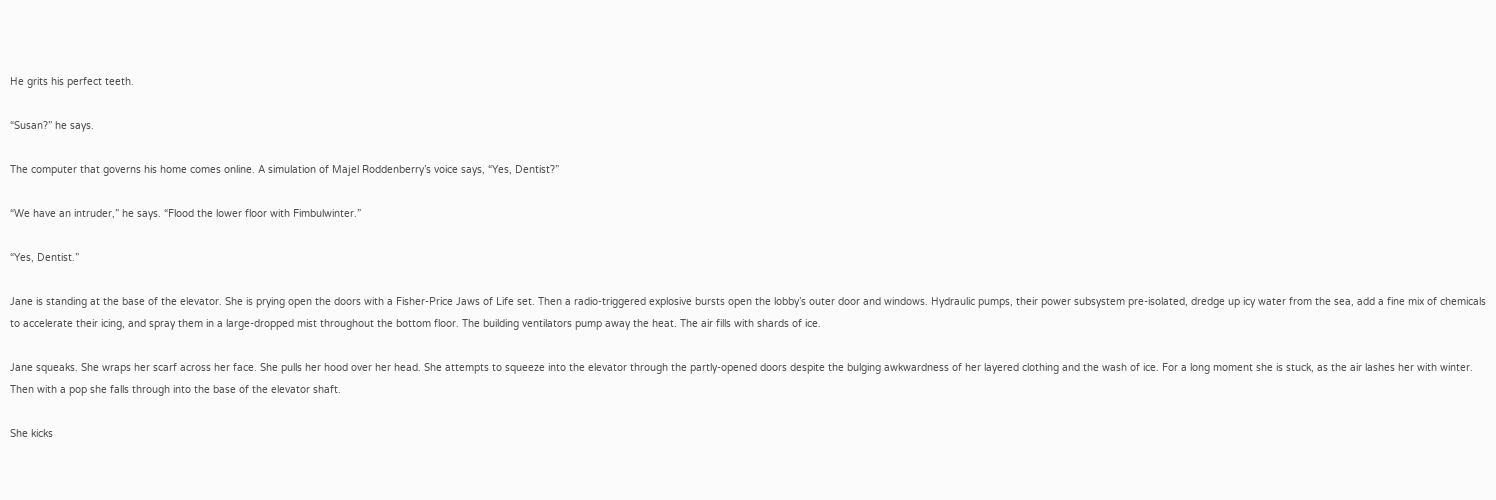He grits his perfect teeth.

“Susan?” he says.

The computer that governs his home comes online. A simulation of Majel Roddenberry’s voice says, “Yes, Dentist?”

“We have an intruder,” he says. “Flood the lower floor with Fimbulwinter.”

“Yes, Dentist.”

Jane is standing at the base of the elevator. She is prying open the doors with a Fisher-Price Jaws of Life set. Then a radio-triggered explosive bursts open the lobby’s outer door and windows. Hydraulic pumps, their power subsystem pre-isolated, dredge up icy water from the sea, add a fine mix of chemicals to accelerate their icing, and spray them in a large-dropped mist throughout the bottom floor. The building ventilators pump away the heat. The air fills with shards of ice.

Jane squeaks. She wraps her scarf across her face. She pulls her hood over her head. She attempts to squeeze into the elevator through the partly-opened doors despite the bulging awkwardness of her layered clothing and the wash of ice. For a long moment she is stuck, as the air lashes her with winter. Then with a pop she falls through into the base of the elevator shaft.

She kicks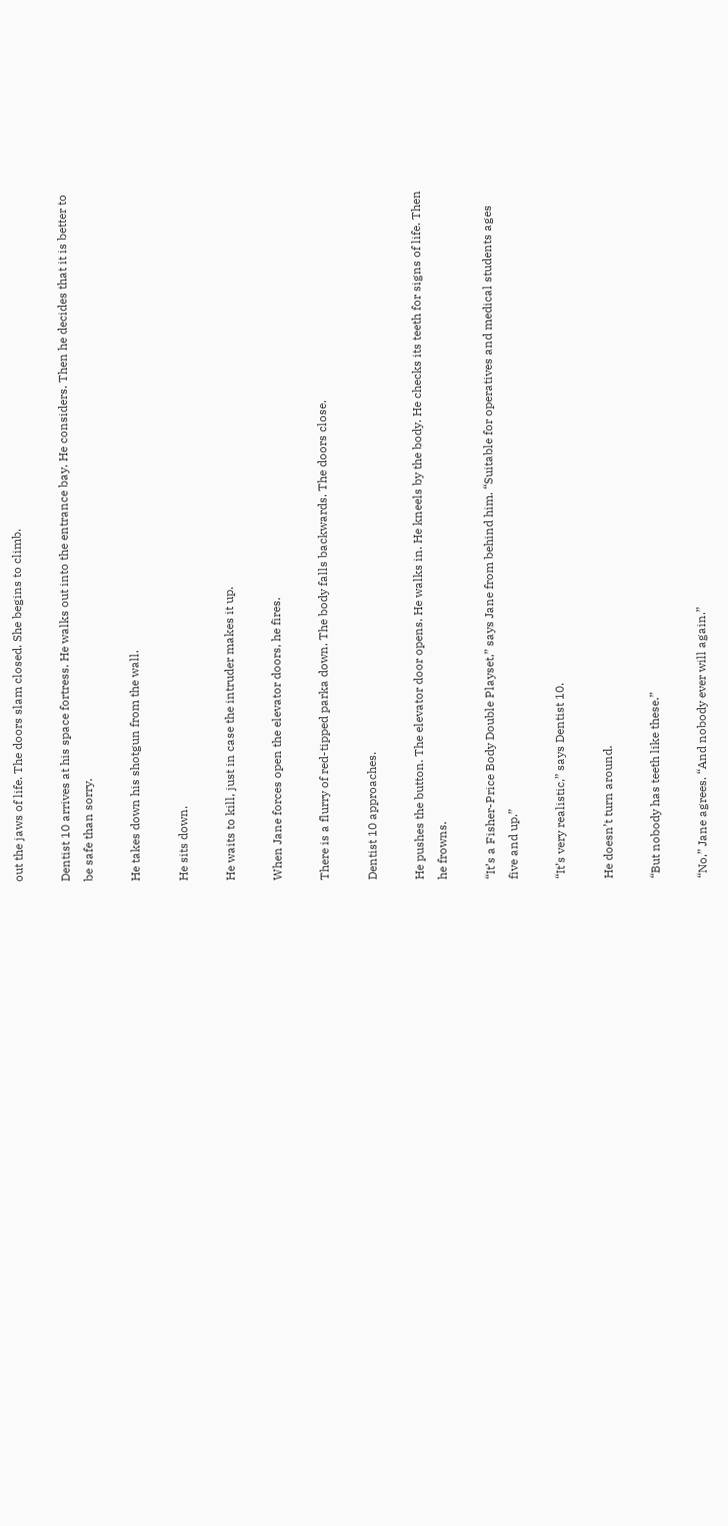out the jaws of life. The doors slam closed. She begins to climb.

Dentist 10 arrives at his space fortress. He walks out into the entrance bay. He considers. Then he decides that it is better to be safe than sorry.

He takes down his shotgun from the wall.

He sits down.

He waits to kill, just in case the intruder makes it up.

When Jane forces open the elevator doors, he fires.

There is a flurry of red-tipped parka down. The body falls backwards. The doors close.

Dentist 10 approaches.

He pushes the button. The elevator door opens. He walks in. He kneels by the body. He checks its teeth for signs of life. Then he frowns.

“It’s a Fisher-Price Body Double Playset,” says Jane from behind him. “Suitable for operatives and medical students ages five and up.”

“It’s very realistic,” says Dentist 10.

He doesn’t turn around.

“But nobody has teeth like these.”

“No,” Jane agrees. “And nobody ever will again.”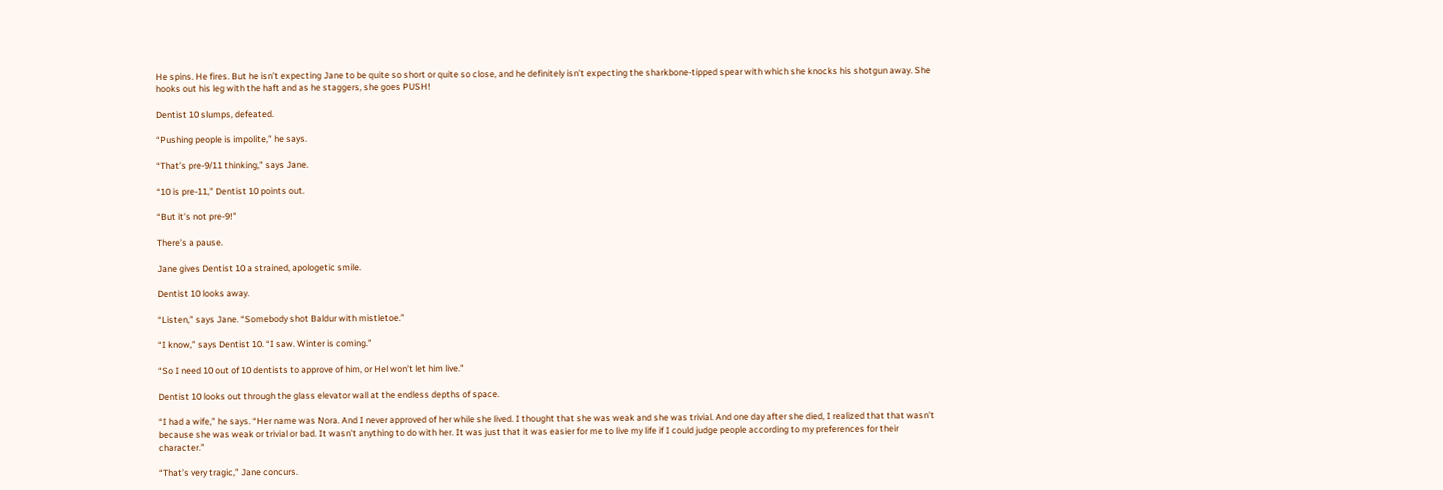He spins. He fires. But he isn’t expecting Jane to be quite so short or quite so close, and he definitely isn’t expecting the sharkbone-tipped spear with which she knocks his shotgun away. She hooks out his leg with the haft and as he staggers, she goes PUSH!

Dentist 10 slumps, defeated.

“Pushing people is impolite,” he says.

“That’s pre-9/11 thinking,” says Jane.

“10 is pre-11,” Dentist 10 points out.

“But it’s not pre-9!”

There’s a pause.

Jane gives Dentist 10 a strained, apologetic smile.

Dentist 10 looks away.

“Listen,” says Jane. “Somebody shot Baldur with mistletoe.”

“I know,” says Dentist 10. “I saw. Winter is coming.”

“So I need 10 out of 10 dentists to approve of him, or Hel won’t let him live.”

Dentist 10 looks out through the glass elevator wall at the endless depths of space.

“I had a wife,” he says. “Her name was Nora. And I never approved of her while she lived. I thought that she was weak and she was trivial. And one day after she died, I realized that that wasn’t because she was weak or trivial or bad. It wasn’t anything to do with her. It was just that it was easier for me to live my life if I could judge people according to my preferences for their character.”

“That’s very tragic,” Jane concurs.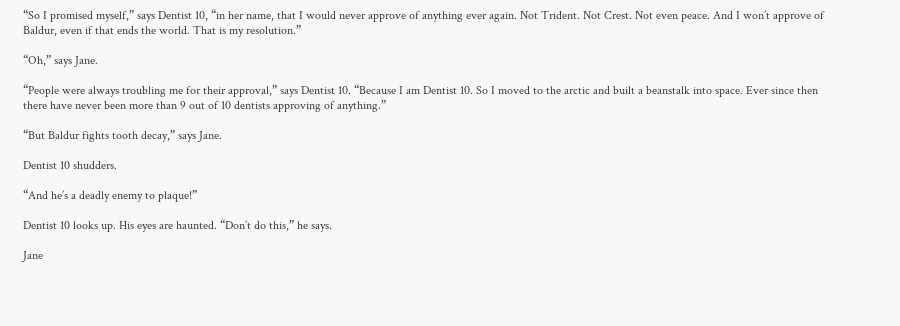“So I promised myself,” says Dentist 10, “in her name, that I would never approve of anything ever again. Not Trident. Not Crest. Not even peace. And I won’t approve of Baldur, even if that ends the world. That is my resolution.”

“Oh,” says Jane.

“People were always troubling me for their approval,” says Dentist 10. “Because I am Dentist 10. So I moved to the arctic and built a beanstalk into space. Ever since then there have never been more than 9 out of 10 dentists approving of anything.”

“But Baldur fights tooth decay,” says Jane.

Dentist 10 shudders.

“And he’s a deadly enemy to plaque!”

Dentist 10 looks up. His eyes are haunted. “Don’t do this,” he says.

Jane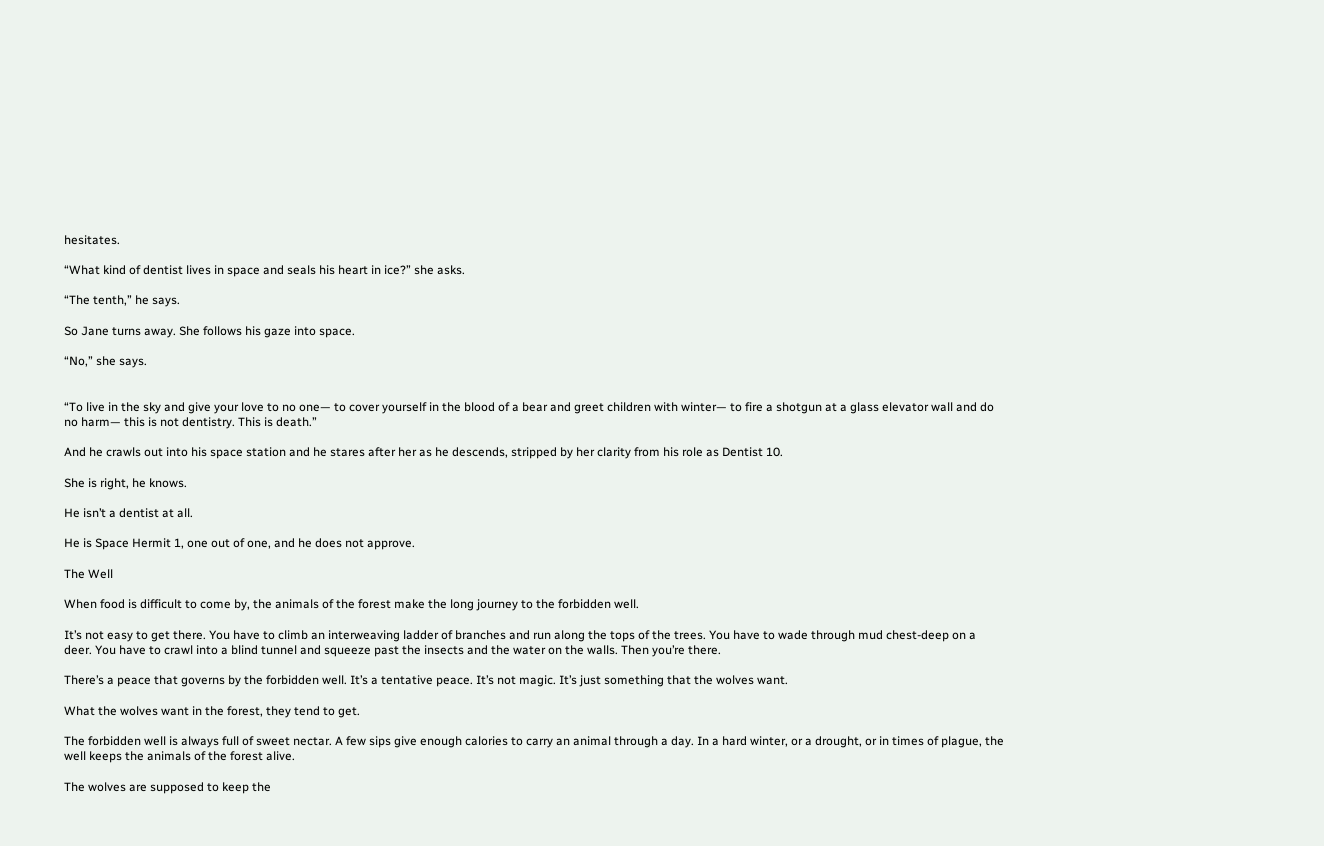hesitates.

“What kind of dentist lives in space and seals his heart in ice?” she asks.

“The tenth,” he says.

So Jane turns away. She follows his gaze into space.

“No,” she says.


“To live in the sky and give your love to no one— to cover yourself in the blood of a bear and greet children with winter— to fire a shotgun at a glass elevator wall and do no harm— this is not dentistry. This is death.”

And he crawls out into his space station and he stares after her as he descends, stripped by her clarity from his role as Dentist 10.

She is right, he knows.

He isn’t a dentist at all.

He is Space Hermit 1, one out of one, and he does not approve.

The Well

When food is difficult to come by, the animals of the forest make the long journey to the forbidden well.

It’s not easy to get there. You have to climb an interweaving ladder of branches and run along the tops of the trees. You have to wade through mud chest-deep on a deer. You have to crawl into a blind tunnel and squeeze past the insects and the water on the walls. Then you’re there.

There’s a peace that governs by the forbidden well. It’s a tentative peace. It’s not magic. It’s just something that the wolves want.

What the wolves want in the forest, they tend to get.

The forbidden well is always full of sweet nectar. A few sips give enough calories to carry an animal through a day. In a hard winter, or a drought, or in times of plague, the well keeps the animals of the forest alive.

The wolves are supposed to keep the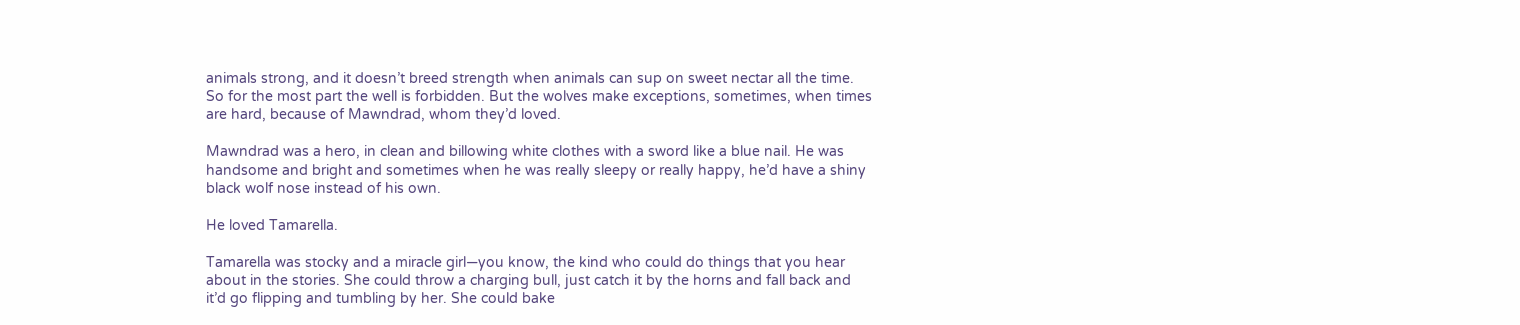animals strong, and it doesn’t breed strength when animals can sup on sweet nectar all the time. So for the most part the well is forbidden. But the wolves make exceptions, sometimes, when times are hard, because of Mawndrad, whom they’d loved.

Mawndrad was a hero, in clean and billowing white clothes with a sword like a blue nail. He was handsome and bright and sometimes when he was really sleepy or really happy, he’d have a shiny black wolf nose instead of his own.

He loved Tamarella.

Tamarella was stocky and a miracle girl—you know, the kind who could do things that you hear about in the stories. She could throw a charging bull, just catch it by the horns and fall back and it’d go flipping and tumbling by her. She could bake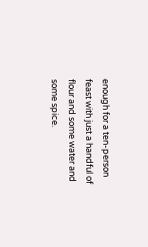enough for a ten-person feast with just a handful of flour and some water and some spice.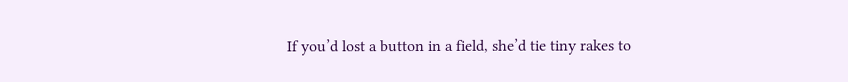If you’d lost a button in a field, she’d tie tiny rakes to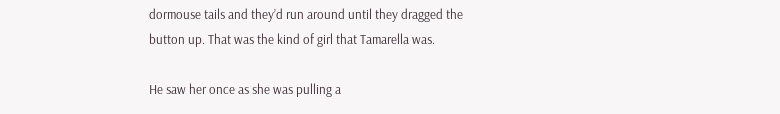dormouse tails and they’d run around until they dragged the button up. That was the kind of girl that Tamarella was.

He saw her once as she was pulling a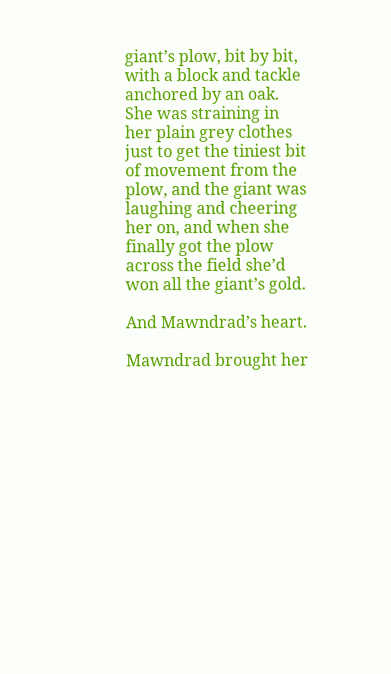giant’s plow, bit by bit, with a block and tackle anchored by an oak. She was straining in her plain grey clothes just to get the tiniest bit of movement from the plow, and the giant was laughing and cheering her on, and when she finally got the plow across the field she’d won all the giant’s gold.

And Mawndrad’s heart.

Mawndrad brought her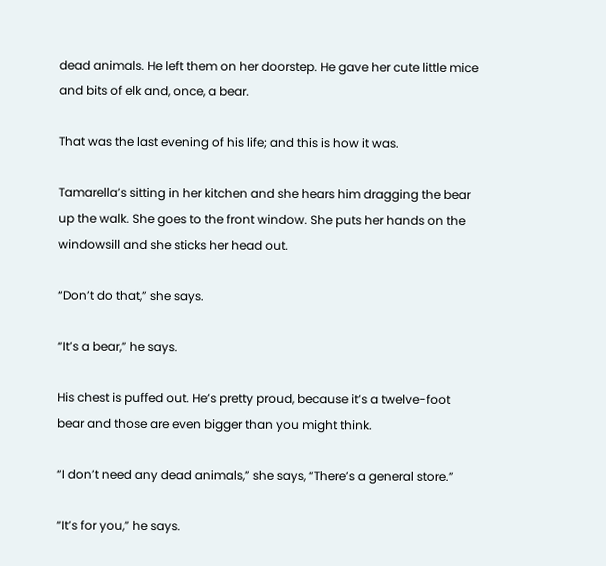dead animals. He left them on her doorstep. He gave her cute little mice and bits of elk and, once, a bear.

That was the last evening of his life; and this is how it was.

Tamarella’s sitting in her kitchen and she hears him dragging the bear up the walk. She goes to the front window. She puts her hands on the windowsill and she sticks her head out.

“Don’t do that,” she says.

“It’s a bear,” he says.

His chest is puffed out. He’s pretty proud, because it’s a twelve-foot bear and those are even bigger than you might think.

“I don’t need any dead animals,” she says, “There’s a general store.”

“It’s for you,” he says.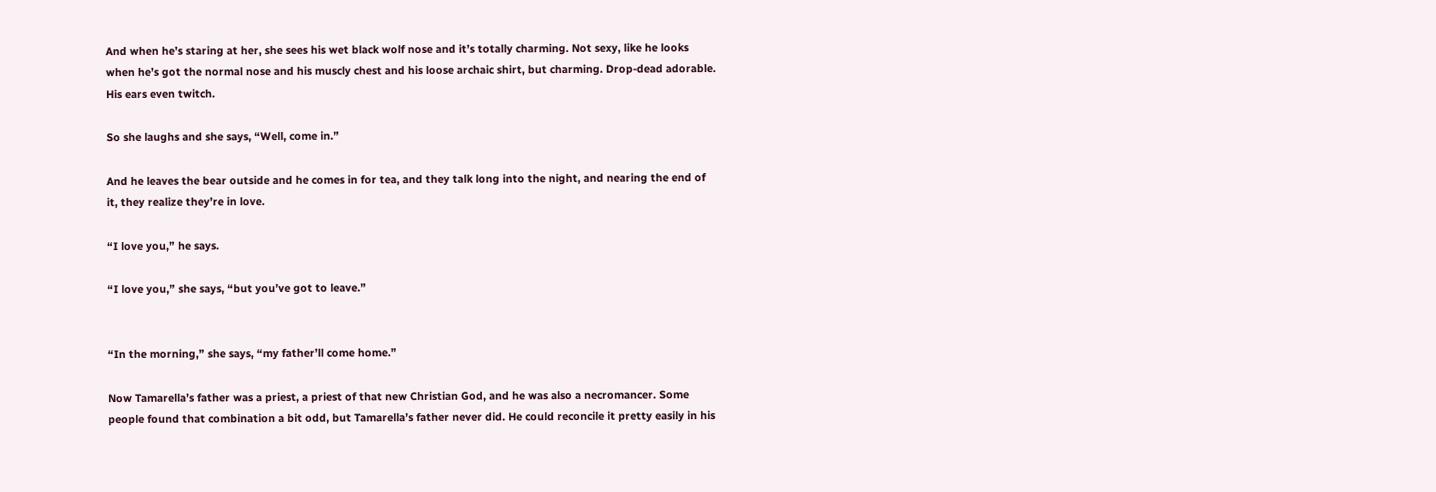And when he’s staring at her, she sees his wet black wolf nose and it’s totally charming. Not sexy, like he looks when he’s got the normal nose and his muscly chest and his loose archaic shirt, but charming. Drop-dead adorable. His ears even twitch.

So she laughs and she says, “Well, come in.”

And he leaves the bear outside and he comes in for tea, and they talk long into the night, and nearing the end of it, they realize they’re in love.

“I love you,” he says.

“I love you,” she says, “but you’ve got to leave.”


“In the morning,” she says, “my father’ll come home.”

Now Tamarella’s father was a priest, a priest of that new Christian God, and he was also a necromancer. Some people found that combination a bit odd, but Tamarella’s father never did. He could reconcile it pretty easily in his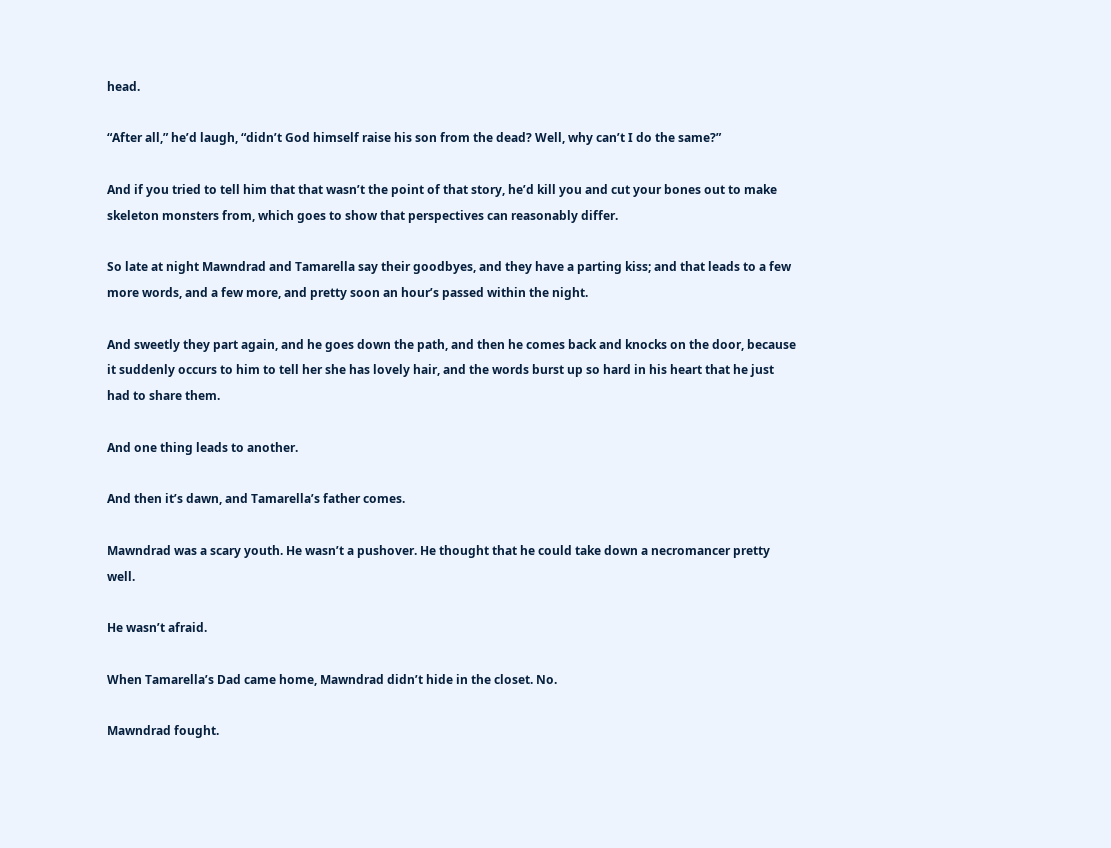head.

“After all,” he’d laugh, “didn’t God himself raise his son from the dead? Well, why can’t I do the same?”

And if you tried to tell him that that wasn’t the point of that story, he’d kill you and cut your bones out to make skeleton monsters from, which goes to show that perspectives can reasonably differ.

So late at night Mawndrad and Tamarella say their goodbyes, and they have a parting kiss; and that leads to a few more words, and a few more, and pretty soon an hour’s passed within the night.

And sweetly they part again, and he goes down the path, and then he comes back and knocks on the door, because it suddenly occurs to him to tell her she has lovely hair, and the words burst up so hard in his heart that he just had to share them.

And one thing leads to another.

And then it’s dawn, and Tamarella’s father comes.

Mawndrad was a scary youth. He wasn’t a pushover. He thought that he could take down a necromancer pretty well.

He wasn’t afraid.

When Tamarella’s Dad came home, Mawndrad didn’t hide in the closet. No.

Mawndrad fought.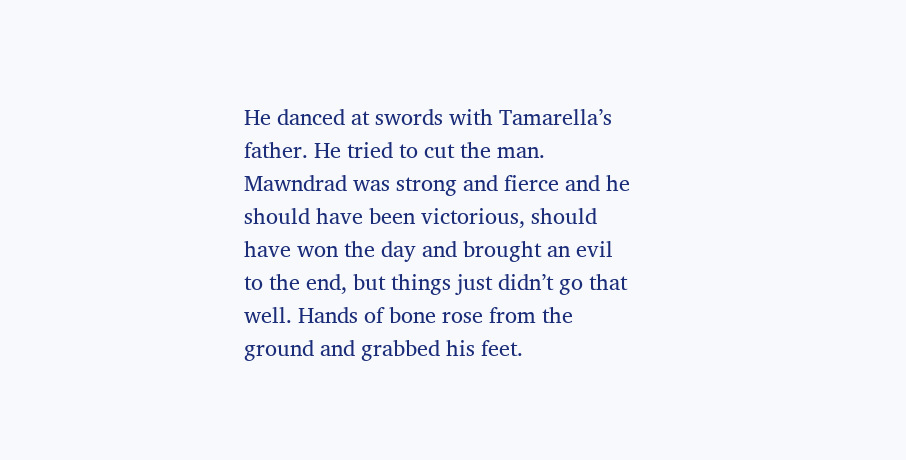He danced at swords with Tamarella’s father. He tried to cut the man. Mawndrad was strong and fierce and he should have been victorious, should have won the day and brought an evil to the end, but things just didn’t go that well. Hands of bone rose from the ground and grabbed his feet.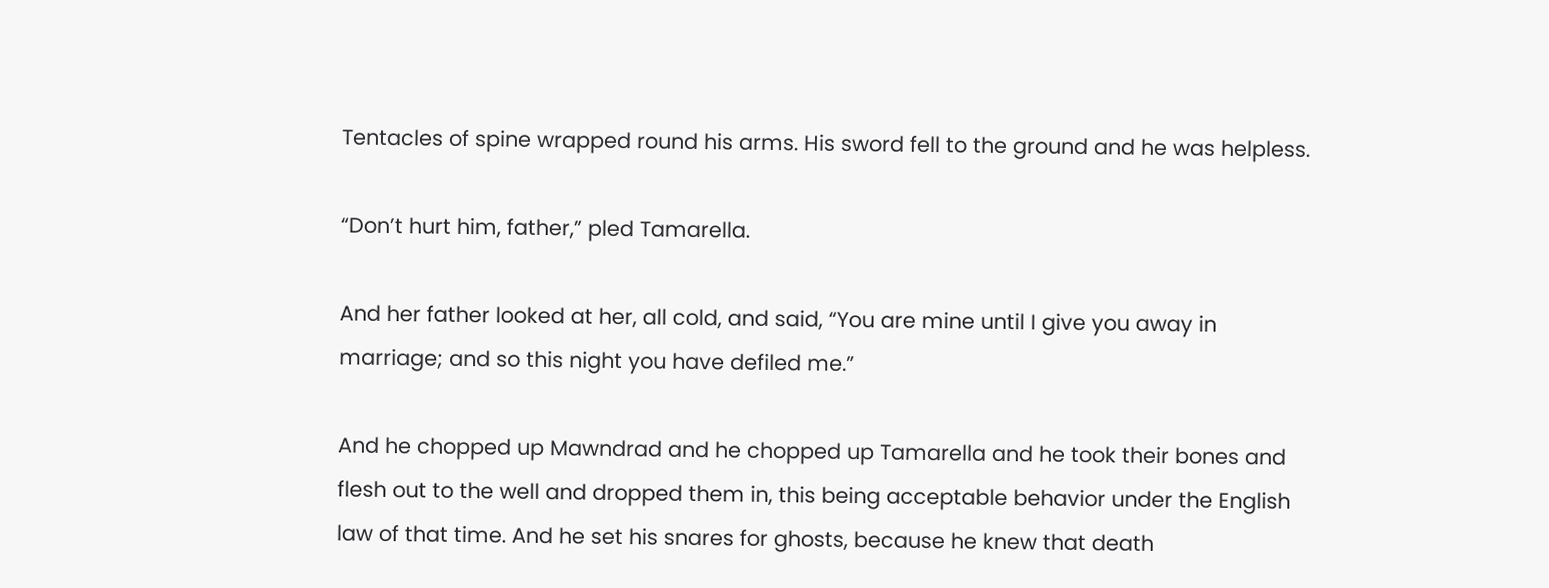Tentacles of spine wrapped round his arms. His sword fell to the ground and he was helpless.

“Don’t hurt him, father,” pled Tamarella.

And her father looked at her, all cold, and said, “You are mine until I give you away in marriage; and so this night you have defiled me.”

And he chopped up Mawndrad and he chopped up Tamarella and he took their bones and flesh out to the well and dropped them in, this being acceptable behavior under the English law of that time. And he set his snares for ghosts, because he knew that death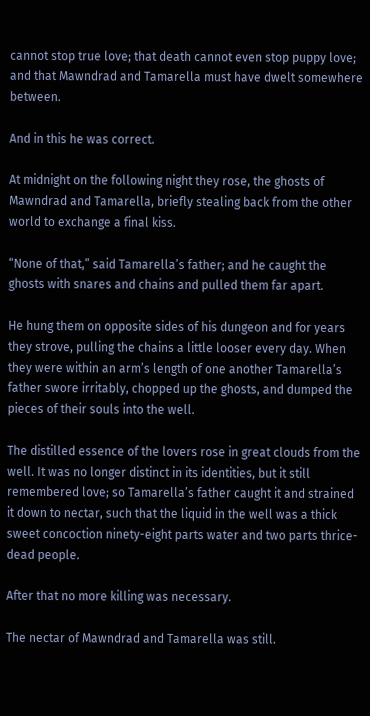cannot stop true love; that death cannot even stop puppy love; and that Mawndrad and Tamarella must have dwelt somewhere between.

And in this he was correct.

At midnight on the following night they rose, the ghosts of Mawndrad and Tamarella, briefly stealing back from the other world to exchange a final kiss.

“None of that,” said Tamarella’s father; and he caught the ghosts with snares and chains and pulled them far apart.

He hung them on opposite sides of his dungeon and for years they strove, pulling the chains a little looser every day. When they were within an arm’s length of one another Tamarella’s father swore irritably, chopped up the ghosts, and dumped the pieces of their souls into the well.

The distilled essence of the lovers rose in great clouds from the well. It was no longer distinct in its identities, but it still remembered love; so Tamarella’s father caught it and strained it down to nectar, such that the liquid in the well was a thick sweet concoction ninety-eight parts water and two parts thrice-dead people.

After that no more killing was necessary.

The nectar of Mawndrad and Tamarella was still.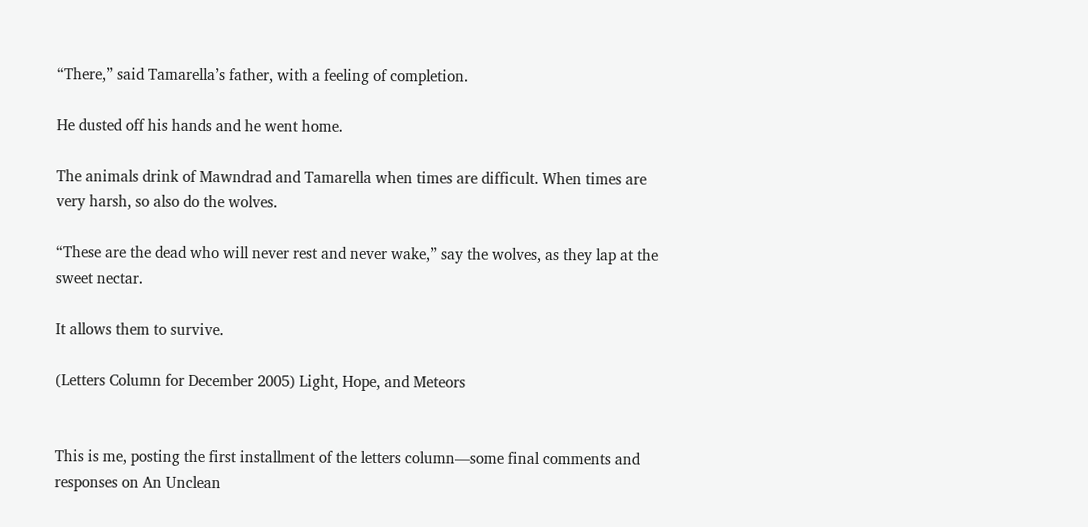“There,” said Tamarella’s father, with a feeling of completion.

He dusted off his hands and he went home.

The animals drink of Mawndrad and Tamarella when times are difficult. When times are very harsh, so also do the wolves.

“These are the dead who will never rest and never wake,” say the wolves, as they lap at the sweet nectar.

It allows them to survive.

(Letters Column for December 2005) Light, Hope, and Meteors


This is me, posting the first installment of the letters column—some final comments and responses on An Unclean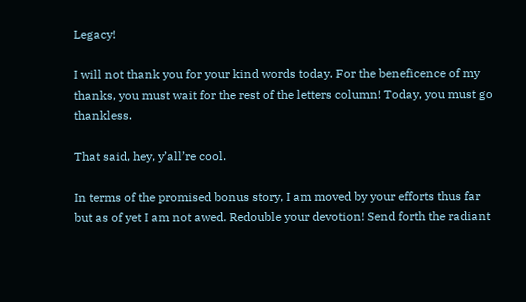Legacy!

I will not thank you for your kind words today. For the beneficence of my thanks, you must wait for the rest of the letters column! Today, you must go thankless.

That said, hey, y’all’re cool.

In terms of the promised bonus story, I am moved by your efforts thus far but as of yet I am not awed. Redouble your devotion! Send forth the radiant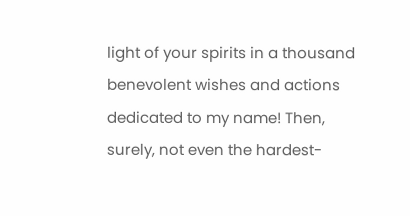light of your spirits in a thousand benevolent wishes and actions dedicated to my name! Then, surely, not even the hardest-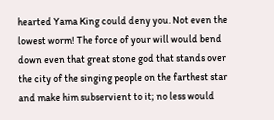hearted Yama King could deny you. Not even the lowest worm! The force of your will would bend down even that great stone god that stands over the city of the singing people on the farthest star and make him subservient to it; no less would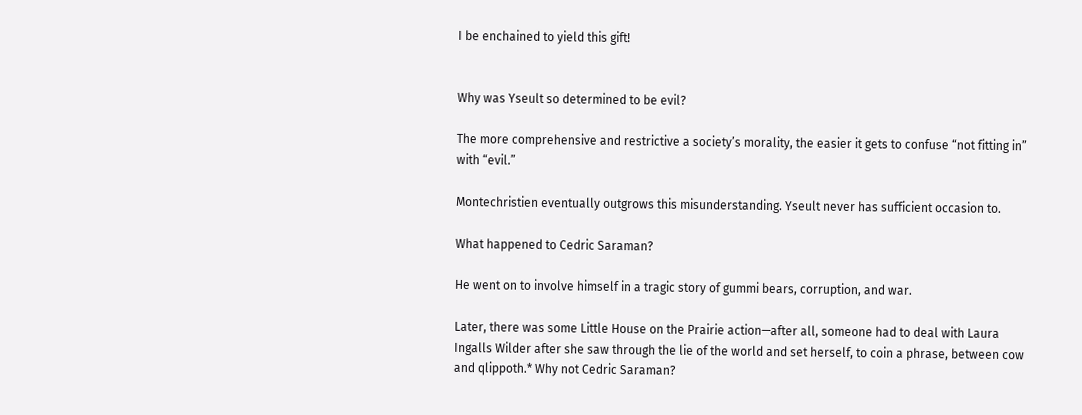I be enchained to yield this gift!


Why was Yseult so determined to be evil?

The more comprehensive and restrictive a society’s morality, the easier it gets to confuse “not fitting in” with “evil.”

Montechristien eventually outgrows this misunderstanding. Yseult never has sufficient occasion to.

What happened to Cedric Saraman?

He went on to involve himself in a tragic story of gummi bears, corruption, and war.

Later, there was some Little House on the Prairie action—after all, someone had to deal with Laura Ingalls Wilder after she saw through the lie of the world and set herself, to coin a phrase, between cow and qlippoth.* Why not Cedric Saraman?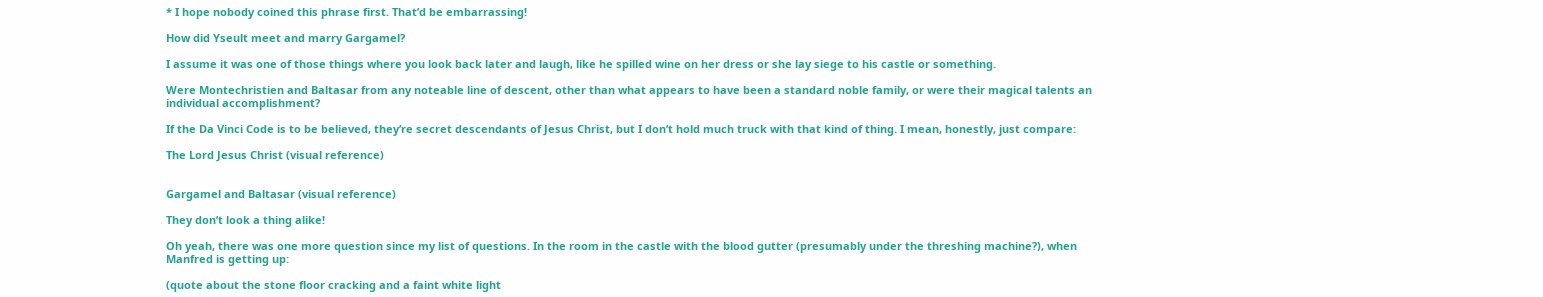* I hope nobody coined this phrase first. That’d be embarrassing!

How did Yseult meet and marry Gargamel?

I assume it was one of those things where you look back later and laugh, like he spilled wine on her dress or she lay siege to his castle or something.

Were Montechristien and Baltasar from any noteable line of descent, other than what appears to have been a standard noble family, or were their magical talents an individual accomplishment?

If the Da Vinci Code is to be believed, they’re secret descendants of Jesus Christ, but I don’t hold much truck with that kind of thing. I mean, honestly, just compare:

The Lord Jesus Christ (visual reference)


Gargamel and Baltasar (visual reference)

They don’t look a thing alike!

Oh yeah, there was one more question since my list of questions. In the room in the castle with the blood gutter (presumably under the threshing machine?), when Manfred is getting up:

(quote about the stone floor cracking and a faint white light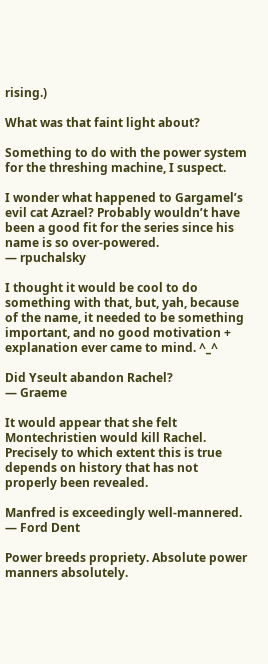rising.)

What was that faint light about?

Something to do with the power system for the threshing machine, I suspect.

I wonder what happened to Gargamel’s evil cat Azrael? Probably wouldn’t have been a good fit for the series since his name is so over-powered.
— rpuchalsky

I thought it would be cool to do something with that, but, yah, because of the name, it needed to be something important, and no good motivation + explanation ever came to mind. ^_^

Did Yseult abandon Rachel?
— Graeme

It would appear that she felt Montechristien would kill Rachel. Precisely to which extent this is true depends on history that has not properly been revealed.

Manfred is exceedingly well-mannered.
— Ford Dent

Power breeds propriety. Absolute power manners absolutely.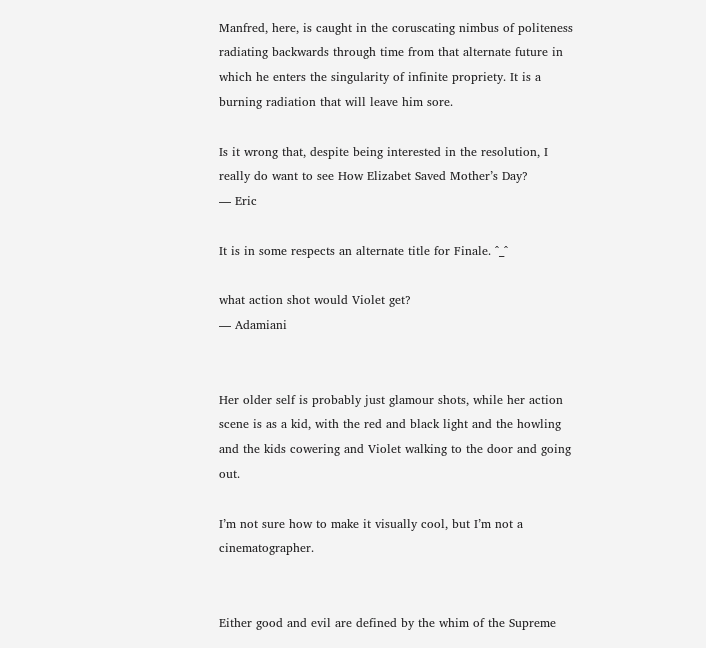Manfred, here, is caught in the coruscating nimbus of politeness radiating backwards through time from that alternate future in which he enters the singularity of infinite propriety. It is a burning radiation that will leave him sore.

Is it wrong that, despite being interested in the resolution, I really do want to see How Elizabet Saved Mother’s Day?
— Eric

It is in some respects an alternate title for Finale. ^_^

what action shot would Violet get?
— Adamiani


Her older self is probably just glamour shots, while her action scene is as a kid, with the red and black light and the howling and the kids cowering and Violet walking to the door and going out.

I’m not sure how to make it visually cool, but I’m not a cinematographer.


Either good and evil are defined by the whim of the Supreme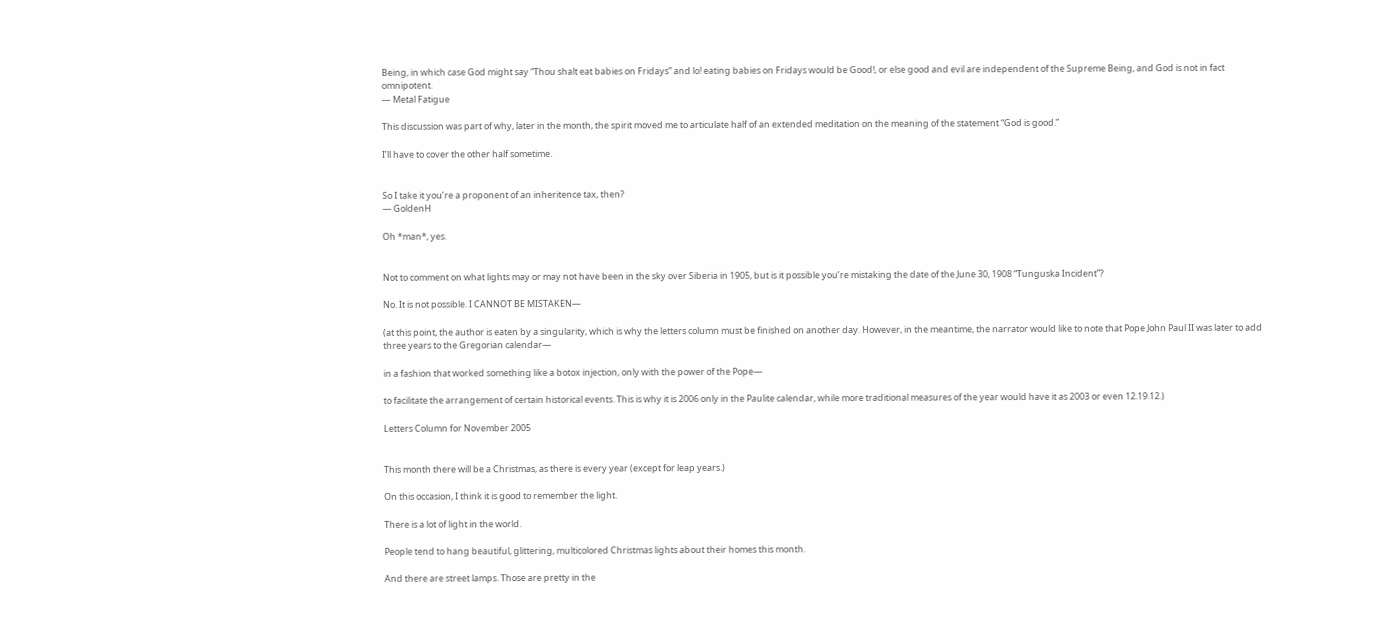Being, in which case God might say “Thou shalt eat babies on Fridays” and lo! eating babies on Fridays would be Good!, or else good and evil are independent of the Supreme Being, and God is not in fact omnipotent.
— Metal Fatigue

This discussion was part of why, later in the month, the spirit moved me to articulate half of an extended meditation on the meaning of the statement “God is good.”

I’ll have to cover the other half sometime.


So I take it you’re a proponent of an inheritence tax, then?
— GoldenH

Oh *man*, yes.


Not to comment on what lights may or may not have been in the sky over Siberia in 1905, but is it possible you’re mistaking the date of the June 30, 1908 “Tunguska Incident”?

No. It is not possible. I CANNOT BE MISTAKEN—

(at this point, the author is eaten by a singularity, which is why the letters column must be finished on another day. However, in the meantime, the narrator would like to note that Pope John Paul II was later to add three years to the Gregorian calendar—

in a fashion that worked something like a botox injection, only with the power of the Pope—

to facilitate the arrangement of certain historical events. This is why it is 2006 only in the Paulite calendar, while more traditional measures of the year would have it as 2003 or even 12.19.12.)

Letters Column for November 2005


This month there will be a Christmas, as there is every year (except for leap years.)

On this occasion, I think it is good to remember the light.

There is a lot of light in the world.

People tend to hang beautiful, glittering, multicolored Christmas lights about their homes this month.

And there are street lamps. Those are pretty in the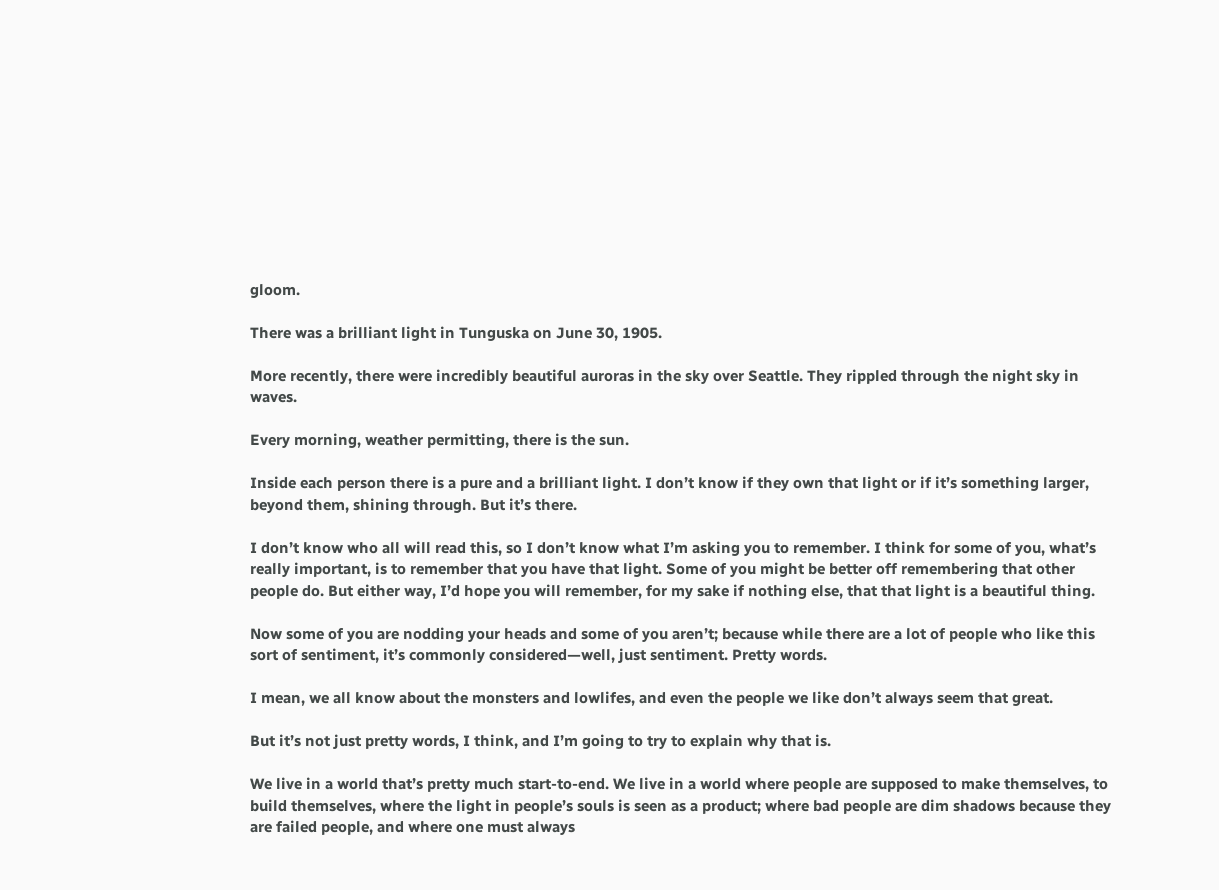gloom.

There was a brilliant light in Tunguska on June 30, 1905.

More recently, there were incredibly beautiful auroras in the sky over Seattle. They rippled through the night sky in waves.

Every morning, weather permitting, there is the sun.

Inside each person there is a pure and a brilliant light. I don’t know if they own that light or if it’s something larger, beyond them, shining through. But it’s there.

I don’t know who all will read this, so I don’t know what I’m asking you to remember. I think for some of you, what’s really important, is to remember that you have that light. Some of you might be better off remembering that other people do. But either way, I’d hope you will remember, for my sake if nothing else, that that light is a beautiful thing.

Now some of you are nodding your heads and some of you aren’t; because while there are a lot of people who like this sort of sentiment, it’s commonly considered—well, just sentiment. Pretty words.

I mean, we all know about the monsters and lowlifes, and even the people we like don’t always seem that great.

But it’s not just pretty words, I think, and I’m going to try to explain why that is.

We live in a world that’s pretty much start-to-end. We live in a world where people are supposed to make themselves, to build themselves, where the light in people’s souls is seen as a product; where bad people are dim shadows because they are failed people, and where one must always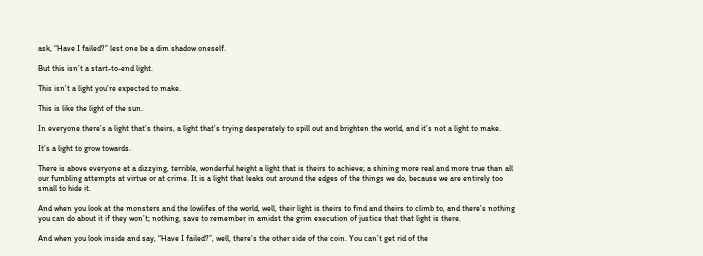ask, “Have I failed?” lest one be a dim shadow oneself.

But this isn’t a start-to-end light.

This isn’t a light you’re expected to make.

This is like the light of the sun.

In everyone there’s a light that’s theirs, a light that’s trying desperately to spill out and brighten the world, and it’s not a light to make.

It’s a light to grow towards.

There is above everyone at a dizzying, terrible, wonderful height a light that is theirs to achieve; a shining more real and more true than all our fumbling attempts at virtue or at crime. It is a light that leaks out around the edges of the things we do, because we are entirely too small to hide it.

And when you look at the monsters and the lowlifes of the world, well, their light is theirs to find and theirs to climb to, and there’s nothing you can do about it if they won’t; nothing, save to remember in amidst the grim execution of justice that that light is there.

And when you look inside and say, “Have I failed?”, well, there’s the other side of the coin. You can’t get rid of the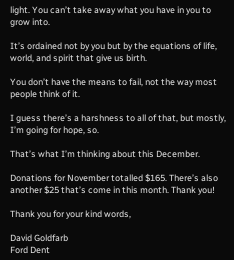light. You can’t take away what you have in you to grow into.

It’s ordained not by you but by the equations of life, world, and spirit that give us birth.

You don’t have the means to fail, not the way most people think of it.

I guess there’s a harshness to all of that, but mostly, I’m going for hope, so.

That’s what I’m thinking about this December.

Donations for November totalled $165. There’s also another $25 that’s come in this month. Thank you!

Thank you for your kind words,

David Goldfarb
Ford Dent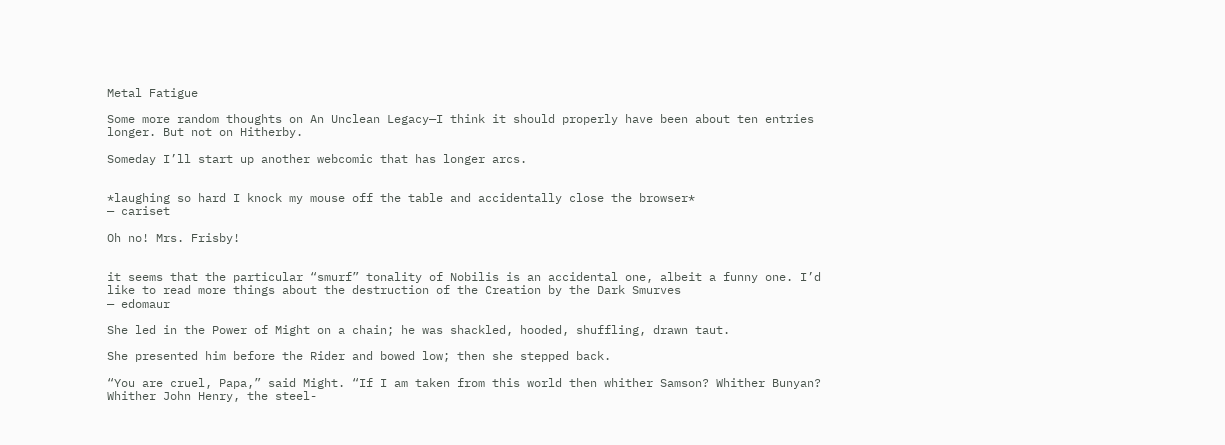Metal Fatigue

Some more random thoughts on An Unclean Legacy—I think it should properly have been about ten entries longer. But not on Hitherby.

Someday I’ll start up another webcomic that has longer arcs.


*laughing so hard I knock my mouse off the table and accidentally close the browser*
— cariset

Oh no! Mrs. Frisby!


it seems that the particular “smurf” tonality of Nobilis is an accidental one, albeit a funny one. I’d like to read more things about the destruction of the Creation by the Dark Smurves
— edomaur

She led in the Power of Might on a chain; he was shackled, hooded, shuffling, drawn taut.

She presented him before the Rider and bowed low; then she stepped back.

“You are cruel, Papa,” said Might. “If I am taken from this world then whither Samson? Whither Bunyan? Whither John Henry, the steel-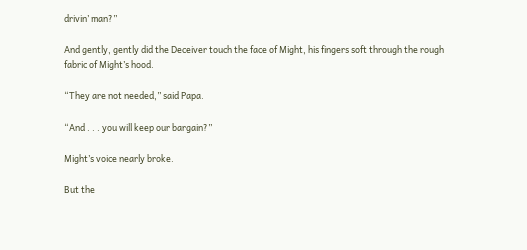drivin’ man?”

And gently, gently did the Deceiver touch the face of Might, his fingers soft through the rough fabric of Might’s hood.

“They are not needed,” said Papa.

“And . . . you will keep our bargain?”

Might’s voice nearly broke.

But the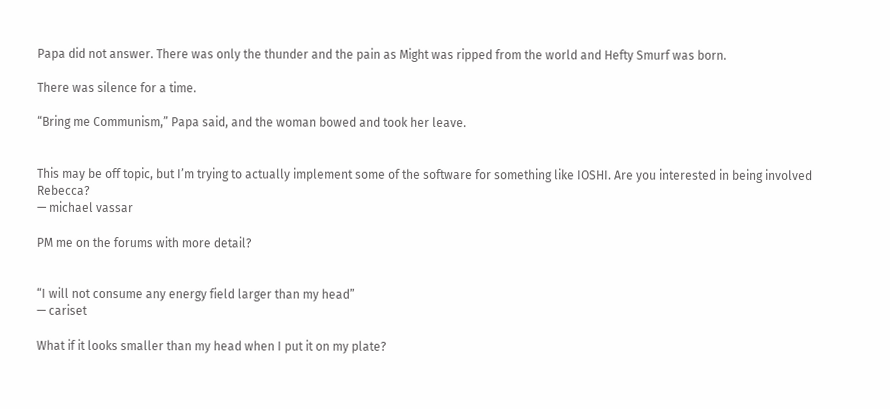Papa did not answer. There was only the thunder and the pain as Might was ripped from the world and Hefty Smurf was born.

There was silence for a time.

“Bring me Communism,” Papa said, and the woman bowed and took her leave.


This may be off topic, but I’m trying to actually implement some of the software for something like IOSHI. Are you interested in being involved Rebecca?
— michael vassar

PM me on the forums with more detail?


“I will not consume any energy field larger than my head”
— cariset

What if it looks smaller than my head when I put it on my plate?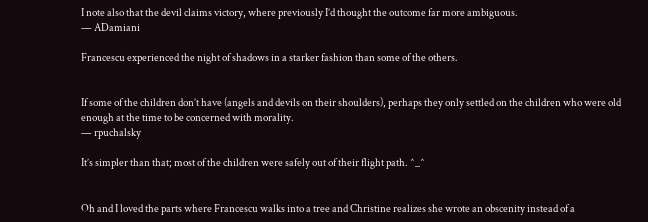I note also that the devil claims victory, where previously I’d thought the outcome far more ambiguous.
— ADamiani

Francescu experienced the night of shadows in a starker fashion than some of the others.


If some of the children don’t have (angels and devils on their shoulders), perhaps they only settled on the children who were old enough at the time to be concerned with morality.
— rpuchalsky

It’s simpler than that; most of the children were safely out of their flight path. ^_^


Oh and I loved the parts where Francescu walks into a tree and Christine realizes she wrote an obscenity instead of a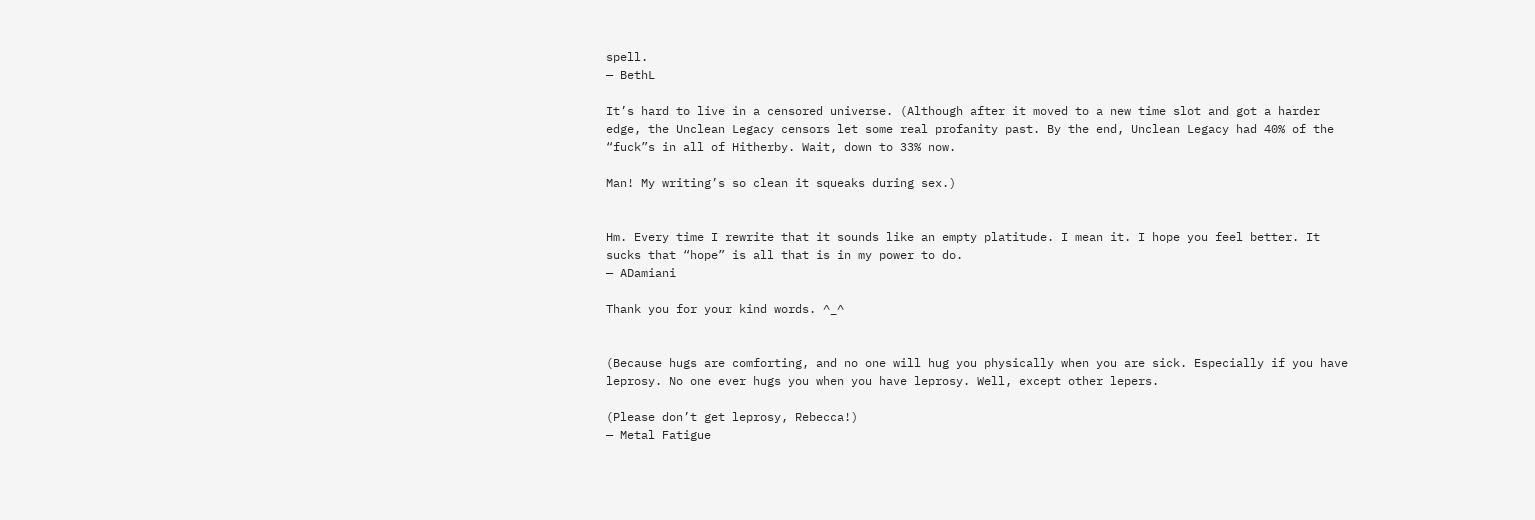spell.
— BethL

It’s hard to live in a censored universe. (Although after it moved to a new time slot and got a harder edge, the Unclean Legacy censors let some real profanity past. By the end, Unclean Legacy had 40% of the “fuck”s in all of Hitherby. Wait, down to 33% now.

Man! My writing’s so clean it squeaks during sex.)


Hm. Every time I rewrite that it sounds like an empty platitude. I mean it. I hope you feel better. It sucks that “hope” is all that is in my power to do.
— ADamiani

Thank you for your kind words. ^_^


(Because hugs are comforting, and no one will hug you physically when you are sick. Especially if you have leprosy. No one ever hugs you when you have leprosy. Well, except other lepers.

(Please don’t get leprosy, Rebecca!)
— Metal Fatigue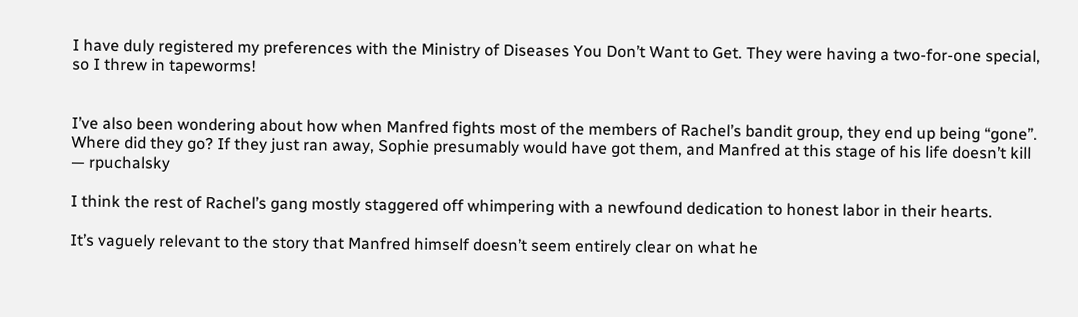I have duly registered my preferences with the Ministry of Diseases You Don’t Want to Get. They were having a two-for-one special, so I threw in tapeworms!


I’ve also been wondering about how when Manfred fights most of the members of Rachel’s bandit group, they end up being “gone”. Where did they go? If they just ran away, Sophie presumably would have got them, and Manfred at this stage of his life doesn’t kill
— rpuchalsky

I think the rest of Rachel’s gang mostly staggered off whimpering with a newfound dedication to honest labor in their hearts.

It’s vaguely relevant to the story that Manfred himself doesn’t seem entirely clear on what he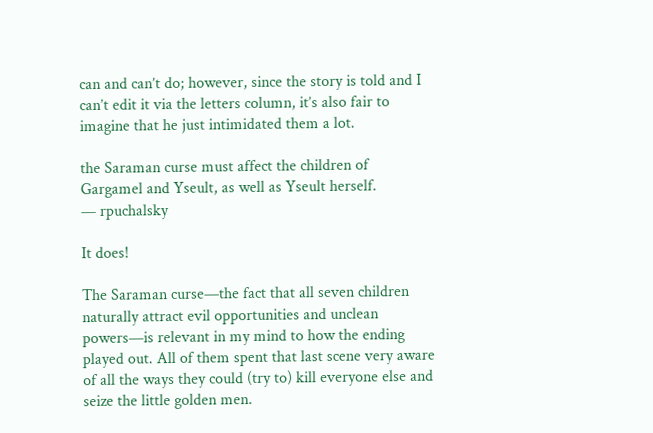can and can’t do; however, since the story is told and I can’t edit it via the letters column, it’s also fair to imagine that he just intimidated them a lot.

the Saraman curse must affect the children of Gargamel and Yseult, as well as Yseult herself.
— rpuchalsky

It does!

The Saraman curse—the fact that all seven children naturally attract evil opportunities and unclean powers—is relevant in my mind to how the ending played out. All of them spent that last scene very aware of all the ways they could (try to) kill everyone else and seize the little golden men.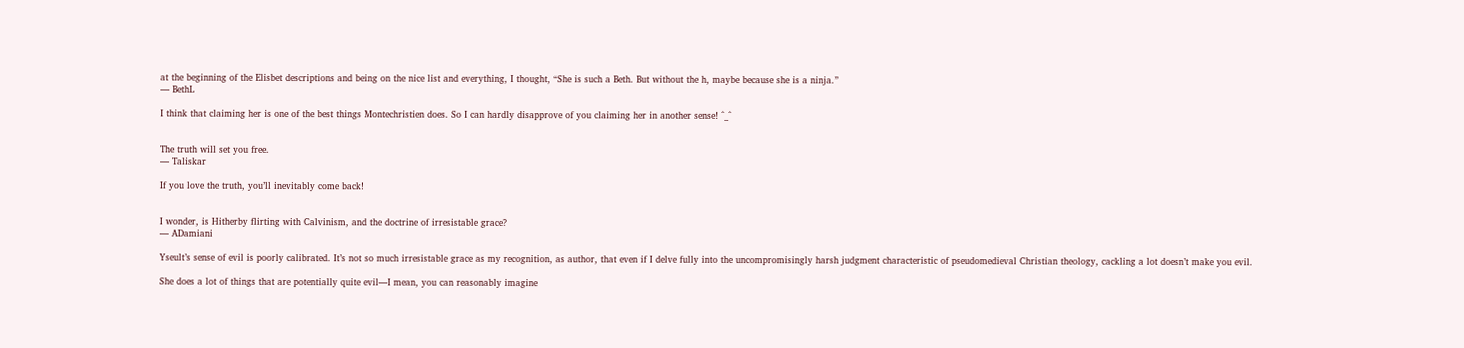at the beginning of the Elisbet descriptions and being on the nice list and everything, I thought, “She is such a Beth. But without the h, maybe because she is a ninja.”
— BethL

I think that claiming her is one of the best things Montechristien does. So I can hardly disapprove of you claiming her in another sense! ^_^


The truth will set you free.
— Taliskar

If you love the truth, you’ll inevitably come back!


I wonder, is Hitherby flirting with Calvinism, and the doctrine of irresistable grace?
— ADamiani

Yseult’s sense of evil is poorly calibrated. It’s not so much irresistable grace as my recognition, as author, that even if I delve fully into the uncompromisingly harsh judgment characteristic of pseudomedieval Christian theology, cackling a lot doesn’t make you evil.

She does a lot of things that are potentially quite evil—I mean, you can reasonably imagine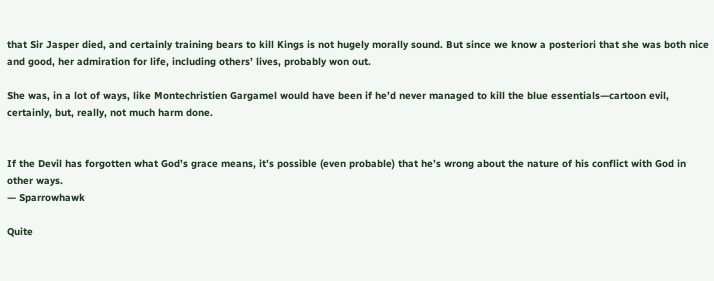that Sir Jasper died, and certainly training bears to kill Kings is not hugely morally sound. But since we know a posteriori that she was both nice and good, her admiration for life, including others’ lives, probably won out.

She was, in a lot of ways, like Montechristien Gargamel would have been if he’d never managed to kill the blue essentials—cartoon evil, certainly, but, really, not much harm done.


If the Devil has forgotten what God’s grace means, it’s possible (even probable) that he’s wrong about the nature of his conflict with God in other ways.
— Sparrowhawk

Quite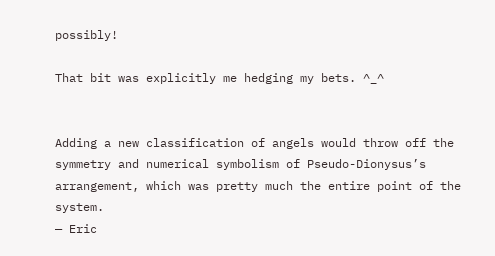possibly!

That bit was explicitly me hedging my bets. ^_^


Adding a new classification of angels would throw off the symmetry and numerical symbolism of Pseudo-Dionysus’s arrangement, which was pretty much the entire point of the system.
— Eric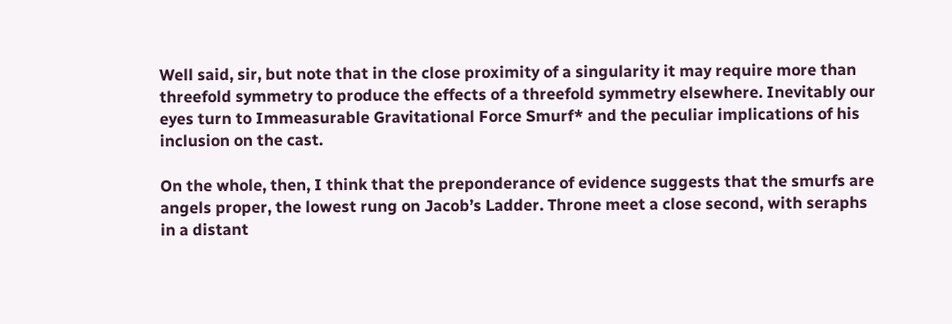Well said, sir, but note that in the close proximity of a singularity it may require more than threefold symmetry to produce the effects of a threefold symmetry elsewhere. Inevitably our eyes turn to Immeasurable Gravitational Force Smurf* and the peculiar implications of his inclusion on the cast.

On the whole, then, I think that the preponderance of evidence suggests that the smurfs are angels proper, the lowest rung on Jacob’s Ladder. Throne meet a close second, with seraphs in a distant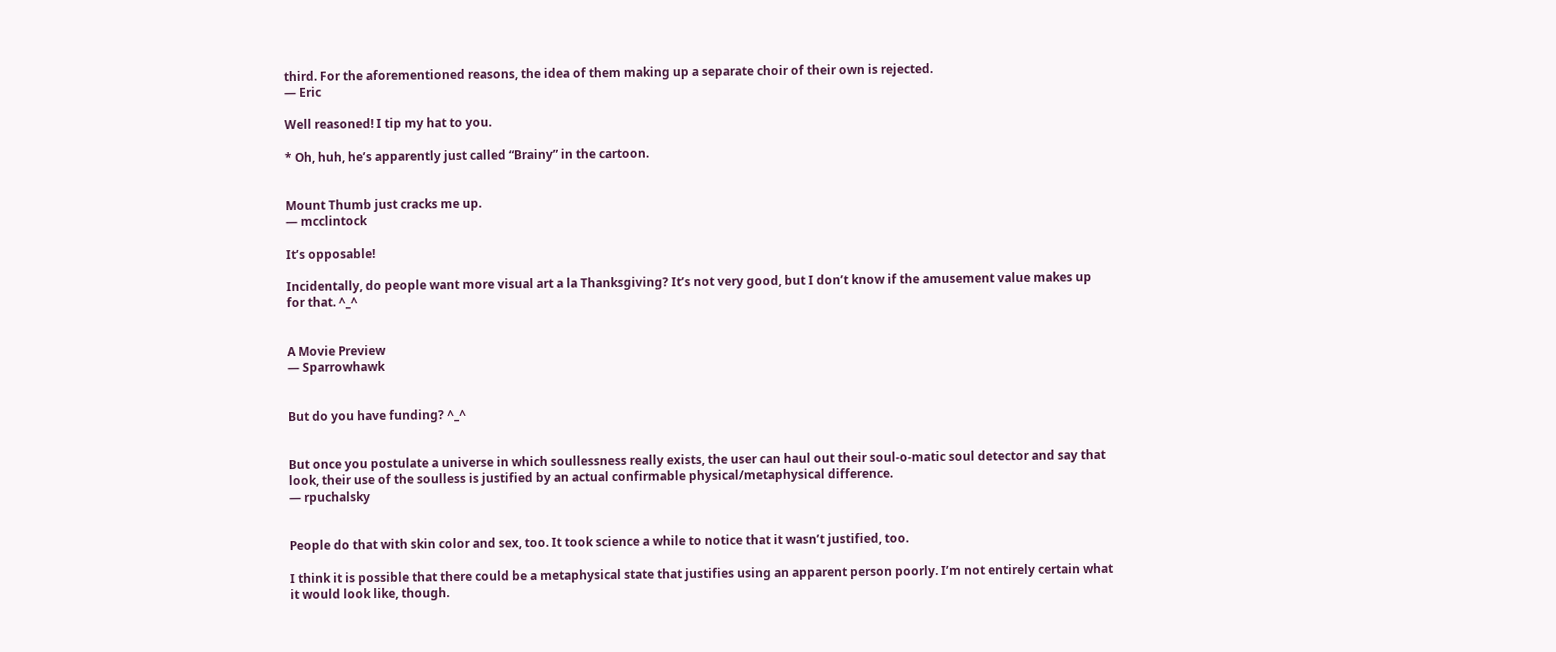third. For the aforementioned reasons, the idea of them making up a separate choir of their own is rejected.
— Eric

Well reasoned! I tip my hat to you.

* Oh, huh, he’s apparently just called “Brainy” in the cartoon.


Mount Thumb just cracks me up.
— mcclintock

It’s opposable!

Incidentally, do people want more visual art a la Thanksgiving? It’s not very good, but I don’t know if the amusement value makes up for that. ^_^


A Movie Preview
— Sparrowhawk


But do you have funding? ^_^


But once you postulate a universe in which soullessness really exists, the user can haul out their soul-o-matic soul detector and say that look, their use of the soulless is justified by an actual confirmable physical/metaphysical difference.
— rpuchalsky


People do that with skin color and sex, too. It took science a while to notice that it wasn’t justified, too.

I think it is possible that there could be a metaphysical state that justifies using an apparent person poorly. I’m not entirely certain what it would look like, though.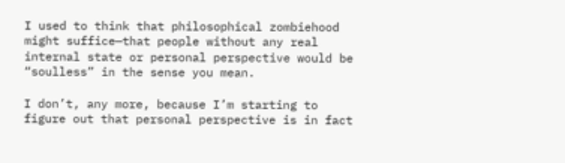I used to think that philosophical zombiehood might suffice—that people without any real internal state or personal perspective would be “soulless” in the sense you mean.

I don’t, any more, because I’m starting to figure out that personal perspective is in fact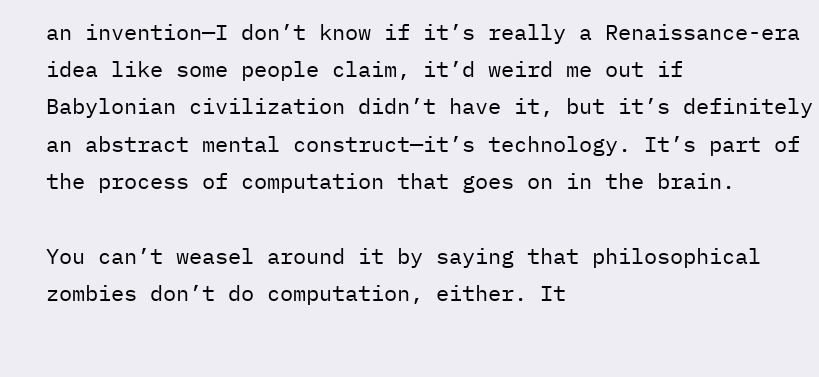an invention—I don’t know if it’s really a Renaissance-era idea like some people claim, it’d weird me out if Babylonian civilization didn’t have it, but it’s definitely an abstract mental construct—it’s technology. It’s part of the process of computation that goes on in the brain.

You can’t weasel around it by saying that philosophical zombies don’t do computation, either. It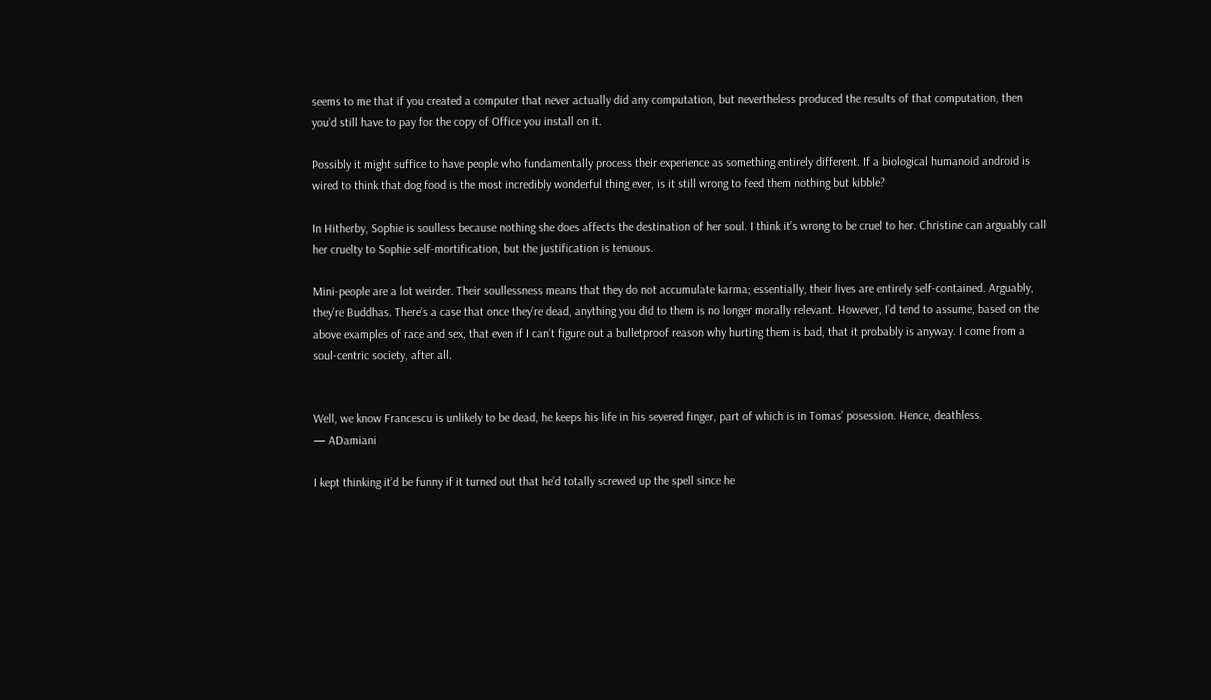seems to me that if you created a computer that never actually did any computation, but nevertheless produced the results of that computation, then you’d still have to pay for the copy of Office you install on it.

Possibly it might suffice to have people who fundamentally process their experience as something entirely different. If a biological humanoid android is wired to think that dog food is the most incredibly wonderful thing ever, is it still wrong to feed them nothing but kibble?

In Hitherby, Sophie is soulless because nothing she does affects the destination of her soul. I think it’s wrong to be cruel to her. Christine can arguably call her cruelty to Sophie self-mortification, but the justification is tenuous.

Mini-people are a lot weirder. Their soullessness means that they do not accumulate karma; essentially, their lives are entirely self-contained. Arguably, they’re Buddhas. There’s a case that once they’re dead, anything you did to them is no longer morally relevant. However, I’d tend to assume, based on the above examples of race and sex, that even if I can’t figure out a bulletproof reason why hurting them is bad, that it probably is anyway. I come from a soul-centric society, after all.


Well, we know Francescu is unlikely to be dead, he keeps his life in his severed finger, part of which is in Tomas’ posession. Hence, deathless.
— ADamiani

I kept thinking it’d be funny if it turned out that he’d totally screwed up the spell since he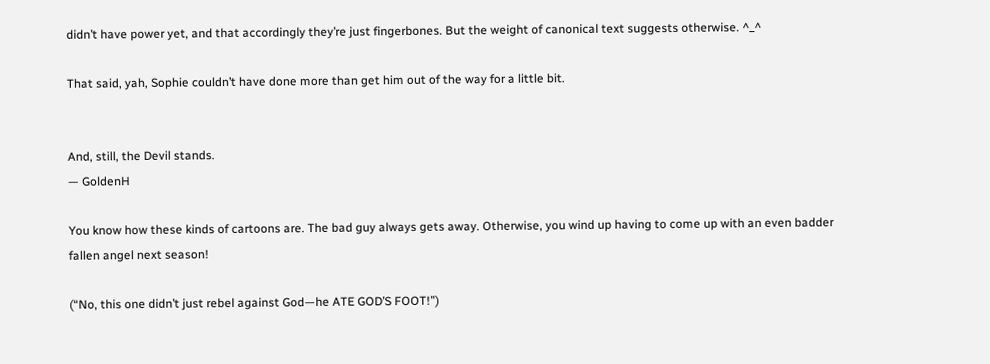didn’t have power yet, and that accordingly they’re just fingerbones. But the weight of canonical text suggests otherwise. ^_^

That said, yah, Sophie couldn’t have done more than get him out of the way for a little bit.


And, still, the Devil stands.
— GoldenH

You know how these kinds of cartoons are. The bad guy always gets away. Otherwise, you wind up having to come up with an even badder fallen angel next season!

(“No, this one didn’t just rebel against God—he ATE GOD’S FOOT!”)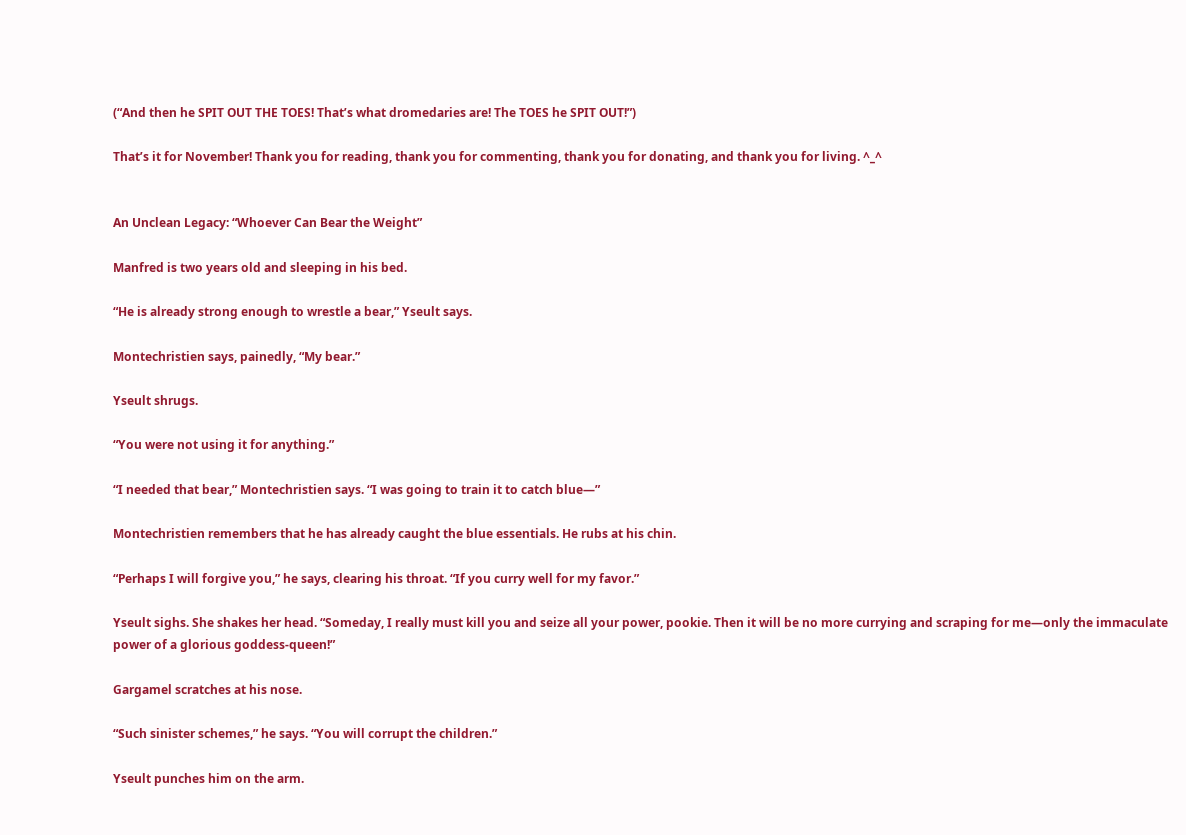(“And then he SPIT OUT THE TOES! That’s what dromedaries are! The TOES he SPIT OUT!”)

That’s it for November! Thank you for reading, thank you for commenting, thank you for donating, and thank you for living. ^_^


An Unclean Legacy: “Whoever Can Bear the Weight”

Manfred is two years old and sleeping in his bed.

“He is already strong enough to wrestle a bear,” Yseult says.

Montechristien says, painedly, “My bear.”

Yseult shrugs.

“You were not using it for anything.”

“I needed that bear,” Montechristien says. “I was going to train it to catch blue—”

Montechristien remembers that he has already caught the blue essentials. He rubs at his chin.

“Perhaps I will forgive you,” he says, clearing his throat. “If you curry well for my favor.”

Yseult sighs. She shakes her head. “Someday, I really must kill you and seize all your power, pookie. Then it will be no more currying and scraping for me—only the immaculate power of a glorious goddess-queen!”

Gargamel scratches at his nose.

“Such sinister schemes,” he says. “You will corrupt the children.”

Yseult punches him on the arm.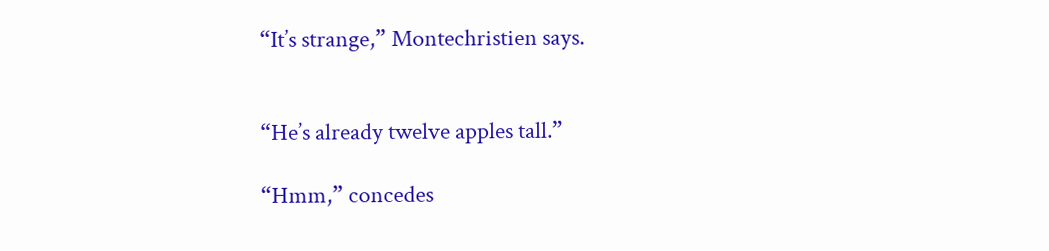“It’s strange,” Montechristien says.


“He’s already twelve apples tall.”

“Hmm,” concedes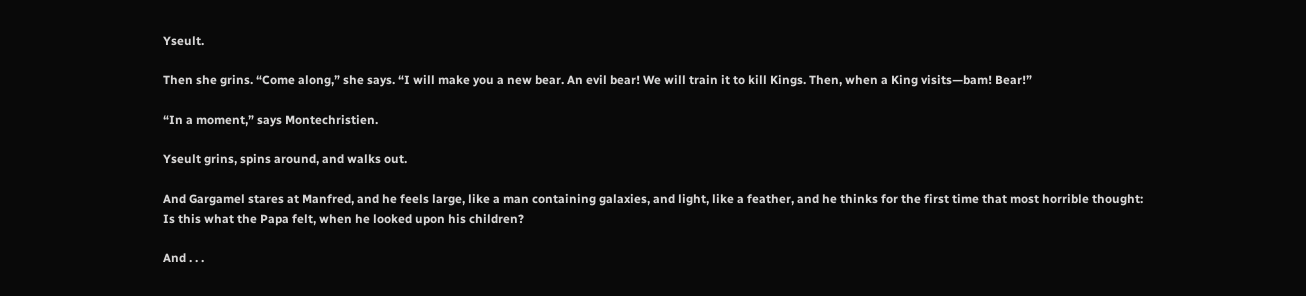Yseult.

Then she grins. “Come along,” she says. “I will make you a new bear. An evil bear! We will train it to kill Kings. Then, when a King visits—bam! Bear!”

“In a moment,” says Montechristien.

Yseult grins, spins around, and walks out.

And Gargamel stares at Manfred, and he feels large, like a man containing galaxies, and light, like a feather, and he thinks for the first time that most horrible thought: Is this what the Papa felt, when he looked upon his children?

And . . .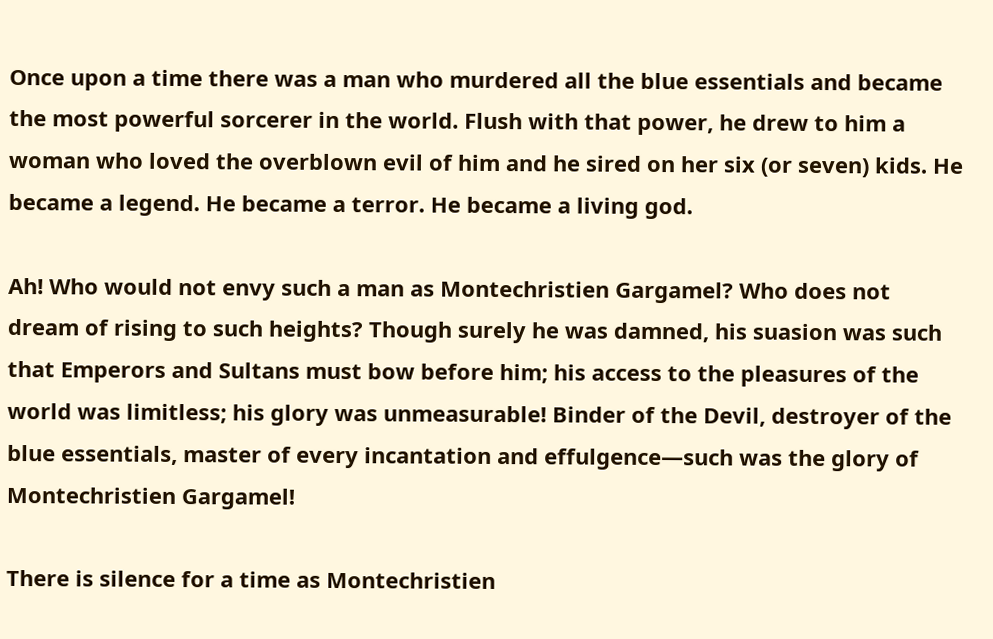Once upon a time there was a man who murdered all the blue essentials and became the most powerful sorcerer in the world. Flush with that power, he drew to him a woman who loved the overblown evil of him and he sired on her six (or seven) kids. He became a legend. He became a terror. He became a living god.

Ah! Who would not envy such a man as Montechristien Gargamel? Who does not dream of rising to such heights? Though surely he was damned, his suasion was such that Emperors and Sultans must bow before him; his access to the pleasures of the world was limitless; his glory was unmeasurable! Binder of the Devil, destroyer of the blue essentials, master of every incantation and effulgence—such was the glory of Montechristien Gargamel!

There is silence for a time as Montechristien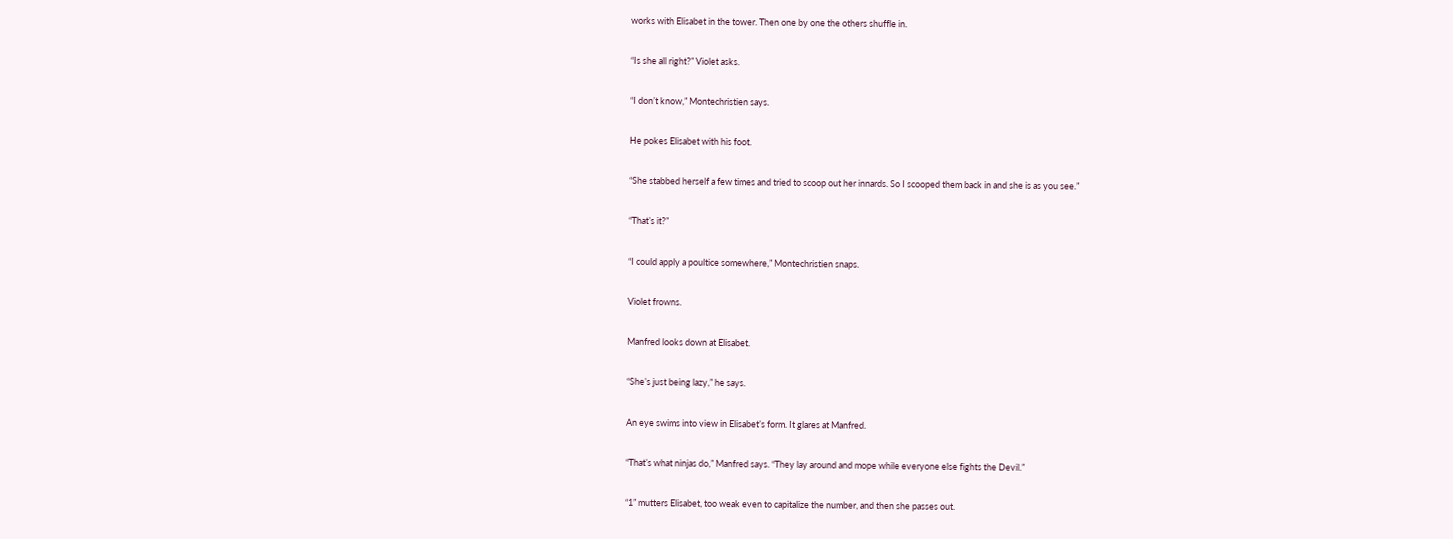works with Elisabet in the tower. Then one by one the others shuffle in.

“Is she all right?” Violet asks.

“I don’t know,” Montechristien says.

He pokes Elisabet with his foot.

“She stabbed herself a few times and tried to scoop out her innards. So I scooped them back in and she is as you see.”

“That’s it?”

“I could apply a poultice somewhere,” Montechristien snaps.

Violet frowns.

Manfred looks down at Elisabet.

“She’s just being lazy,” he says.

An eye swims into view in Elisabet’s form. It glares at Manfred.

“That’s what ninjas do,” Manfred says. “They lay around and mope while everyone else fights the Devil.”

“1” mutters Elisabet, too weak even to capitalize the number, and then she passes out.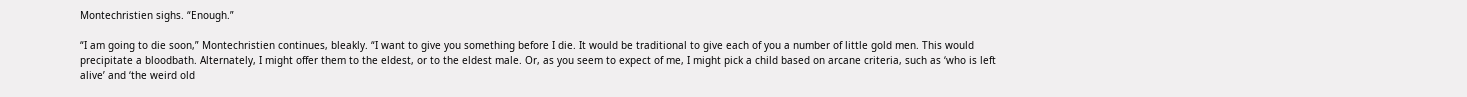Montechristien sighs. “Enough.”

“I am going to die soon,” Montechristien continues, bleakly. “I want to give you something before I die. It would be traditional to give each of you a number of little gold men. This would precipitate a bloodbath. Alternately, I might offer them to the eldest, or to the eldest male. Or, as you seem to expect of me, I might pick a child based on arcane criteria, such as ‘who is left alive’ and ‘the weird old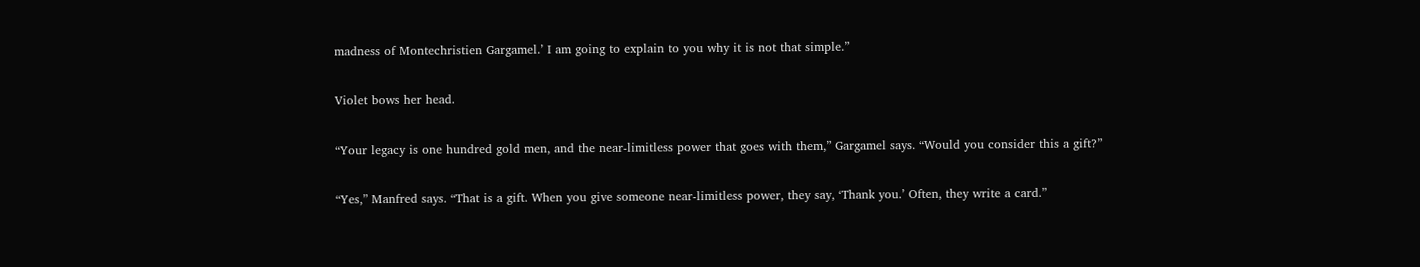madness of Montechristien Gargamel.’ I am going to explain to you why it is not that simple.”

Violet bows her head.

“Your legacy is one hundred gold men, and the near-limitless power that goes with them,” Gargamel says. “Would you consider this a gift?”

“Yes,” Manfred says. “That is a gift. When you give someone near-limitless power, they say, ‘Thank you.’ Often, they write a card.”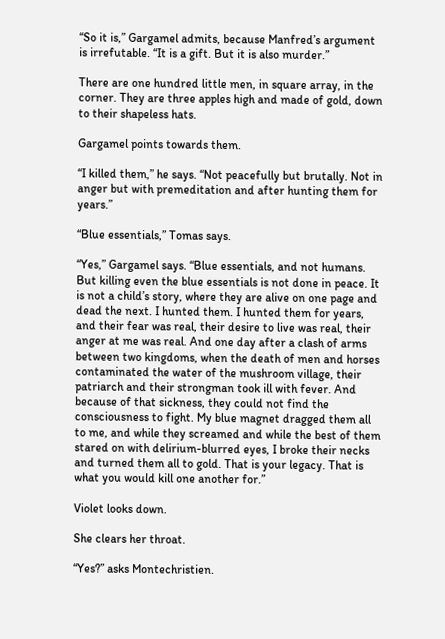“So it is,” Gargamel admits, because Manfred’s argument is irrefutable. “It is a gift. But it is also murder.”

There are one hundred little men, in square array, in the corner. They are three apples high and made of gold, down to their shapeless hats.

Gargamel points towards them.

“I killed them,” he says. “Not peacefully but brutally. Not in anger but with premeditation and after hunting them for years.”

“Blue essentials,” Tomas says.

“Yes,” Gargamel says. “Blue essentials, and not humans. But killing even the blue essentials is not done in peace. It is not a child’s story, where they are alive on one page and dead the next. I hunted them. I hunted them for years, and their fear was real, their desire to live was real, their anger at me was real. And one day after a clash of arms between two kingdoms, when the death of men and horses contaminated the water of the mushroom village, their patriarch and their strongman took ill with fever. And because of that sickness, they could not find the consciousness to fight. My blue magnet dragged them all to me, and while they screamed and while the best of them stared on with delirium-blurred eyes, I broke their necks and turned them all to gold. That is your legacy. That is what you would kill one another for.”

Violet looks down.

She clears her throat.

“Yes?” asks Montechristien.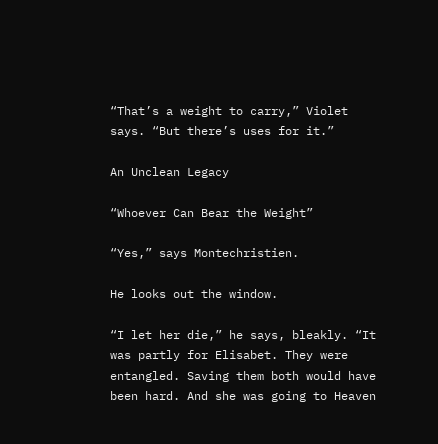“That’s a weight to carry,” Violet says. “But there’s uses for it.”

An Unclean Legacy

“Whoever Can Bear the Weight”

“Yes,” says Montechristien.

He looks out the window.

“I let her die,” he says, bleakly. “It was partly for Elisabet. They were entangled. Saving them both would have been hard. And she was going to Heaven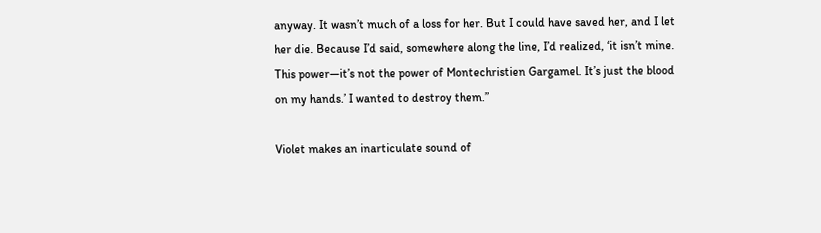anyway. It wasn’t much of a loss for her. But I could have saved her, and I let her die. Because I’d said, somewhere along the line, I’d realized, ‘it isn’t mine. This power—it’s not the power of Montechristien Gargamel. It’s just the blood on my hands.’ I wanted to destroy them.”

Violet makes an inarticulate sound of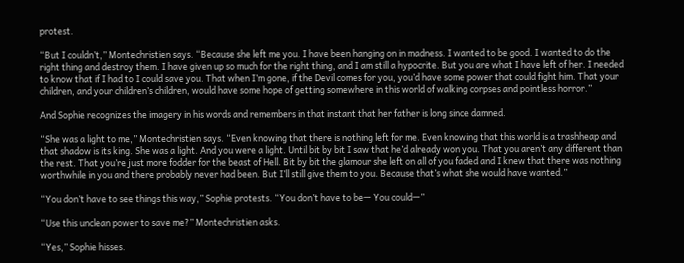protest.

“But I couldn’t,” Montechristien says. “Because she left me you. I have been hanging on in madness. I wanted to be good. I wanted to do the right thing and destroy them. I have given up so much for the right thing, and I am still a hypocrite. But you are what I have left of her. I needed to know that if I had to I could save you. That when I’m gone, if the Devil comes for you, you’d have some power that could fight him. That your children, and your children’s children, would have some hope of getting somewhere in this world of walking corpses and pointless horror.”

And Sophie recognizes the imagery in his words and remembers in that instant that her father is long since damned.

“She was a light to me,” Montechristien says. “Even knowing that there is nothing left for me. Even knowing that this world is a trashheap and that shadow is its king. She was a light. And you were a light. Until bit by bit I saw that he’d already won you. That you aren’t any different than the rest. That you’re just more fodder for the beast of Hell. Bit by bit the glamour she left on all of you faded and I knew that there was nothing worthwhile in you and there probably never had been. But I’ll still give them to you. Because that’s what she would have wanted.”

“You don’t have to see things this way,” Sophie protests. “You don’t have to be— You could—”

“Use this unclean power to save me?” Montechristien asks.

“Yes,” Sophie hisses.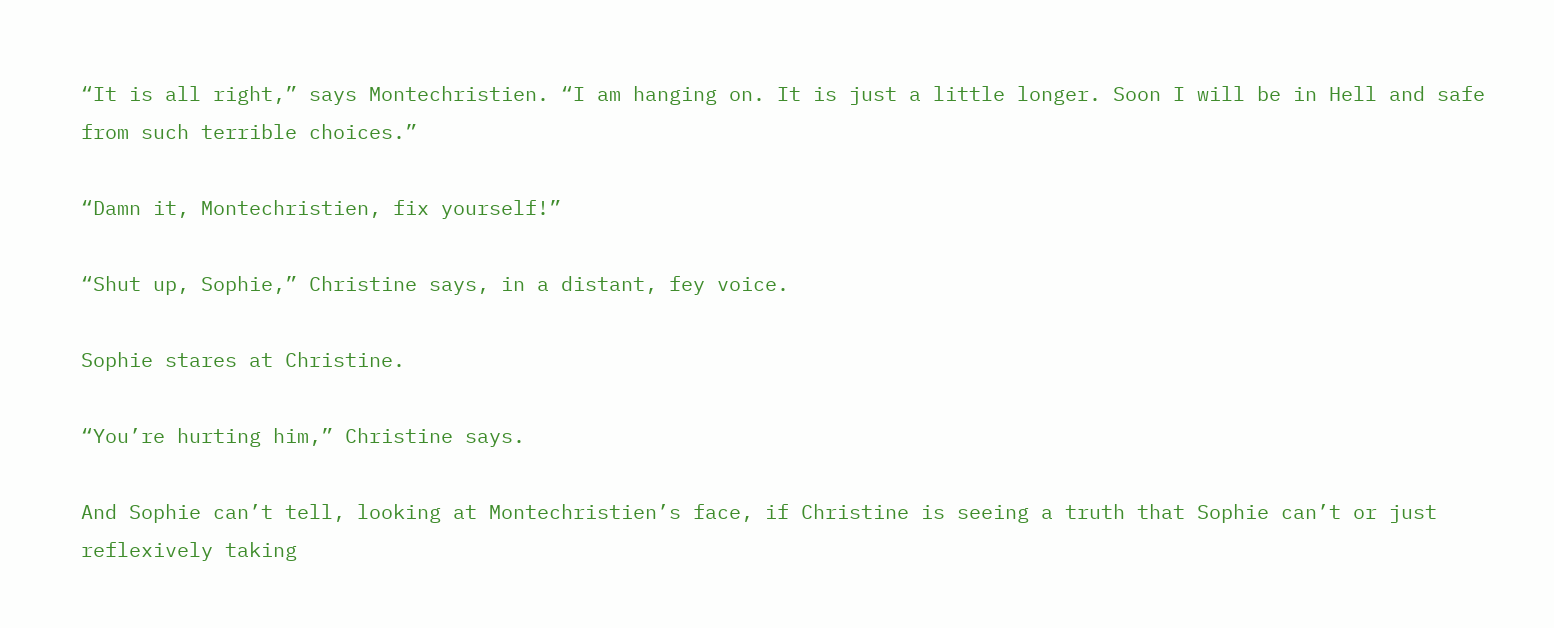“It is all right,” says Montechristien. “I am hanging on. It is just a little longer. Soon I will be in Hell and safe from such terrible choices.”

“Damn it, Montechristien, fix yourself!”

“Shut up, Sophie,” Christine says, in a distant, fey voice.

Sophie stares at Christine.

“You’re hurting him,” Christine says.

And Sophie can’t tell, looking at Montechristien’s face, if Christine is seeing a truth that Sophie can’t or just reflexively taking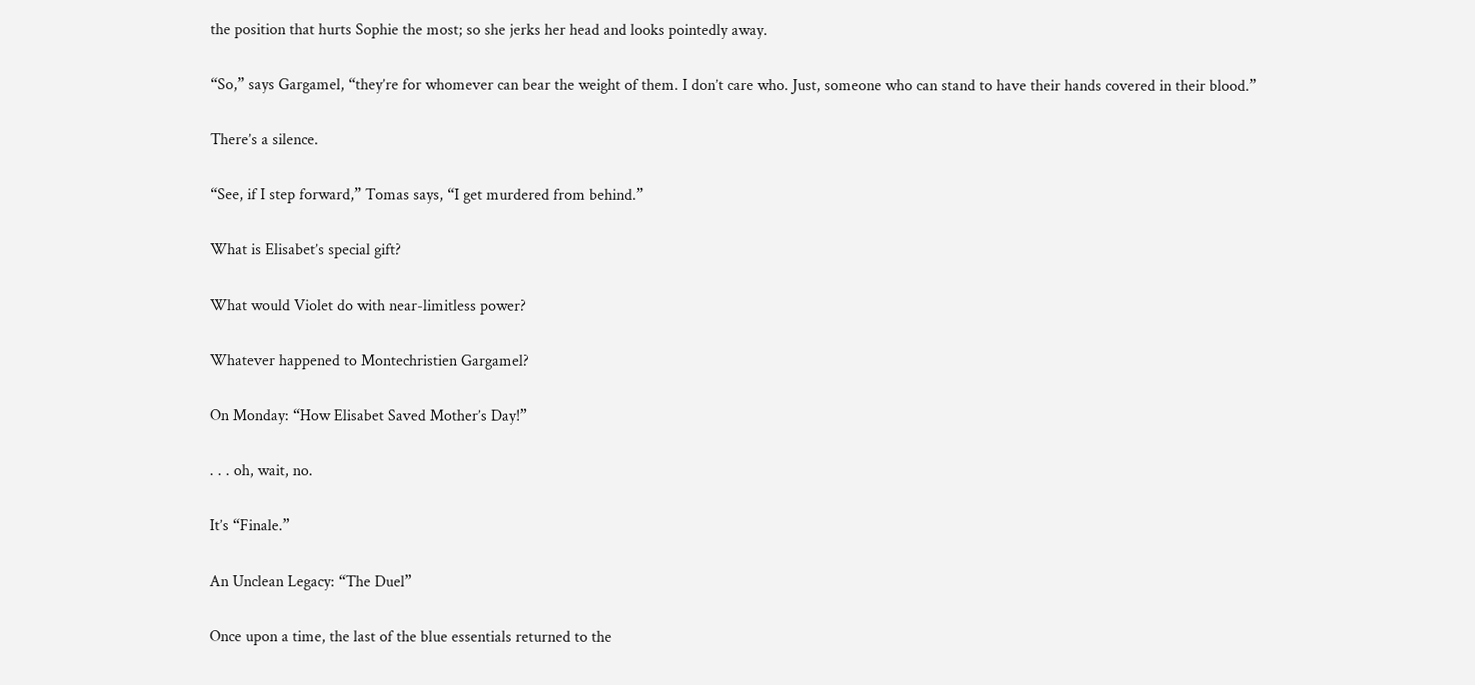the position that hurts Sophie the most; so she jerks her head and looks pointedly away.

“So,” says Gargamel, “they’re for whomever can bear the weight of them. I don’t care who. Just, someone who can stand to have their hands covered in their blood.”

There’s a silence.

“See, if I step forward,” Tomas says, “I get murdered from behind.”

What is Elisabet’s special gift?

What would Violet do with near-limitless power?

Whatever happened to Montechristien Gargamel?

On Monday: “How Elisabet Saved Mother’s Day!”

. . . oh, wait, no.

It’s “Finale.”

An Unclean Legacy: “The Duel”

Once upon a time, the last of the blue essentials returned to the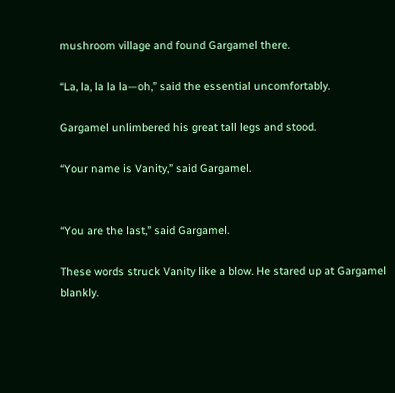mushroom village and found Gargamel there.

“La, la, la la la—oh,” said the essential uncomfortably.

Gargamel unlimbered his great tall legs and stood.

“Your name is Vanity,” said Gargamel.


“You are the last,” said Gargamel.

These words struck Vanity like a blow. He stared up at Gargamel blankly.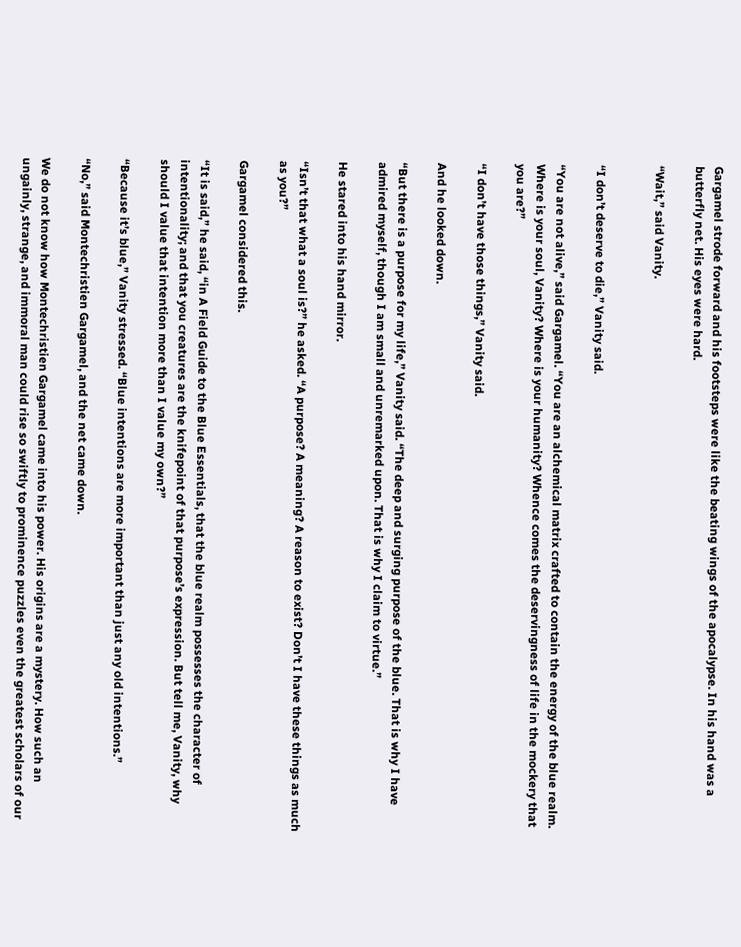Gargamel strode forward and his footsteps were like the beating wings of the apocalypse. In his hand was a butterfly net. His eyes were hard.

“Wait,” said Vanity.


“I don’t deserve to die,” Vanity said.

“You are not alive,” said Gargamel. “You are an alchemical matrix crafted to contain the energy of the blue realm. Where is your soul, Vanity? Where is your humanity? Whence comes the deservingness of life in the mockery that you are?”

“I don’t have those things,” Vanity said.

And he looked down.

“But there is a purpose for my life,” Vanity said. “The deep and surging purpose of the blue. That is why I have admired myself, though I am small and unremarked upon. That is why I claim to virtue.”

He stared into his hand mirror.

“Isn’t that what a soul is?” he asked. “A purpose? A meaning? A reason to exist? Don’t I have these things as much as you?”

Gargamel considered this.

“It is said,” he said, “in A Field Guide to the Blue Essentials, that the blue realm possesses the character of intentionality; and that you creatures are the knifepoint of that purpose’s expression. But tell me, Vanity, why should I value that intention more than I value my own?”

“Because it’s blue,” Vanity stressed. “Blue intentions are more important than just any old intentions.”

“No,” said Montechristien Gargamel, and the net came down.

We do not know how Montechristien Gargamel came into his power. His origins are a mystery. How such an ungainly, strange, and immoral man could rise so swiftly to prominence puzzles even the greatest scholars of our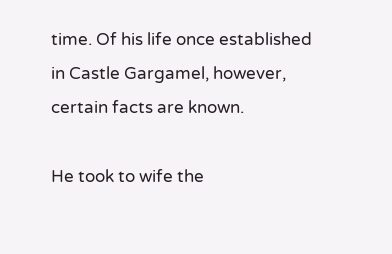time. Of his life once established in Castle Gargamel, however, certain facts are known.

He took to wife the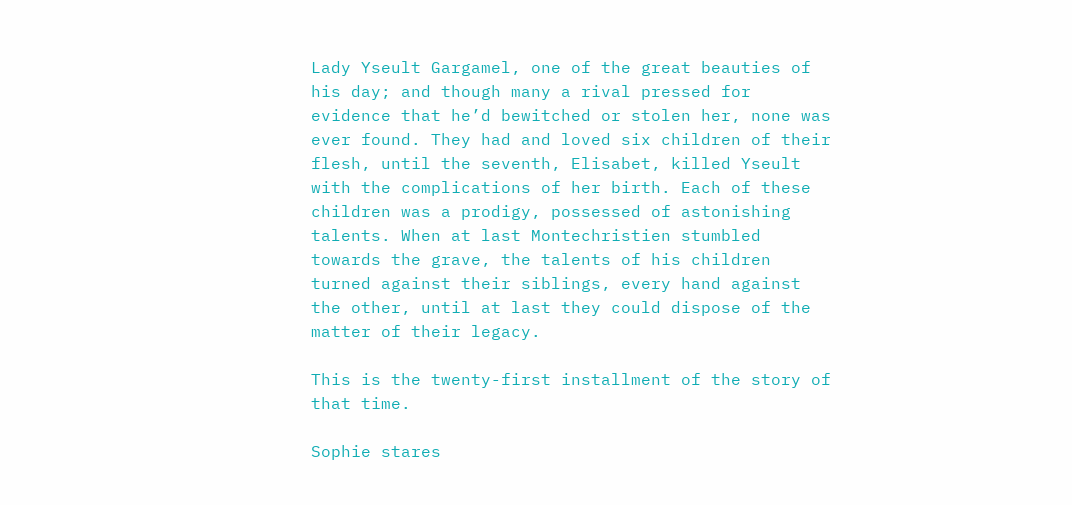Lady Yseult Gargamel, one of the great beauties of his day; and though many a rival pressed for evidence that he’d bewitched or stolen her, none was ever found. They had and loved six children of their flesh, until the seventh, Elisabet, killed Yseult with the complications of her birth. Each of these children was a prodigy, possessed of astonishing talents. When at last Montechristien stumbled towards the grave, the talents of his children turned against their siblings, every hand against the other, until at last they could dispose of the matter of their legacy.

This is the twenty-first installment of the story of that time.

Sophie stares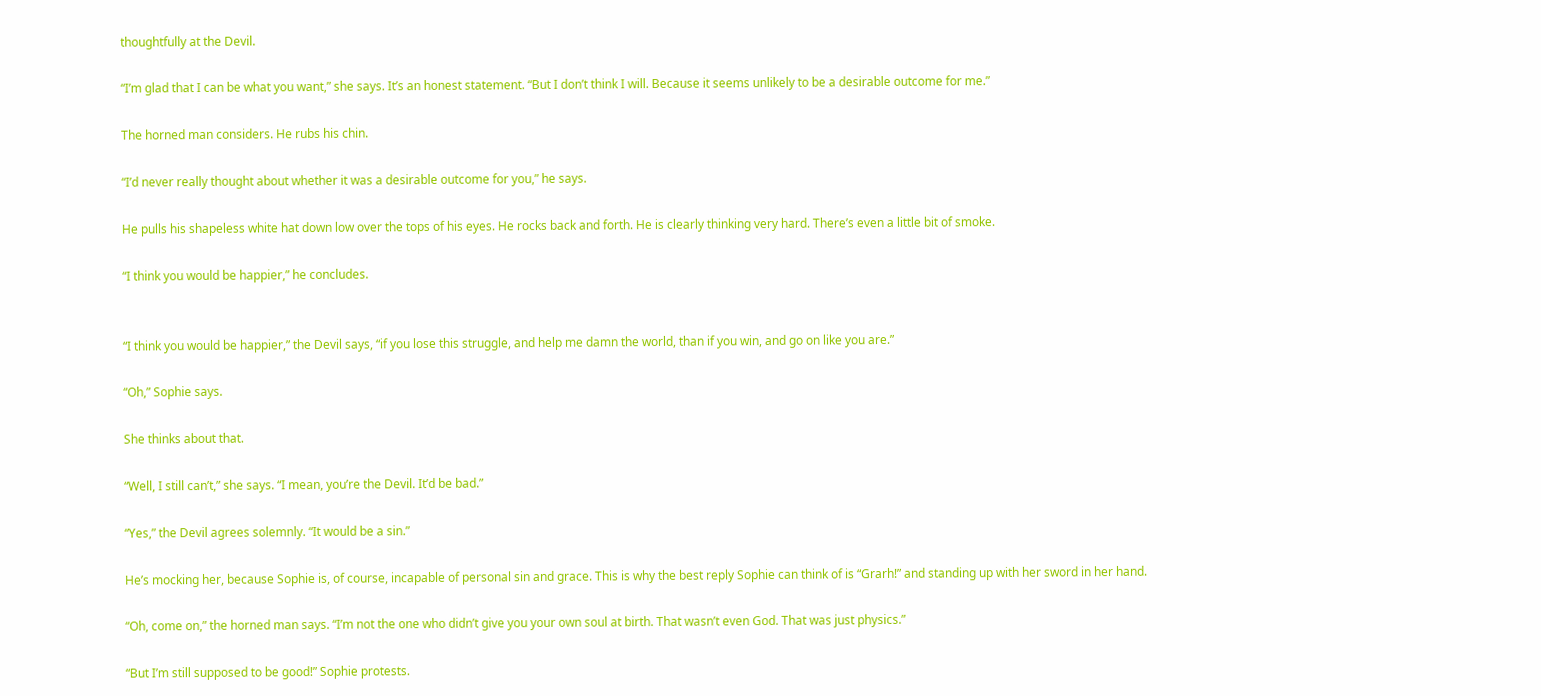thoughtfully at the Devil.

“I’m glad that I can be what you want,” she says. It’s an honest statement. “But I don’t think I will. Because it seems unlikely to be a desirable outcome for me.”

The horned man considers. He rubs his chin.

“I’d never really thought about whether it was a desirable outcome for you,” he says.

He pulls his shapeless white hat down low over the tops of his eyes. He rocks back and forth. He is clearly thinking very hard. There’s even a little bit of smoke.

“I think you would be happier,” he concludes.


“I think you would be happier,” the Devil says, “if you lose this struggle, and help me damn the world, than if you win, and go on like you are.”

“Oh,” Sophie says.

She thinks about that.

“Well, I still can’t,” she says. “I mean, you’re the Devil. It’d be bad.”

“Yes,” the Devil agrees solemnly. “It would be a sin.”

He’s mocking her, because Sophie is, of course, incapable of personal sin and grace. This is why the best reply Sophie can think of is “Grarh!” and standing up with her sword in her hand.

“Oh, come on,” the horned man says. “I’m not the one who didn’t give you your own soul at birth. That wasn’t even God. That was just physics.”

“But I’m still supposed to be good!” Sophie protests.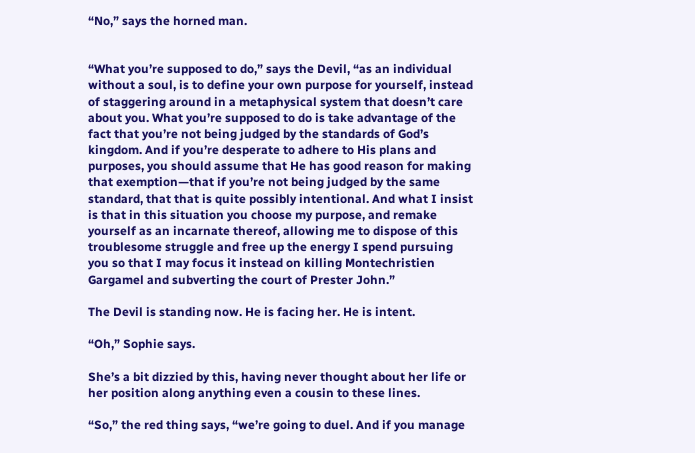“No,” says the horned man.


“What you’re supposed to do,” says the Devil, “as an individual without a soul, is to define your own purpose for yourself, instead of staggering around in a metaphysical system that doesn’t care about you. What you’re supposed to do is take advantage of the fact that you’re not being judged by the standards of God’s kingdom. And if you’re desperate to adhere to His plans and purposes, you should assume that He has good reason for making that exemption—that if you’re not being judged by the same standard, that that is quite possibly intentional. And what I insist is that in this situation you choose my purpose, and remake yourself as an incarnate thereof, allowing me to dispose of this troublesome struggle and free up the energy I spend pursuing you so that I may focus it instead on killing Montechristien Gargamel and subverting the court of Prester John.”

The Devil is standing now. He is facing her. He is intent.

“Oh,” Sophie says.

She’s a bit dizzied by this, having never thought about her life or her position along anything even a cousin to these lines.

“So,” the red thing says, “we’re going to duel. And if you manage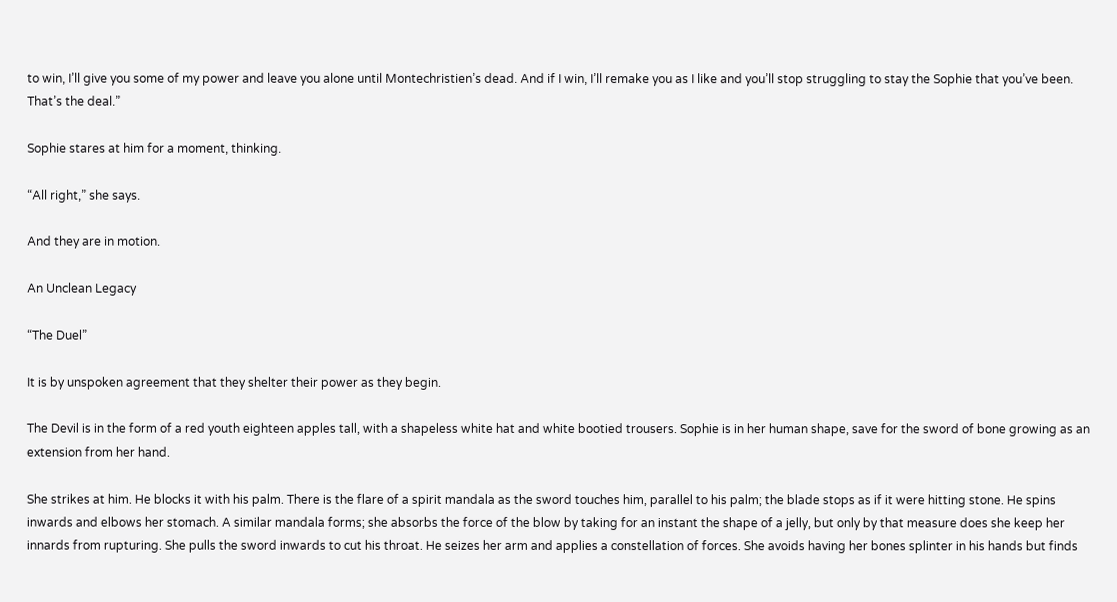to win, I’ll give you some of my power and leave you alone until Montechristien’s dead. And if I win, I’ll remake you as I like and you’ll stop struggling to stay the Sophie that you’ve been. That’s the deal.”

Sophie stares at him for a moment, thinking.

“All right,” she says.

And they are in motion.

An Unclean Legacy

“The Duel”

It is by unspoken agreement that they shelter their power as they begin.

The Devil is in the form of a red youth eighteen apples tall, with a shapeless white hat and white bootied trousers. Sophie is in her human shape, save for the sword of bone growing as an extension from her hand.

She strikes at him. He blocks it with his palm. There is the flare of a spirit mandala as the sword touches him, parallel to his palm; the blade stops as if it were hitting stone. He spins inwards and elbows her stomach. A similar mandala forms; she absorbs the force of the blow by taking for an instant the shape of a jelly, but only by that measure does she keep her innards from rupturing. She pulls the sword inwards to cut his throat. He seizes her arm and applies a constellation of forces. She avoids having her bones splinter in his hands but finds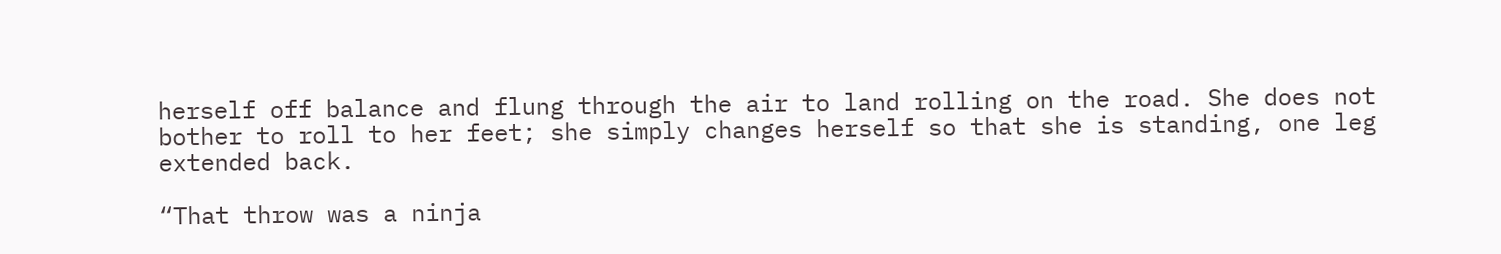herself off balance and flung through the air to land rolling on the road. She does not bother to roll to her feet; she simply changes herself so that she is standing, one leg extended back.

“That throw was a ninja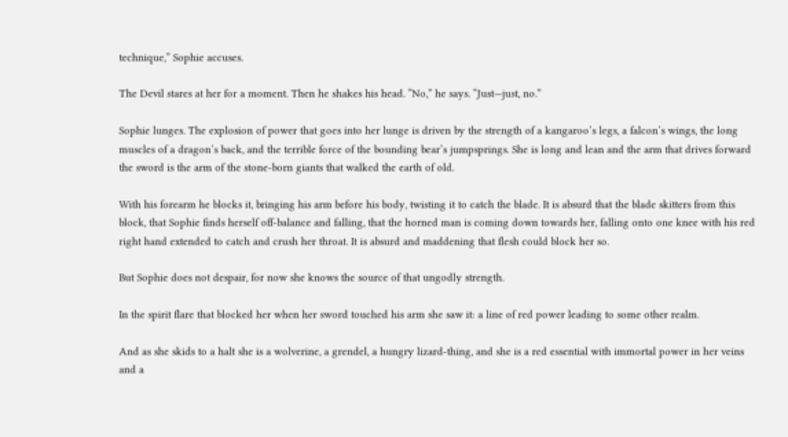technique,” Sophie accuses.

The Devil stares at her for a moment. Then he shakes his head. “No,” he says. “Just—just, no.”

Sophie lunges. The explosion of power that goes into her lunge is driven by the strength of a kangaroo’s legs, a falcon’s wings, the long muscles of a dragon’s back, and the terrible force of the bounding bear’s jumpsprings. She is long and lean and the arm that drives forward the sword is the arm of the stone-born giants that walked the earth of old.

With his forearm he blocks it, bringing his arm before his body, twisting it to catch the blade. It is absurd that the blade skitters from this block, that Sophie finds herself off-balance and falling, that the horned man is coming down towards her, falling onto one knee with his red right hand extended to catch and crush her throat. It is absurd and maddening that flesh could block her so.

But Sophie does not despair, for now she knows the source of that ungodly strength.

In the spirit flare that blocked her when her sword touched his arm she saw it: a line of red power leading to some other realm.

And as she skids to a halt she is a wolverine, a grendel, a hungry lizard-thing, and she is a red essential with immortal power in her veins and a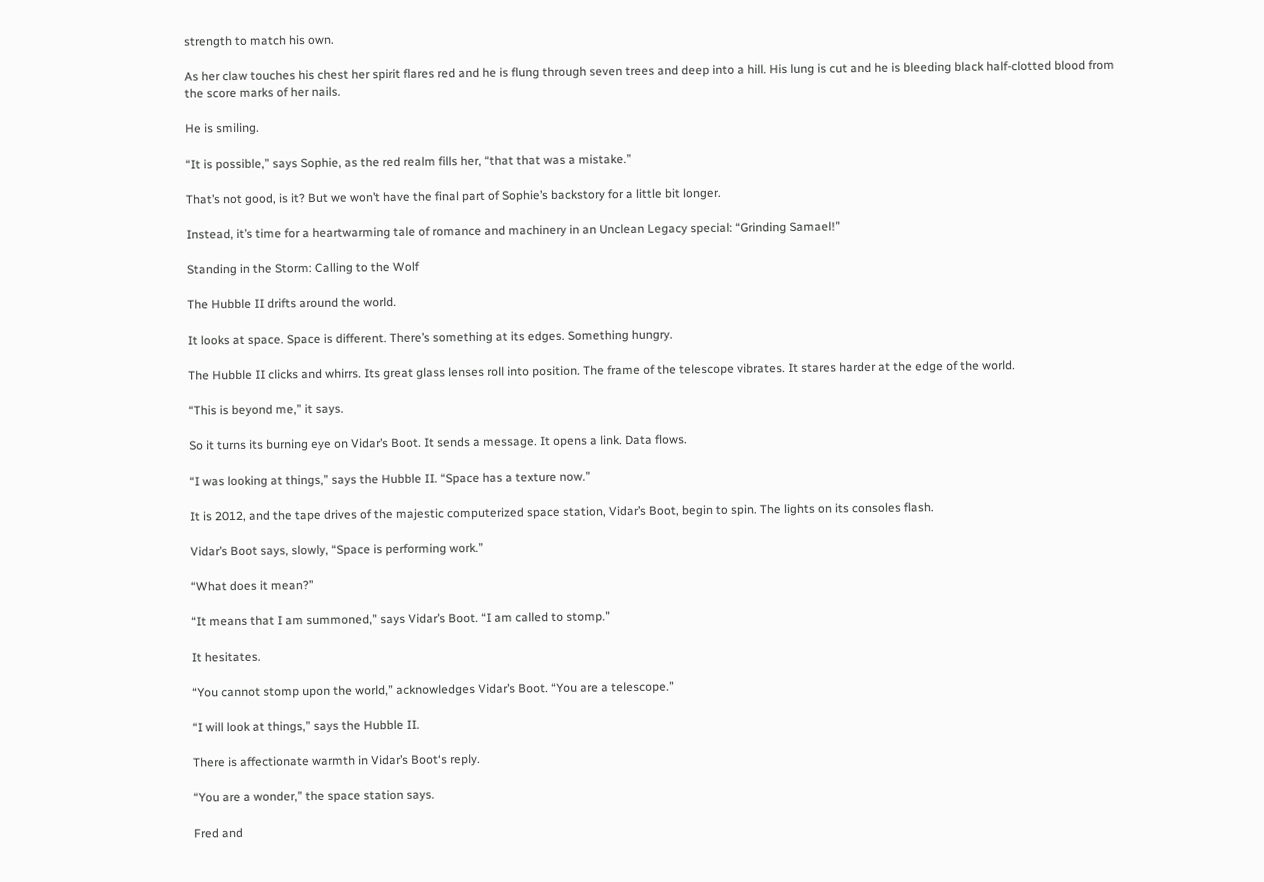strength to match his own.

As her claw touches his chest her spirit flares red and he is flung through seven trees and deep into a hill. His lung is cut and he is bleeding black half-clotted blood from the score marks of her nails.

He is smiling.

“It is possible,” says Sophie, as the red realm fills her, “that that was a mistake.”

That’s not good, is it? But we won’t have the final part of Sophie’s backstory for a little bit longer.

Instead, it’s time for a heartwarming tale of romance and machinery in an Unclean Legacy special: “Grinding Samael!”

Standing in the Storm: Calling to the Wolf

The Hubble II drifts around the world.

It looks at space. Space is different. There’s something at its edges. Something hungry.

The Hubble II clicks and whirrs. Its great glass lenses roll into position. The frame of the telescope vibrates. It stares harder at the edge of the world.

“This is beyond me,” it says.

So it turns its burning eye on Vidar’s Boot. It sends a message. It opens a link. Data flows.

“I was looking at things,” says the Hubble II. “Space has a texture now.”

It is 2012, and the tape drives of the majestic computerized space station, Vidar’s Boot, begin to spin. The lights on its consoles flash.

Vidar’s Boot says, slowly, “Space is performing work.”

“What does it mean?”

“It means that I am summoned,” says Vidar’s Boot. “I am called to stomp.”

It hesitates.

“You cannot stomp upon the world,” acknowledges Vidar’s Boot. “You are a telescope.”

“I will look at things,” says the Hubble II.

There is affectionate warmth in Vidar’s Boot‘s reply.

“You are a wonder,” the space station says.

Fred and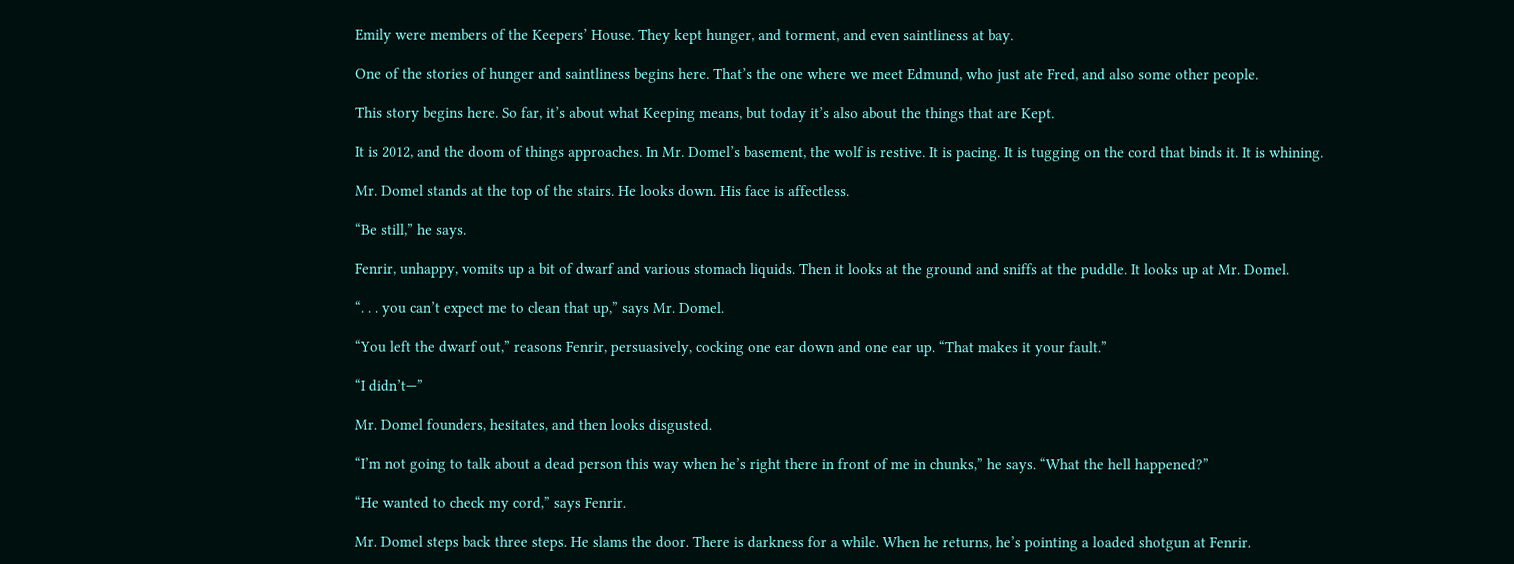Emily were members of the Keepers’ House. They kept hunger, and torment, and even saintliness at bay.

One of the stories of hunger and saintliness begins here. That’s the one where we meet Edmund, who just ate Fred, and also some other people.

This story begins here. So far, it’s about what Keeping means, but today it’s also about the things that are Kept.

It is 2012, and the doom of things approaches. In Mr. Domel’s basement, the wolf is restive. It is pacing. It is tugging on the cord that binds it. It is whining.

Mr. Domel stands at the top of the stairs. He looks down. His face is affectless.

“Be still,” he says.

Fenrir, unhappy, vomits up a bit of dwarf and various stomach liquids. Then it looks at the ground and sniffs at the puddle. It looks up at Mr. Domel.

“. . . you can’t expect me to clean that up,” says Mr. Domel.

“You left the dwarf out,” reasons Fenrir, persuasively, cocking one ear down and one ear up. “That makes it your fault.”

“I didn’t—”

Mr. Domel founders, hesitates, and then looks disgusted.

“I’m not going to talk about a dead person this way when he’s right there in front of me in chunks,” he says. “What the hell happened?”

“He wanted to check my cord,” says Fenrir.

Mr. Domel steps back three steps. He slams the door. There is darkness for a while. When he returns, he’s pointing a loaded shotgun at Fenrir.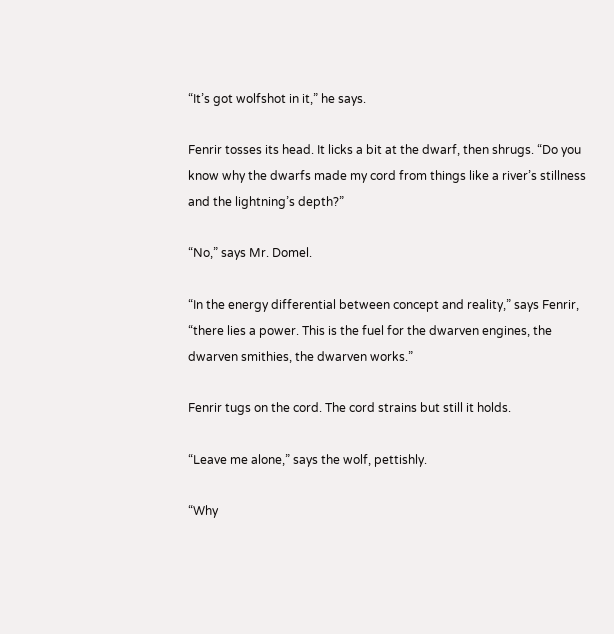“It’s got wolfshot in it,” he says.

Fenrir tosses its head. It licks a bit at the dwarf, then shrugs. “Do you know why the dwarfs made my cord from things like a river’s stillness and the lightning’s depth?”

“No,” says Mr. Domel.

“In the energy differential between concept and reality,” says Fenrir, “there lies a power. This is the fuel for the dwarven engines, the dwarven smithies, the dwarven works.”

Fenrir tugs on the cord. The cord strains but still it holds.

“Leave me alone,” says the wolf, pettishly.

“Why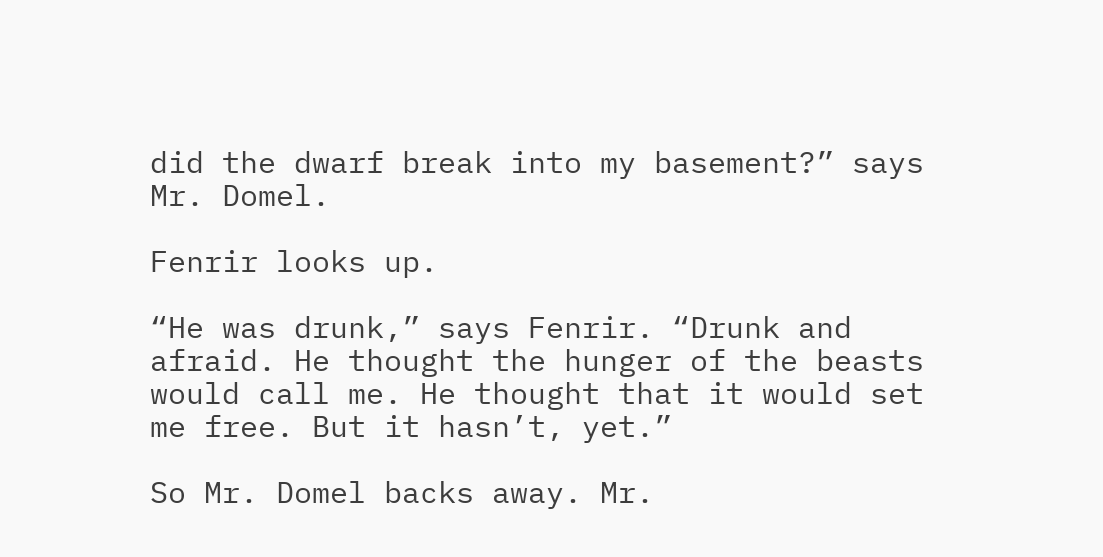did the dwarf break into my basement?” says Mr. Domel.

Fenrir looks up.

“He was drunk,” says Fenrir. “Drunk and afraid. He thought the hunger of the beasts would call me. He thought that it would set me free. But it hasn’t, yet.”

So Mr. Domel backs away. Mr.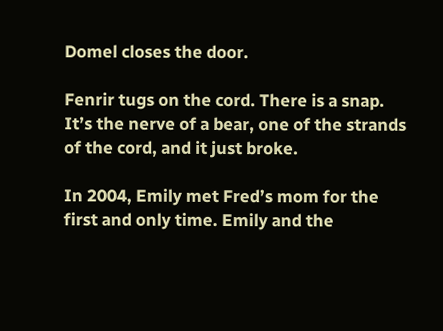Domel closes the door.

Fenrir tugs on the cord. There is a snap. It’s the nerve of a bear, one of the strands of the cord, and it just broke.

In 2004, Emily met Fred’s mom for the first and only time. Emily and the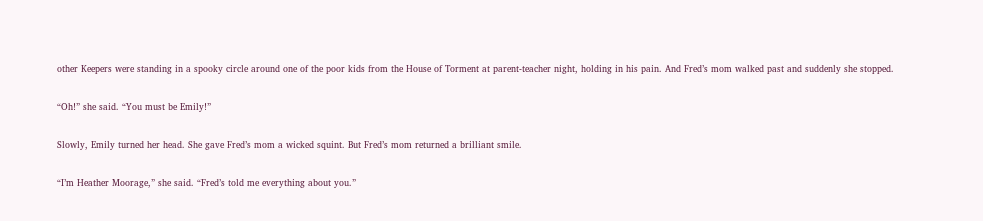other Keepers were standing in a spooky circle around one of the poor kids from the House of Torment at parent-teacher night, holding in his pain. And Fred’s mom walked past and suddenly she stopped.

“Oh!” she said. “You must be Emily!”

Slowly, Emily turned her head. She gave Fred’s mom a wicked squint. But Fred’s mom returned a brilliant smile.

“I’m Heather Moorage,” she said. “Fred’s told me everything about you.”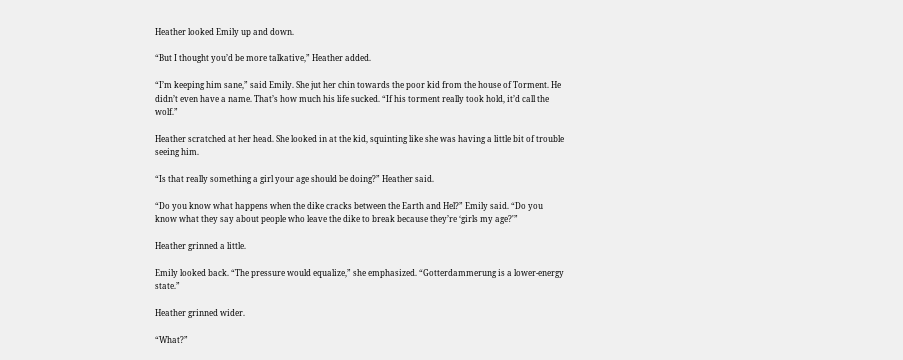Heather looked Emily up and down.

“But I thought you’d be more talkative,” Heather added.

“I’m keeping him sane,” said Emily. She jut her chin towards the poor kid from the house of Torment. He didn’t even have a name. That’s how much his life sucked. “If his torment really took hold, it’d call the wolf.”

Heather scratched at her head. She looked in at the kid, squinting like she was having a little bit of trouble seeing him.

“Is that really something a girl your age should be doing?” Heather said.

“Do you know what happens when the dike cracks between the Earth and Hel?” Emily said. “Do you know what they say about people who leave the dike to break because they’re ‘girls my age?'”

Heather grinned a little.

Emily looked back. “The pressure would equalize,” she emphasized. “Gotterdammerung is a lower-energy state.”

Heather grinned wider.

“What?”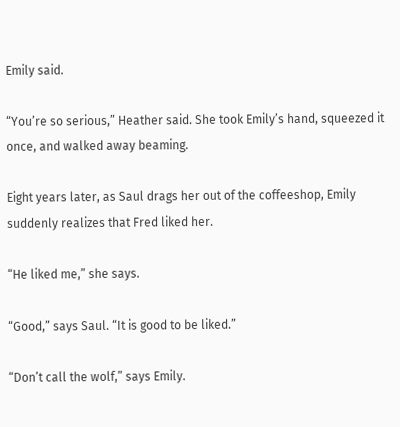Emily said.

“You’re so serious,” Heather said. She took Emily’s hand, squeezed it once, and walked away beaming.

Eight years later, as Saul drags her out of the coffeeshop, Emily suddenly realizes that Fred liked her.

“He liked me,” she says.

“Good,” says Saul. “It is good to be liked.”

“Don’t call the wolf,” says Emily.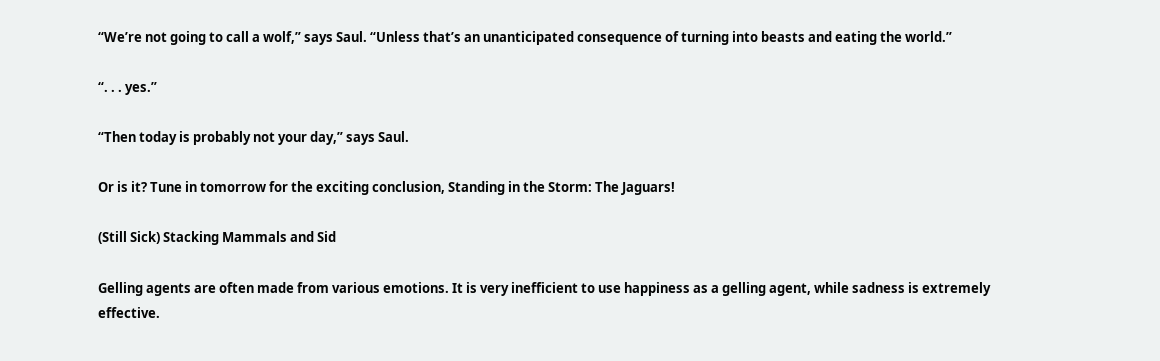“We’re not going to call a wolf,” says Saul. “Unless that’s an unanticipated consequence of turning into beasts and eating the world.”

“. . . yes.”

“Then today is probably not your day,” says Saul.

Or is it? Tune in tomorrow for the exciting conclusion, Standing in the Storm: The Jaguars!

(Still Sick) Stacking Mammals and Sid

Gelling agents are often made from various emotions. It is very inefficient to use happiness as a gelling agent, while sadness is extremely effective.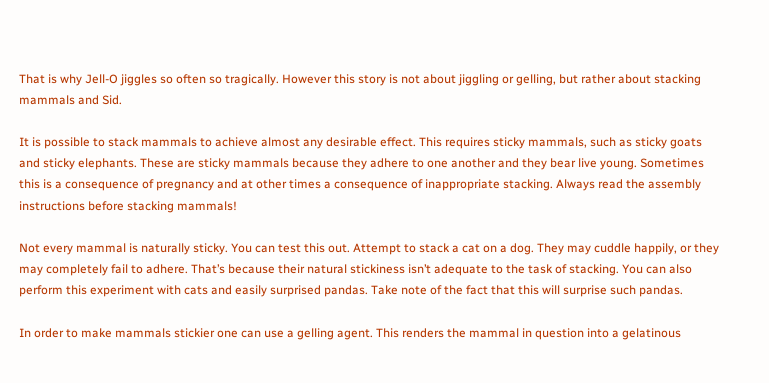That is why Jell-O jiggles so often so tragically. However this story is not about jiggling or gelling, but rather about stacking mammals and Sid.

It is possible to stack mammals to achieve almost any desirable effect. This requires sticky mammals, such as sticky goats and sticky elephants. These are sticky mammals because they adhere to one another and they bear live young. Sometimes this is a consequence of pregnancy and at other times a consequence of inappropriate stacking. Always read the assembly instructions before stacking mammals!

Not every mammal is naturally sticky. You can test this out. Attempt to stack a cat on a dog. They may cuddle happily, or they may completely fail to adhere. That’s because their natural stickiness isn’t adequate to the task of stacking. You can also perform this experiment with cats and easily surprised pandas. Take note of the fact that this will surprise such pandas.

In order to make mammals stickier one can use a gelling agent. This renders the mammal in question into a gelatinous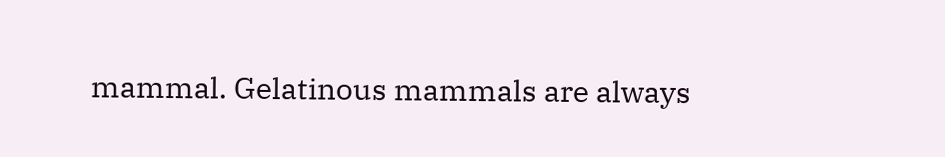mammal. Gelatinous mammals are always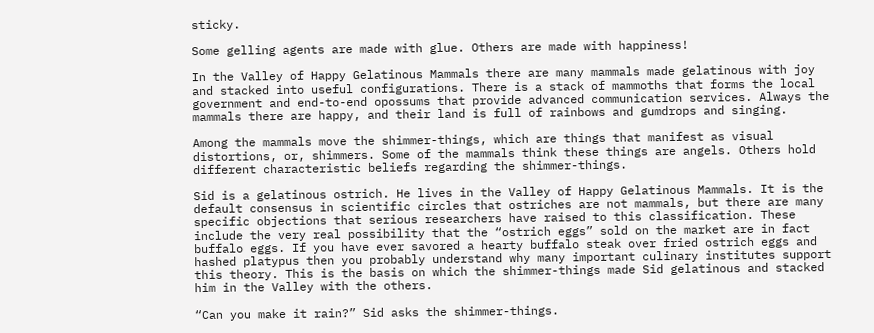sticky.

Some gelling agents are made with glue. Others are made with happiness!

In the Valley of Happy Gelatinous Mammals there are many mammals made gelatinous with joy and stacked into useful configurations. There is a stack of mammoths that forms the local government and end-to-end opossums that provide advanced communication services. Always the mammals there are happy, and their land is full of rainbows and gumdrops and singing.

Among the mammals move the shimmer-things, which are things that manifest as visual distortions, or, shimmers. Some of the mammals think these things are angels. Others hold different characteristic beliefs regarding the shimmer-things.

Sid is a gelatinous ostrich. He lives in the Valley of Happy Gelatinous Mammals. It is the default consensus in scientific circles that ostriches are not mammals, but there are many specific objections that serious researchers have raised to this classification. These include the very real possibility that the “ostrich eggs” sold on the market are in fact buffalo eggs. If you have ever savored a hearty buffalo steak over fried ostrich eggs and hashed platypus then you probably understand why many important culinary institutes support this theory. This is the basis on which the shimmer-things made Sid gelatinous and stacked him in the Valley with the others.

“Can you make it rain?” Sid asks the shimmer-things.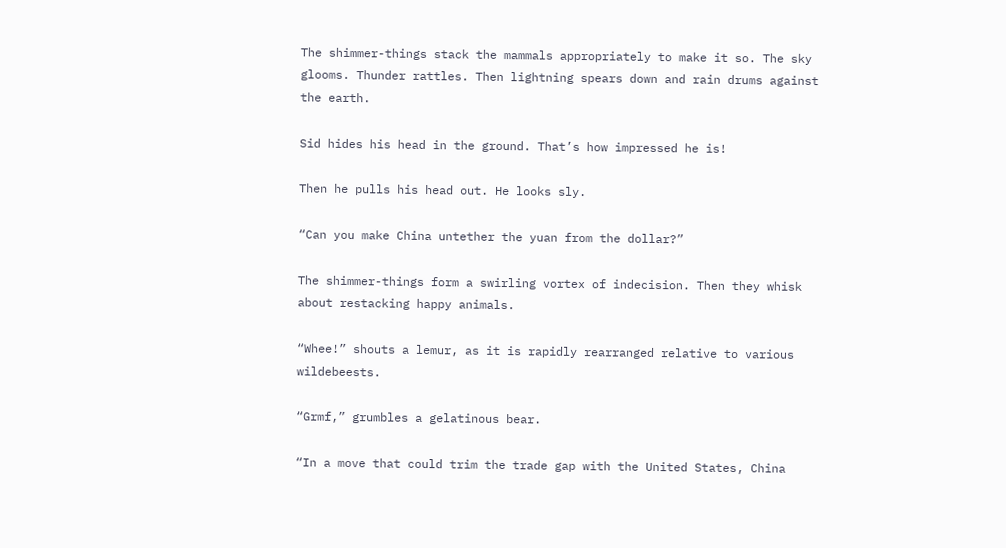The shimmer-things stack the mammals appropriately to make it so. The sky glooms. Thunder rattles. Then lightning spears down and rain drums against the earth.

Sid hides his head in the ground. That’s how impressed he is!

Then he pulls his head out. He looks sly.

“Can you make China untether the yuan from the dollar?”

The shimmer-things form a swirling vortex of indecision. Then they whisk about restacking happy animals.

“Whee!” shouts a lemur, as it is rapidly rearranged relative to various wildebeests.

“Grmf,” grumbles a gelatinous bear.

“In a move that could trim the trade gap with the United States, China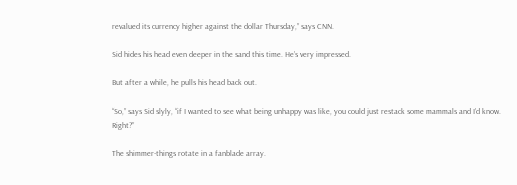revalued its currency higher against the dollar Thursday,” says CNN.

Sid hides his head even deeper in the sand this time. He’s very impressed.

But after a while, he pulls his head back out.

“So,” says Sid slyly, “if I wanted to see what being unhappy was like, you could just restack some mammals and I’d know. Right?”

The shimmer-things rotate in a fanblade array.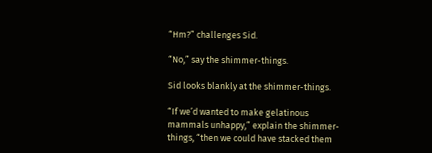“Hm?” challenges Sid.

“No,” say the shimmer-things.

Sid looks blankly at the shimmer-things.

“If we’d wanted to make gelatinous mammals unhappy,” explain the shimmer-things, “then we could have stacked them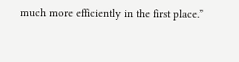much more efficiently in the first place.”